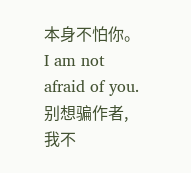本身不怕你。  I am not afraid of you.
别想骗作者,我不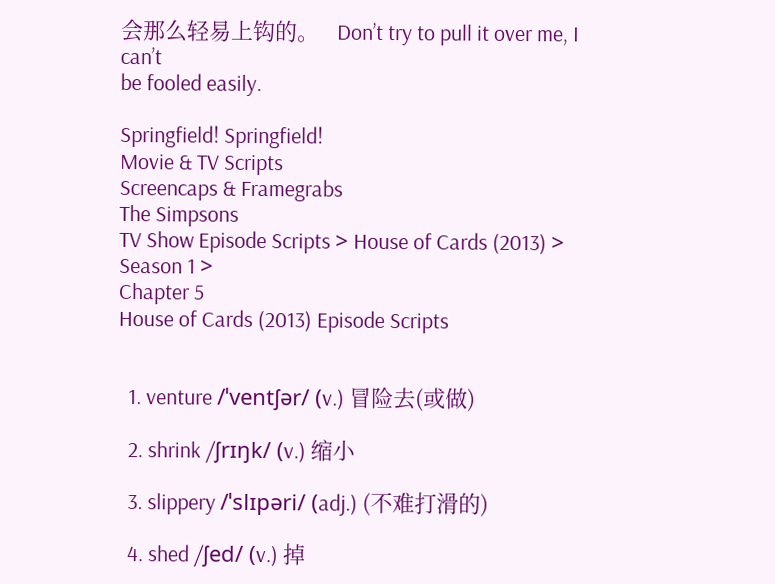会那么轻易上钩的。   Don’t try to pull it over me, I can’t
be fooled easily.

Springfield! Springfield!
Movie & TV Scripts
Screencaps & Framegrabs
The Simpsons
TV Show Episode Scripts > House of Cards (2013) > Season 1 >
Chapter 5
House of Cards (2013) Episode Scripts


  1. venture /ˈventʃər/ (v.) 冒险去(或做)

  2. shrink /ʃrɪŋk/ (v.) 缩小

  3. slippery /ˈslɪpəri/ (adj.) (不难打滑的)

  4. shed /ʃed/ (v.) 掉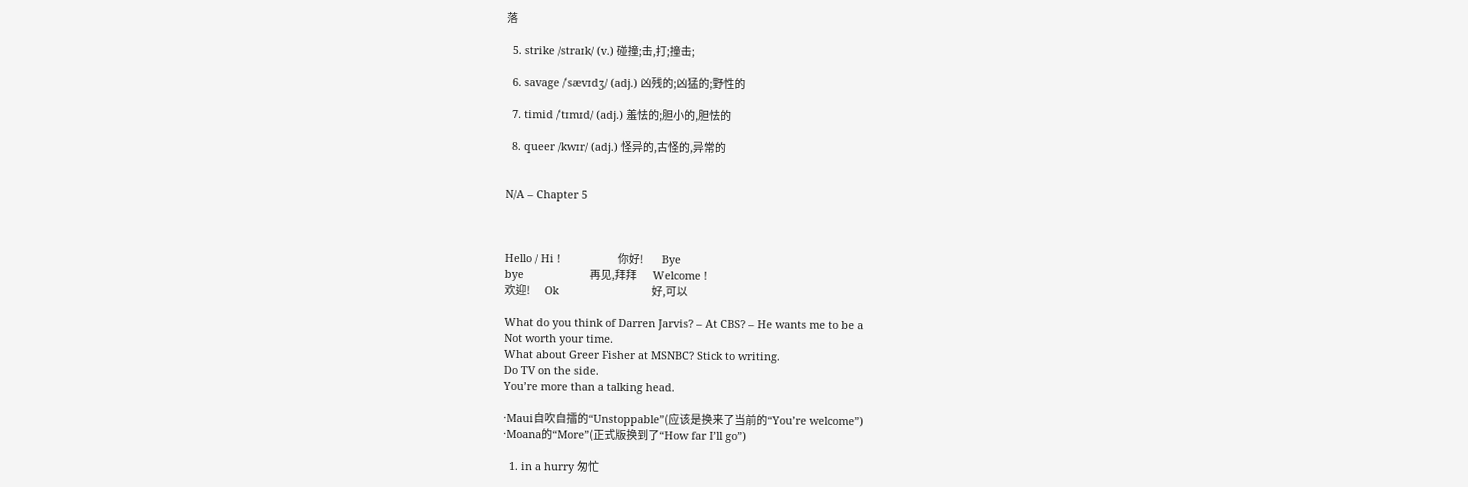落

  5. strike /straɪk/ (v.) 碰撞;击,打;撞击;

  6. savage /ˈsævɪdʒ/ (adj.) 凶残的;凶猛的;野性的

  7. timid /ˈtɪmɪd/ (adj.) 羞怯的;胆小的,胆怯的

  8. queer /kwɪr/ (adj.) 怪异的,古怪的,异常的


N/A – Chapter 5



Hello / Hi !                   你好!         Bye
bye                      再见,拜拜        Welcome !
欢迎!       Ok                               好,可以

What do you think of Darren Jarvis? – At CBS? – He wants me to be a
Not worth your time.
What about Greer Fisher at MSNBC? Stick to writing.
Do TV on the side.
You’re more than a talking head.

·Maui自吹自擂的“Unstoppable”(应该是换来了当前的“You’re welcome”)
·Moana的“More”(正式版换到了“How far I’ll go”)

  1. in a hurry 匆忙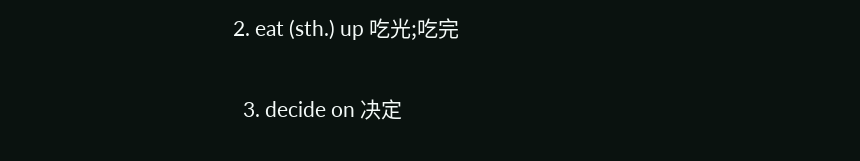2. eat (sth.) up 吃光;吃完

  3. decide on 决定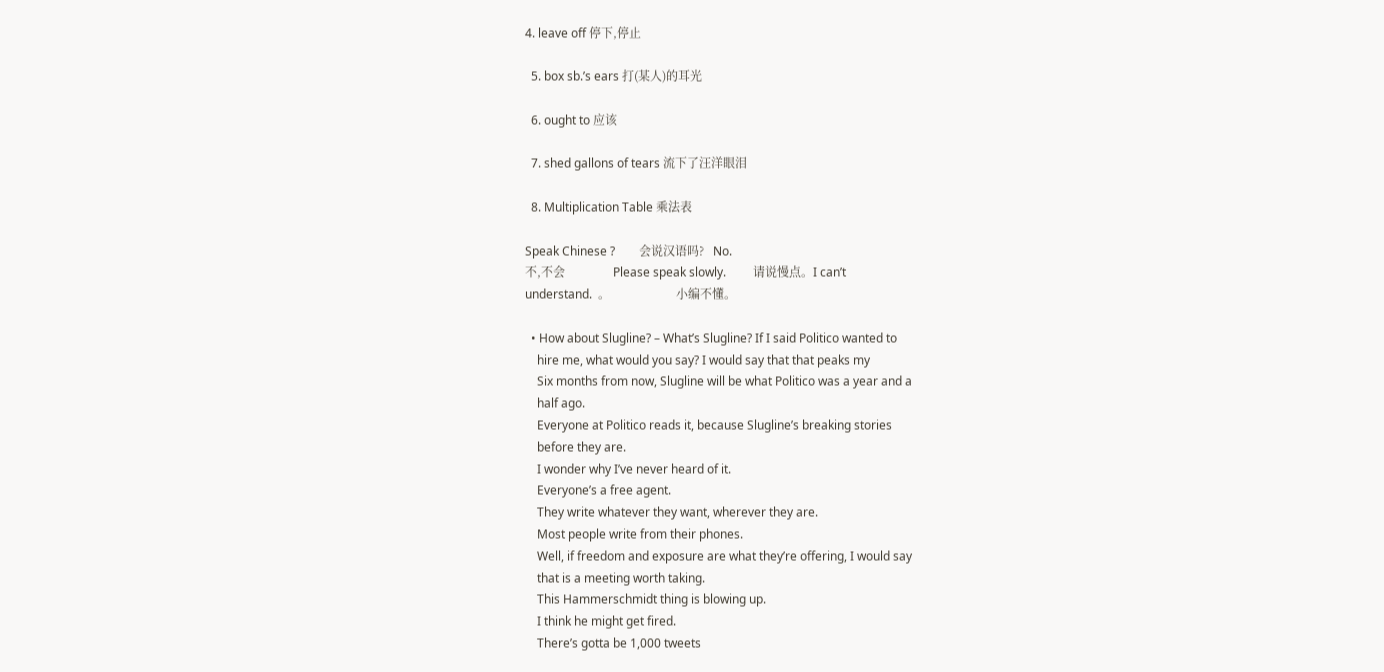4. leave off 停下,停止

  5. box sb.’s ears 打(某人)的耳光

  6. ought to 应该

  7. shed gallons of tears 流下了汪洋眼泪

  8. Multiplication Table 乘法表

Speak Chinese ?        会说汉语吗?   No.
不,不会                Please speak slowly.         请说慢点。I can’t
understand.  。                      小编不懂。

  • How about Slugline? – What’s Slugline? If I said Politico wanted to
    hire me, what would you say? I would say that that peaks my
    Six months from now, Slugline will be what Politico was a year and a
    half ago.
    Everyone at Politico reads it, because Slugline’s breaking stories
    before they are.
    I wonder why I’ve never heard of it.
    Everyone’s a free agent.
    They write whatever they want, wherever they are.
    Most people write from their phones.
    Well, if freedom and exposure are what they’re offering, I would say
    that is a meeting worth taking.
    This Hammerschmidt thing is blowing up.
    I think he might get fired.
    There’s gotta be 1,000 tweets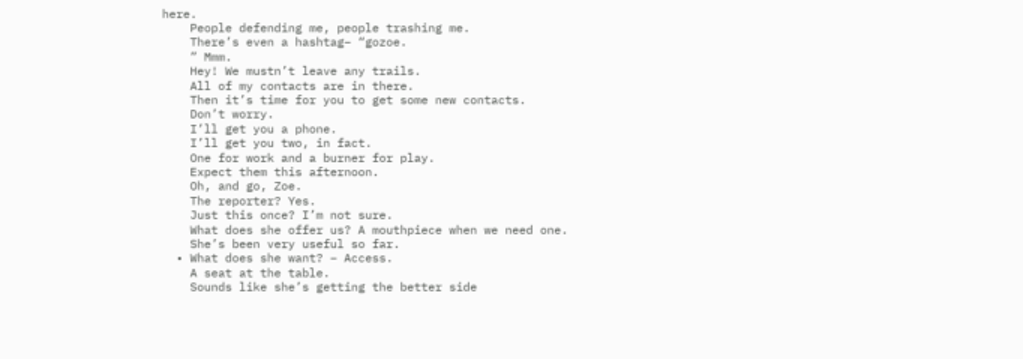here.
    People defending me, people trashing me.
    There’s even a hashtag– “gozoe.
    ” Mmm.
    Hey! We mustn’t leave any trails.
    All of my contacts are in there.
    Then it’s time for you to get some new contacts.
    Don’t worry.
    I’ll get you a phone.
    I’ll get you two, in fact.
    One for work and a burner for play.
    Expect them this afternoon.
    Oh, and go, Zoe.
    The reporter? Yes.
    Just this once? I’m not sure.
    What does she offer us? A mouthpiece when we need one.
    She’s been very useful so far.
  • What does she want? – Access.
    A seat at the table.
    Sounds like she’s getting the better side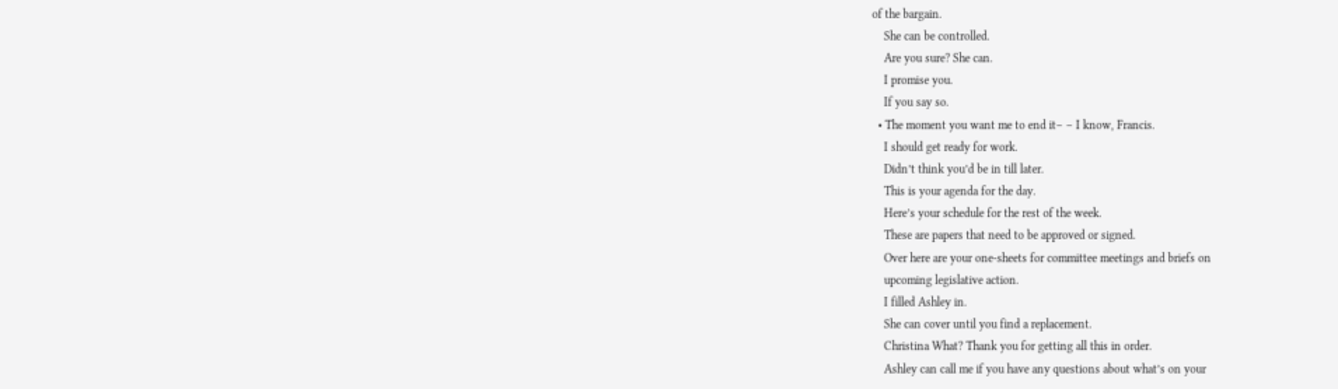of the bargain.
    She can be controlled.
    Are you sure? She can.
    I promise you.
    If you say so.
  • The moment you want me to end it– – I know, Francis.
    I should get ready for work.
    Didn’t think you’d be in till later.
    This is your agenda for the day.
    Here’s your schedule for the rest of the week.
    These are papers that need to be approved or signed.
    Over here are your one-sheets for committee meetings and briefs on
    upcoming legislative action.
    I filled Ashley in.
    She can cover until you find a replacement.
    Christina What? Thank you for getting all this in order.
    Ashley can call me if you have any questions about what’s on your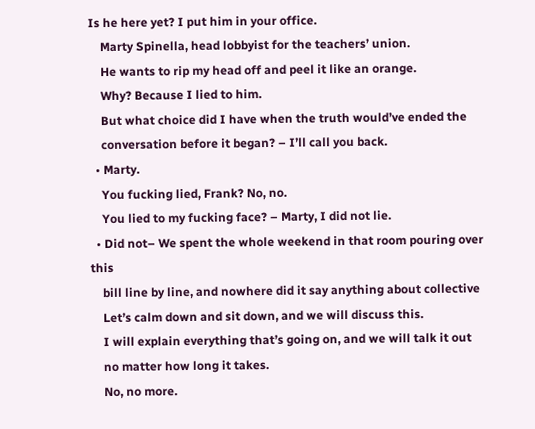Is he here yet? I put him in your office.
    Marty Spinella, head lobbyist for the teachers’ union.
    He wants to rip my head off and peel it like an orange.
    Why? Because I lied to him.
    But what choice did I have when the truth would’ve ended the
    conversation before it began? – I’ll call you back.
  • Marty.
    You fucking lied, Frank? No, no.
    You lied to my fucking face? – Marty, I did not lie.
  • Did not– We spent the whole weekend in that room pouring over this
    bill line by line, and nowhere did it say anything about collective
    Let’s calm down and sit down, and we will discuss this.
    I will explain everything that’s going on, and we will talk it out
    no matter how long it takes.
    No, no more.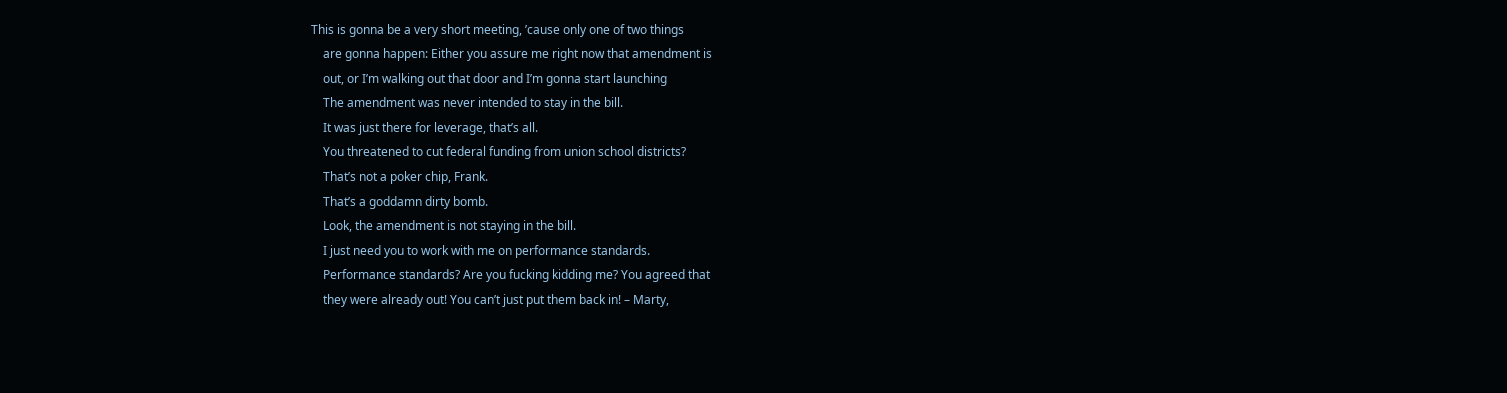This is gonna be a very short meeting, ’cause only one of two things
    are gonna happen: Either you assure me right now that amendment is
    out, or I’m walking out that door and I’m gonna start launching
    The amendment was never intended to stay in the bill.
    It was just there for leverage, that’s all.
    You threatened to cut federal funding from union school districts?
    That’s not a poker chip, Frank.
    That’s a goddamn dirty bomb.
    Look, the amendment is not staying in the bill.
    I just need you to work with me on performance standards.
    Performance standards? Are you fucking kidding me? You agreed that
    they were already out! You can’t just put them back in! – Marty,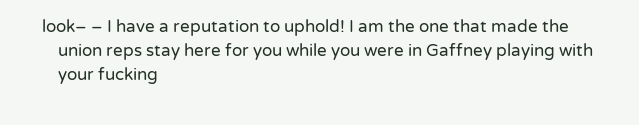look– – I have a reputation to uphold! I am the one that made the
    union reps stay here for you while you were in Gaffney playing with
    your fucking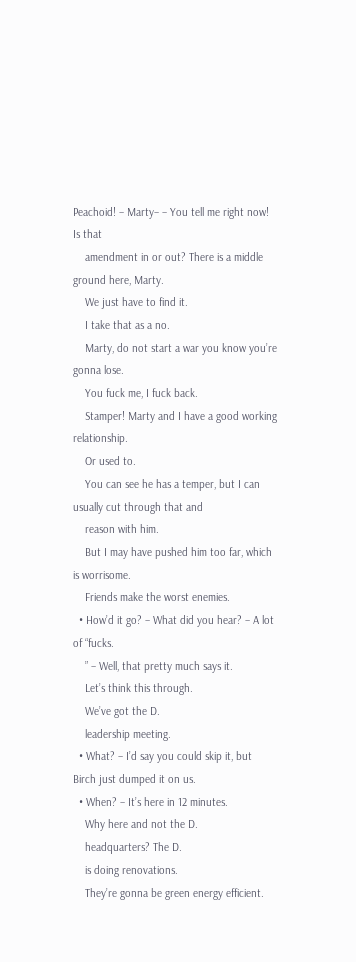Peachoid! – Marty– – You tell me right now! Is that
    amendment in or out? There is a middle ground here, Marty.
    We just have to find it.
    I take that as a no.
    Marty, do not start a war you know you’re gonna lose.
    You fuck me, I fuck back.
    Stamper! Marty and I have a good working relationship.
    Or used to.
    You can see he has a temper, but I can usually cut through that and
    reason with him.
    But I may have pushed him too far, which is worrisome.
    Friends make the worst enemies.
  • How’d it go? – What did you hear? – A lot of “fucks.
    ” – Well, that pretty much says it.
    Let’s think this through.
    We’ve got the D.
    leadership meeting.
  • What? – I’d say you could skip it, but Birch just dumped it on us.
  • When? – It’s here in 12 minutes.
    Why here and not the D.
    headquarters? The D.
    is doing renovations.
    They’re gonna be green energy efficient.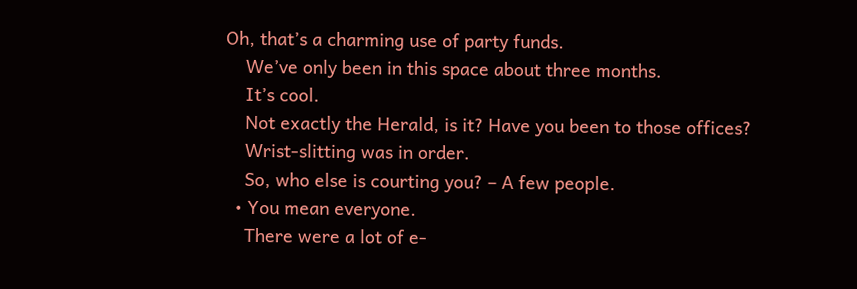Oh, that’s a charming use of party funds.
    We’ve only been in this space about three months.
    It’s cool.
    Not exactly the Herald, is it? Have you been to those offices?
    Wrist-slitting was in order.
    So, who else is courting you? – A few people.
  • You mean everyone.
    There were a lot of e-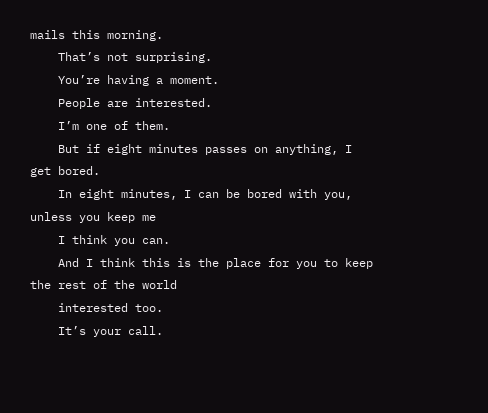mails this morning.
    That’s not surprising.
    You’re having a moment.
    People are interested.
    I’m one of them.
    But if eight minutes passes on anything, I get bored.
    In eight minutes, I can be bored with you, unless you keep me
    I think you can.
    And I think this is the place for you to keep the rest of the world
    interested too.
    It’s your call.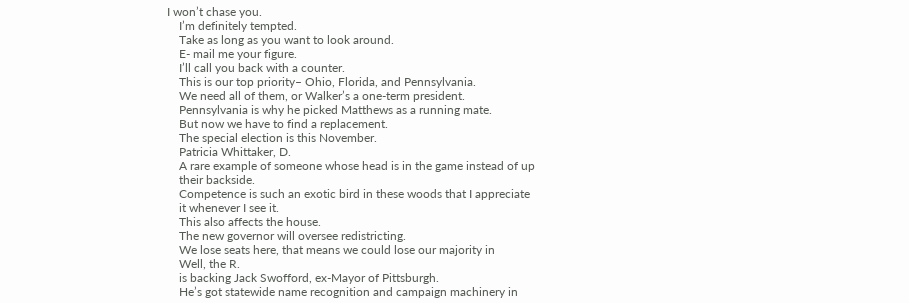I won’t chase you.
    I’m definitely tempted.
    Take as long as you want to look around.
    E- mail me your figure.
    I’ll call you back with a counter.
    This is our top priority– Ohio, Florida, and Pennsylvania.
    We need all of them, or Walker’s a one-term president.
    Pennsylvania is why he picked Matthews as a running mate.
    But now we have to find a replacement.
    The special election is this November.
    Patricia Whittaker, D.
    A rare example of someone whose head is in the game instead of up
    their backside.
    Competence is such an exotic bird in these woods that I appreciate
    it whenever I see it.
    This also affects the house.
    The new governor will oversee redistricting.
    We lose seats here, that means we could lose our majority in
    Well, the R.
    is backing Jack Swofford, ex-Mayor of Pittsburgh.
    He’s got statewide name recognition and campaign machinery in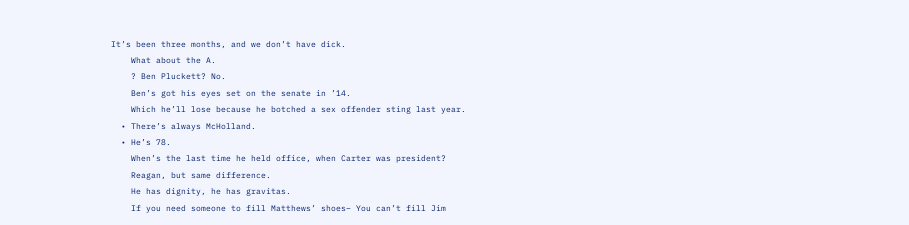It’s been three months, and we don’t have dick.
    What about the A.
    ? Ben Pluckett? No.
    Ben’s got his eyes set on the senate in ’14.
    Which he’ll lose because he botched a sex offender sting last year.
  • There’s always McHolland.
  • He’s 78.
    When’s the last time he held office, when Carter was president?
    Reagan, but same difference.
    He has dignity, he has gravitas.
    If you need someone to fill Matthews’ shoes– You can’t fill Jim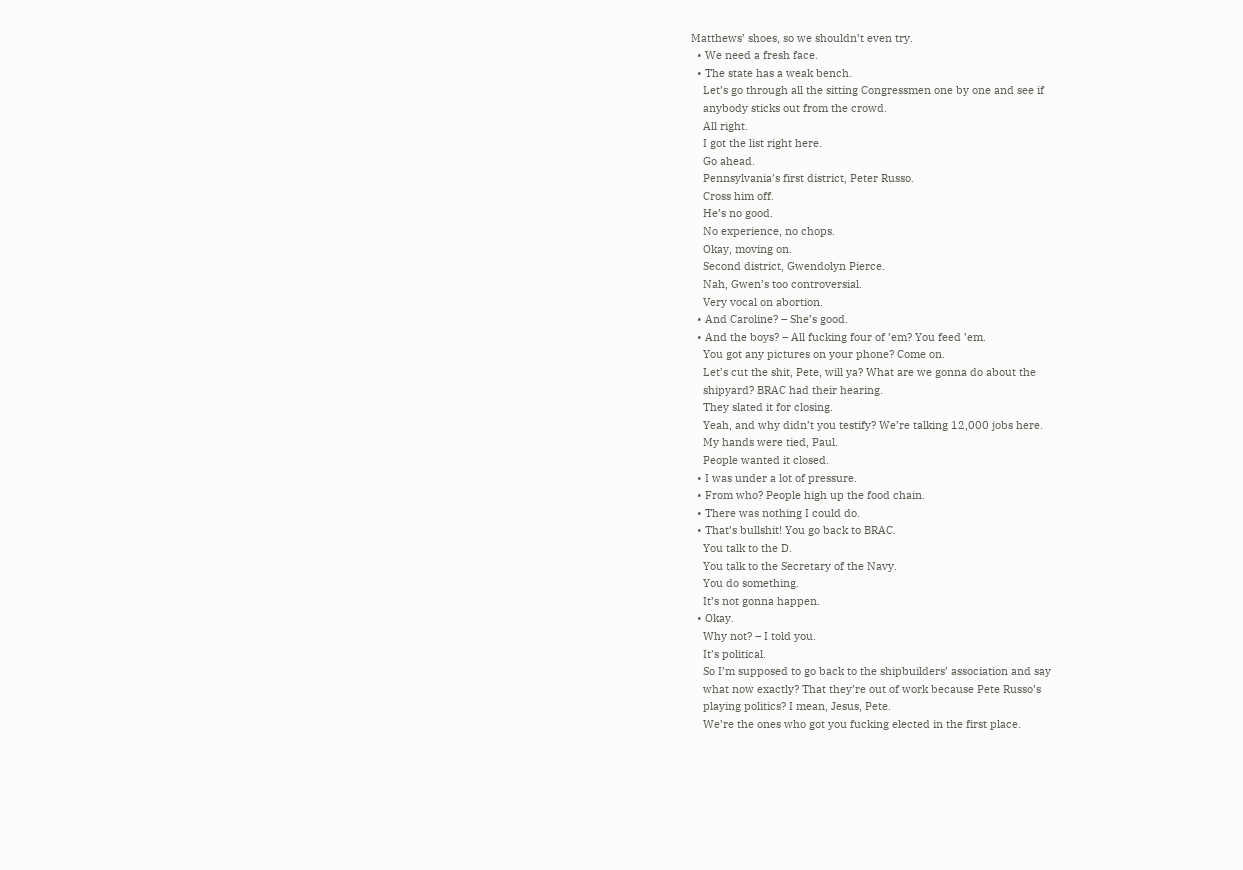Matthews’ shoes, so we shouldn’t even try.
  • We need a fresh face.
  • The state has a weak bench.
    Let’s go through all the sitting Congressmen one by one and see if
    anybody sticks out from the crowd.
    All right.
    I got the list right here.
    Go ahead.
    Pennsylvania’s first district, Peter Russo.
    Cross him off.
    He’s no good.
    No experience, no chops.
    Okay, moving on.
    Second district, Gwendolyn Pierce.
    Nah, Gwen’s too controversial.
    Very vocal on abortion.
  • And Caroline? – She’s good.
  • And the boys? – All fucking four of ’em? You feed ’em.
    You got any pictures on your phone? Come on.
    Let’s cut the shit, Pete, will ya? What are we gonna do about the
    shipyard? BRAC had their hearing.
    They slated it for closing.
    Yeah, and why didn’t you testify? We’re talking 12,000 jobs here.
    My hands were tied, Paul.
    People wanted it closed.
  • I was under a lot of pressure.
  • From who? People high up the food chain.
  • There was nothing I could do.
  • That’s bullshit! You go back to BRAC.
    You talk to the D.
    You talk to the Secretary of the Navy.
    You do something.
    It’s not gonna happen.
  • Okay.
    Why not? – I told you.
    It’s political.
    So I’m supposed to go back to the shipbuilders’ association and say
    what now exactly? That they’re out of work because Pete Russo’s
    playing politics? I mean, Jesus, Pete.
    We’re the ones who got you fucking elected in the first place.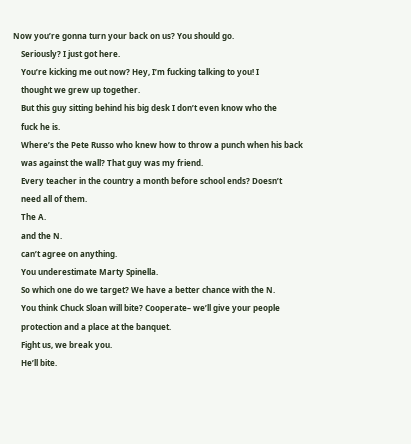Now you’re gonna turn your back on us? You should go.
    Seriously? I just got here.
    You’re kicking me out now? Hey, I’m fucking talking to you! I
    thought we grew up together.
    But this guy sitting behind his big desk I don’t even know who the
    fuck he is.
    Where’s the Pete Russo who knew how to throw a punch when his back
    was against the wall? That guy was my friend.
    Every teacher in the country a month before school ends? Doesn’t
    need all of them.
    The A.
    and the N.
    can’t agree on anything.
    You underestimate Marty Spinella.
    So which one do we target? We have a better chance with the N.
    You think Chuck Sloan will bite? Cooperate– we’ll give your people
    protection and a place at the banquet.
    Fight us, we break you.
    He’ll bite.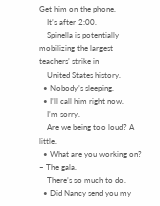Get him on the phone.
    It’s after 2:00.
    Spinella is potentially mobilizing the largest teachers’ strike in
    United States history.
  • Nobody’s sleeping.
  • I’ll call him right now.
    I’m sorry.
    Are we being too loud? A little.
  • What are you working on? – The gala.
    There’s so much to do.
  • Did Nancy send you my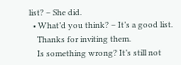list? – She did.
  • What’d you think? – It’s a good list.
    Thanks for inviting them.
    Is something wrong? It’s still not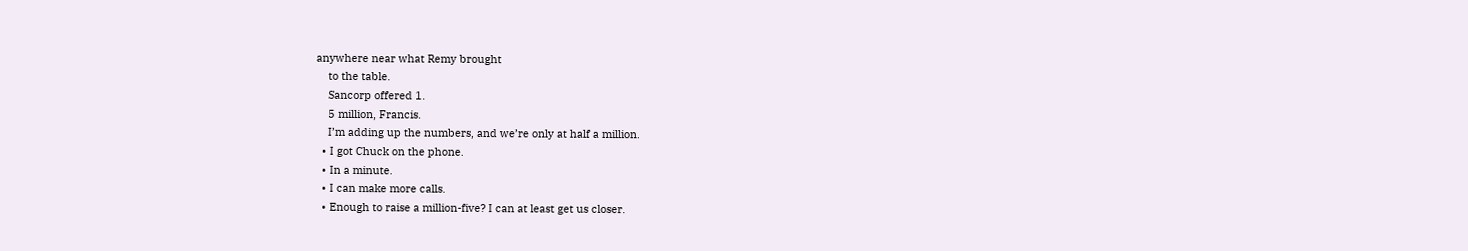anywhere near what Remy brought
    to the table.
    Sancorp offered 1.
    5 million, Francis.
    I’m adding up the numbers, and we’re only at half a million.
  • I got Chuck on the phone.
  • In a minute.
  • I can make more calls.
  • Enough to raise a million-five? I can at least get us closer.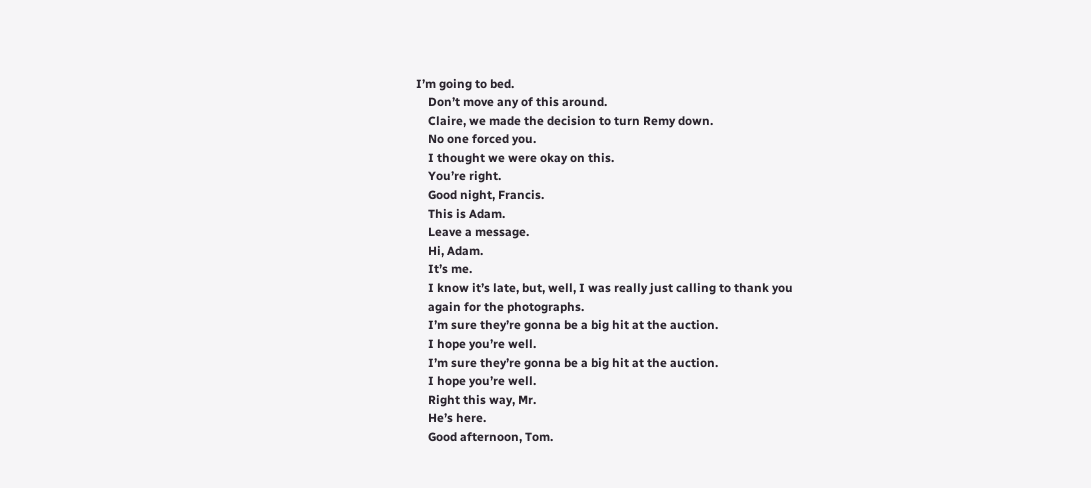I’m going to bed.
    Don’t move any of this around.
    Claire, we made the decision to turn Remy down.
    No one forced you.
    I thought we were okay on this.
    You’re right.
    Good night, Francis.
    This is Adam.
    Leave a message.
    Hi, Adam.
    It’s me.
    I know it’s late, but, well, I was really just calling to thank you
    again for the photographs.
    I’m sure they’re gonna be a big hit at the auction.
    I hope you’re well.
    I’m sure they’re gonna be a big hit at the auction.
    I hope you’re well.
    Right this way, Mr.
    He’s here.
    Good afternoon, Tom.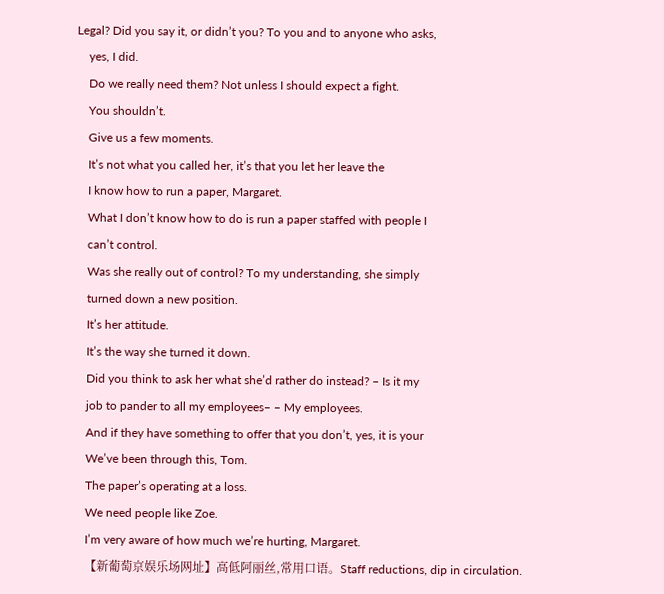Legal? Did you say it, or didn’t you? To you and to anyone who asks,
    yes, I did.
    Do we really need them? Not unless I should expect a fight.
    You shouldn’t.
    Give us a few moments.
    It’s not what you called her, it’s that you let her leave the
    I know how to run a paper, Margaret.
    What I don’t know how to do is run a paper staffed with people I
    can’t control.
    Was she really out of control? To my understanding, she simply
    turned down a new position.
    It’s her attitude.
    It’s the way she turned it down.
    Did you think to ask her what she’d rather do instead? – Is it my
    job to pander to all my employees– – My employees.
    And if they have something to offer that you don’t, yes, it is your
    We’ve been through this, Tom.
    The paper’s operating at a loss.
    We need people like Zoe.
    I’m very aware of how much we’re hurting, Margaret.
    【新葡萄京娱乐场网址】高低阿丽丝,常用口语。Staff reductions, dip in circulation.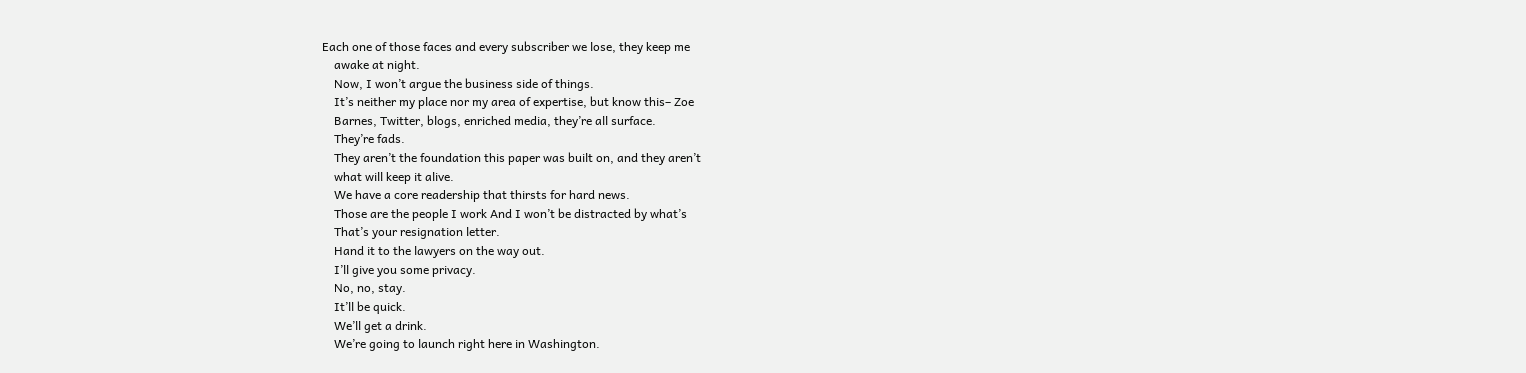Each one of those faces and every subscriber we lose, they keep me
    awake at night.
    Now, I won’t argue the business side of things.
    It’s neither my place nor my area of expertise, but know this– Zoe
    Barnes, Twitter, blogs, enriched media, they’re all surface.
    They’re fads.
    They aren’t the foundation this paper was built on, and they aren’t
    what will keep it alive.
    We have a core readership that thirsts for hard news.
    Those are the people I work And I won’t be distracted by what’s
    That’s your resignation letter.
    Hand it to the lawyers on the way out.
    I’ll give you some privacy.
    No, no, stay.
    It’ll be quick.
    We’ll get a drink.
    We’re going to launch right here in Washington.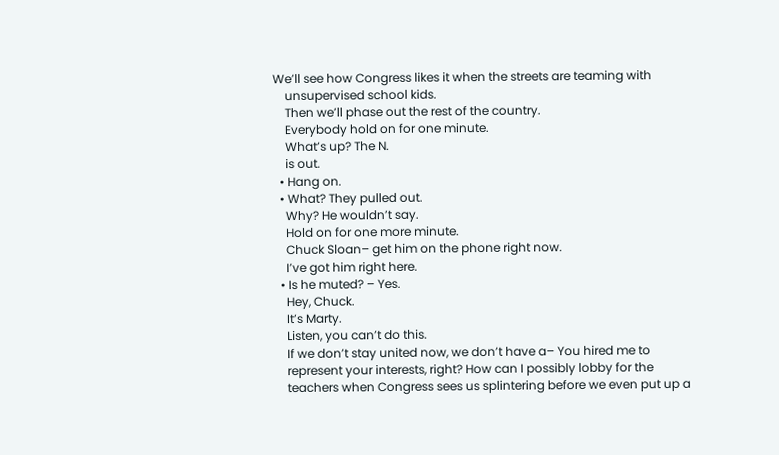We’ll see how Congress likes it when the streets are teaming with
    unsupervised school kids.
    Then we’ll phase out the rest of the country.
    Everybody hold on for one minute.
    What’s up? The N.
    is out.
  • Hang on.
  • What? They pulled out.
    Why? He wouldn’t say.
    Hold on for one more minute.
    Chuck Sloan– get him on the phone right now.
    I’ve got him right here.
  • Is he muted? – Yes.
    Hey, Chuck.
    It’s Marty.
    Listen, you can’t do this.
    If we don’t stay united now, we don’t have a– You hired me to
    represent your interests, right? How can I possibly lobby for the
    teachers when Congress sees us splintering before we even put up a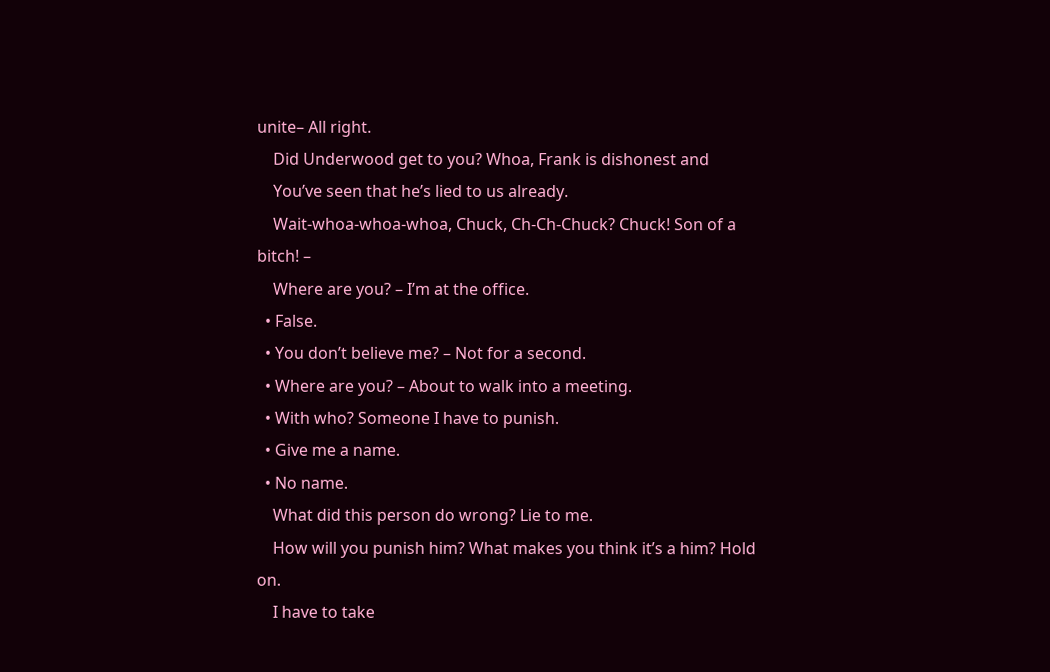unite– All right.
    Did Underwood get to you? Whoa, Frank is dishonest and
    You’ve seen that he’s lied to us already.
    Wait-whoa-whoa-whoa, Chuck, Ch-Ch-Chuck? Chuck! Son of a bitch! –
    Where are you? – I’m at the office.
  • False.
  • You don’t believe me? – Not for a second.
  • Where are you? – About to walk into a meeting.
  • With who? Someone I have to punish.
  • Give me a name.
  • No name.
    What did this person do wrong? Lie to me.
    How will you punish him? What makes you think it’s a him? Hold on.
    I have to take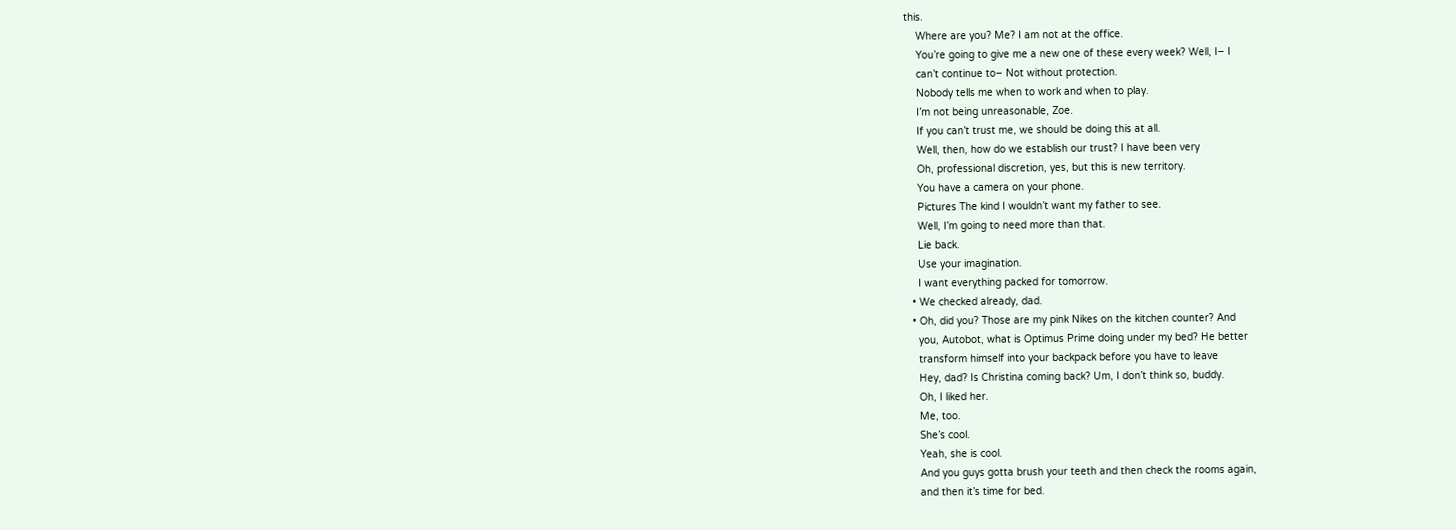this.
    Where are you? Me? I am not at the office.
    You’re going to give me a new one of these every week? Well, I– I
    can’t continue to– Not without protection.
    Nobody tells me when to work and when to play.
    I’m not being unreasonable, Zoe.
    If you can’t trust me, we should be doing this at all.
    Well, then, how do we establish our trust? I have been very
    Oh, professional discretion, yes, but this is new territory.
    You have a camera on your phone.
    Pictures The kind I wouldn’t want my father to see.
    Well, I’m going to need more than that.
    Lie back.
    Use your imagination.
    I want everything packed for tomorrow.
  • We checked already, dad.
  • Oh, did you? Those are my pink Nikes on the kitchen counter? And
    you, Autobot, what is Optimus Prime doing under my bed? He better
    transform himself into your backpack before you have to leave
    Hey, dad? Is Christina coming back? Um, I don’t think so, buddy.
    Oh, I liked her.
    Me, too.
    She’s cool.
    Yeah, she is cool.
    And you guys gotta brush your teeth and then check the rooms again,
    and then it’s time for bed.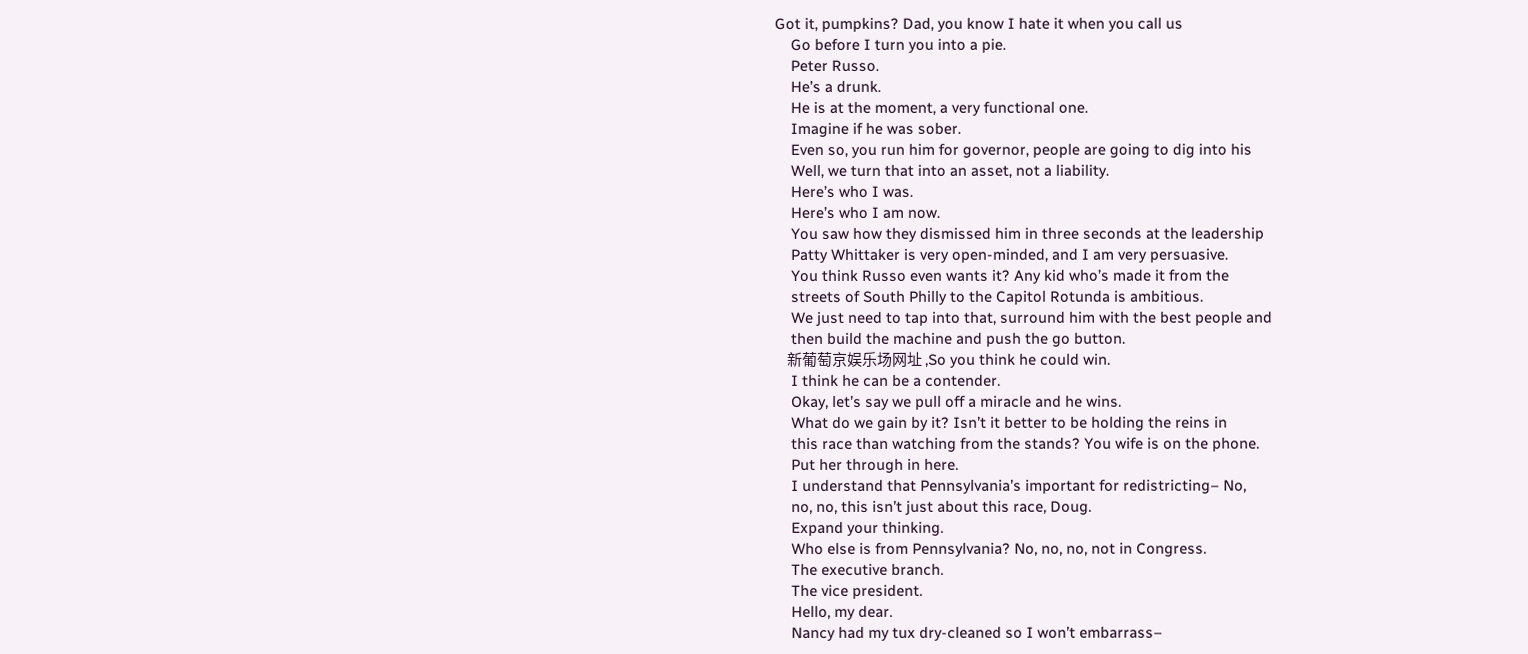Got it, pumpkins? Dad, you know I hate it when you call us
    Go before I turn you into a pie.
    Peter Russo.
    He’s a drunk.
    He is at the moment, a very functional one.
    Imagine if he was sober.
    Even so, you run him for governor, people are going to dig into his
    Well, we turn that into an asset, not a liability.
    Here’s who I was.
    Here’s who I am now.
    You saw how they dismissed him in three seconds at the leadership
    Patty Whittaker is very open-minded, and I am very persuasive.
    You think Russo even wants it? Any kid who’s made it from the
    streets of South Philly to the Capitol Rotunda is ambitious.
    We just need to tap into that, surround him with the best people and
    then build the machine and push the go button.
    新葡萄京娱乐场网址 ,So you think he could win.
    I think he can be a contender.
    Okay, let’s say we pull off a miracle and he wins.
    What do we gain by it? Isn’t it better to be holding the reins in
    this race than watching from the stands? You wife is on the phone.
    Put her through in here.
    I understand that Pennsylvania’s important for redistricting– No,
    no, no, this isn’t just about this race, Doug.
    Expand your thinking.
    Who else is from Pennsylvania? No, no, no, not in Congress.
    The executive branch.
    The vice president.
    Hello, my dear.
    Nancy had my tux dry-cleaned so I won’t embarrass–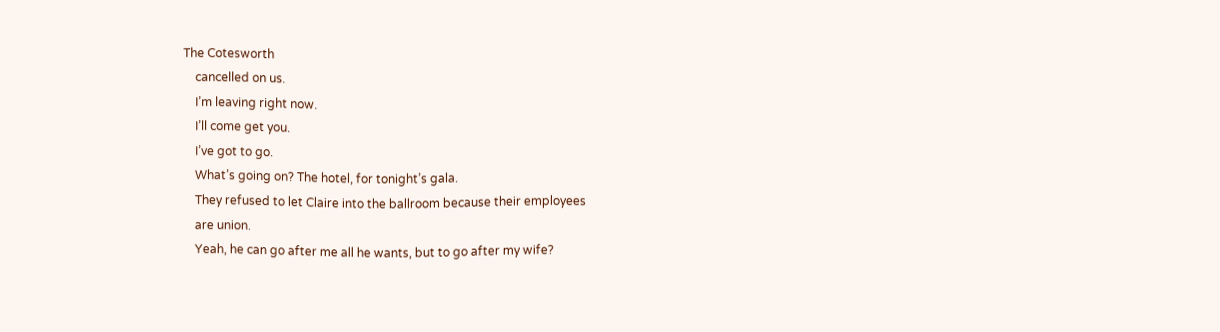The Cotesworth
    cancelled on us.
    I’m leaving right now.
    I’ll come get you.
    I’ve got to go.
    What’s going on? The hotel, for tonight’s gala.
    They refused to let Claire into the ballroom because their employees
    are union.
    Yeah, he can go after me all he wants, but to go after my wife?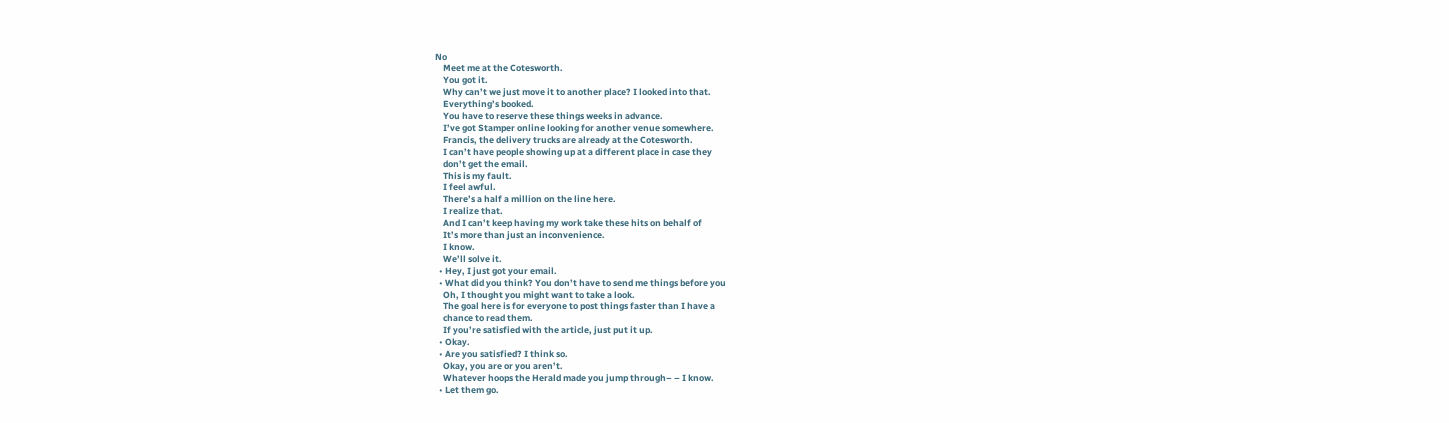No
    Meet me at the Cotesworth.
    You got it.
    Why can’t we just move it to another place? I looked into that.
    Everything’s booked.
    You have to reserve these things weeks in advance.
    I’ve got Stamper online looking for another venue somewhere.
    Francis, the delivery trucks are already at the Cotesworth.
    I can’t have people showing up at a different place in case they
    don’t get the email.
    This is my fault.
    I feel awful.
    There’s a half a million on the line here.
    I realize that.
    And I can’t keep having my work take these hits on behalf of
    It’s more than just an inconvenience.
    I know.
    We’ll solve it.
  • Hey, I just got your email.
  • What did you think? You don’t have to send me things before you
    Oh, I thought you might want to take a look.
    The goal here is for everyone to post things faster than I have a
    chance to read them.
    If you’re satisfied with the article, just put it up.
  • Okay.
  • Are you satisfied? I think so.
    Okay, you are or you aren’t.
    Whatever hoops the Herald made you jump through– – I know.
  • Let them go.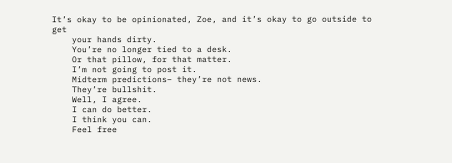It’s okay to be opinionated, Zoe, and it’s okay to go outside to get
    your hands dirty.
    You’re no longer tied to a desk.
    Or that pillow, for that matter.
    I’m not going to post it.
    Midterm predictions– they’re not news.
    They’re bullshit.
    Well, I agree.
    I can do better.
    I think you can.
    Feel free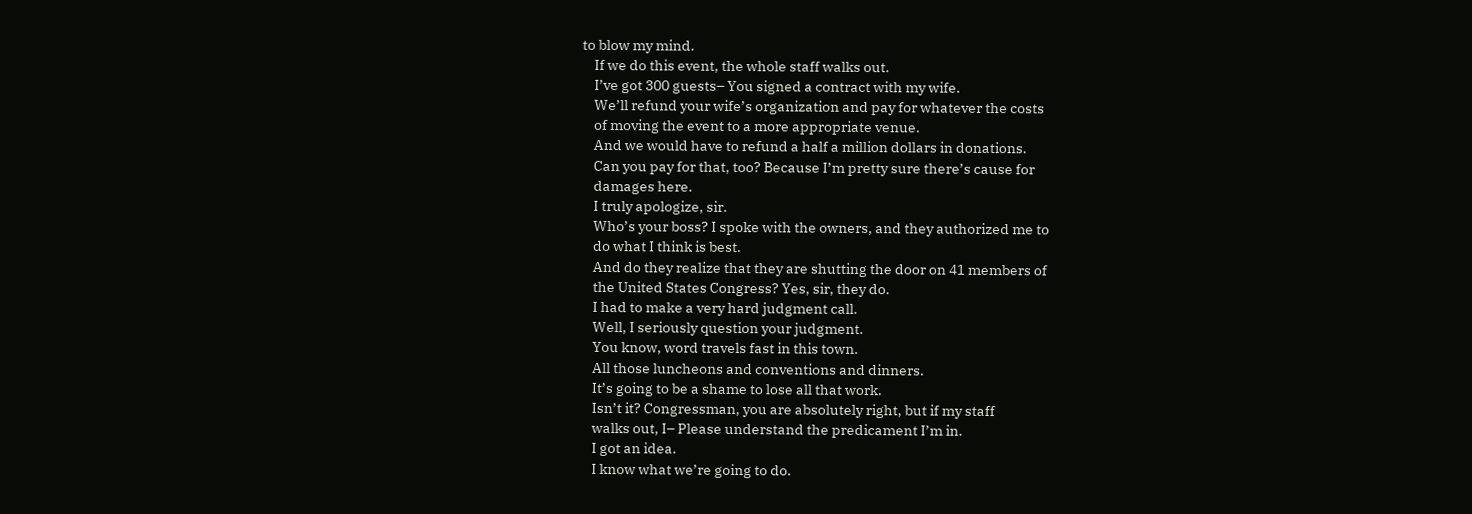to blow my mind.
    If we do this event, the whole staff walks out.
    I’ve got 300 guests– You signed a contract with my wife.
    We’ll refund your wife’s organization and pay for whatever the costs
    of moving the event to a more appropriate venue.
    And we would have to refund a half a million dollars in donations.
    Can you pay for that, too? Because I’m pretty sure there’s cause for
    damages here.
    I truly apologize, sir.
    Who’s your boss? I spoke with the owners, and they authorized me to
    do what I think is best.
    And do they realize that they are shutting the door on 41 members of
    the United States Congress? Yes, sir, they do.
    I had to make a very hard judgment call.
    Well, I seriously question your judgment.
    You know, word travels fast in this town.
    All those luncheons and conventions and dinners.
    It’s going to be a shame to lose all that work.
    Isn’t it? Congressman, you are absolutely right, but if my staff
    walks out, I– Please understand the predicament I’m in.
    I got an idea.
    I know what we’re going to do.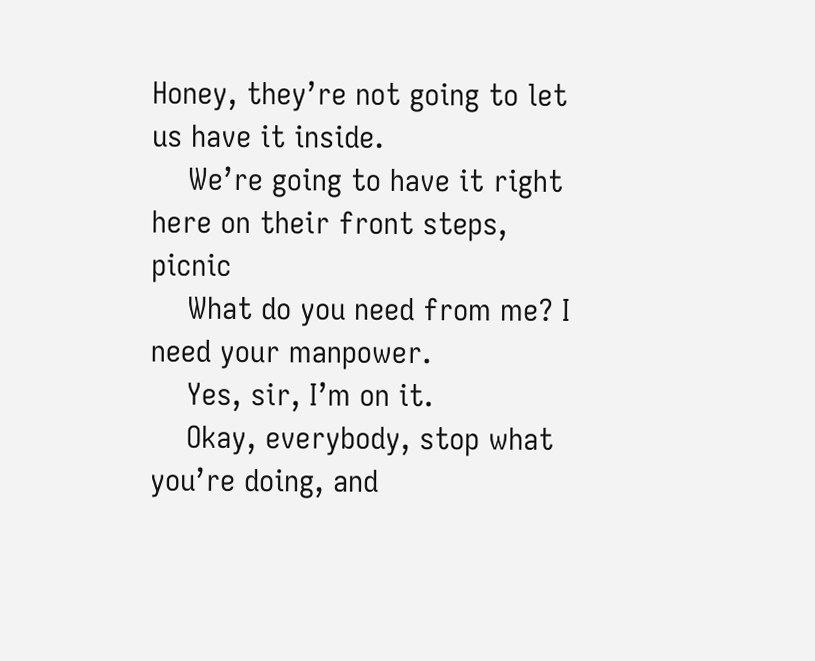Honey, they’re not going to let us have it inside.
    We’re going to have it right here on their front steps, picnic
    What do you need from me? I need your manpower.
    Yes, sir, I’m on it.
    Okay, everybody, stop what you’re doing, and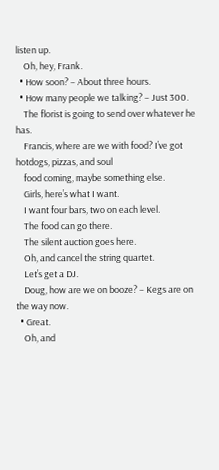listen up.
    Oh, hey, Frank.
  • How soon? – About three hours.
  • How many people we talking? – Just 300.
    The florist is going to send over whatever he has.
    Francis, where are we with food? I’ve got hotdogs, pizzas, and soul
    food coming, maybe something else.
    Girls, here’s what I want.
    I want four bars, two on each level.
    The food can go there.
    The silent auction goes here.
    Oh, and cancel the string quartet.
    Let’s get a DJ.
    Doug, how are we on booze? – Kegs are on the way now.
  • Great.
    Oh, and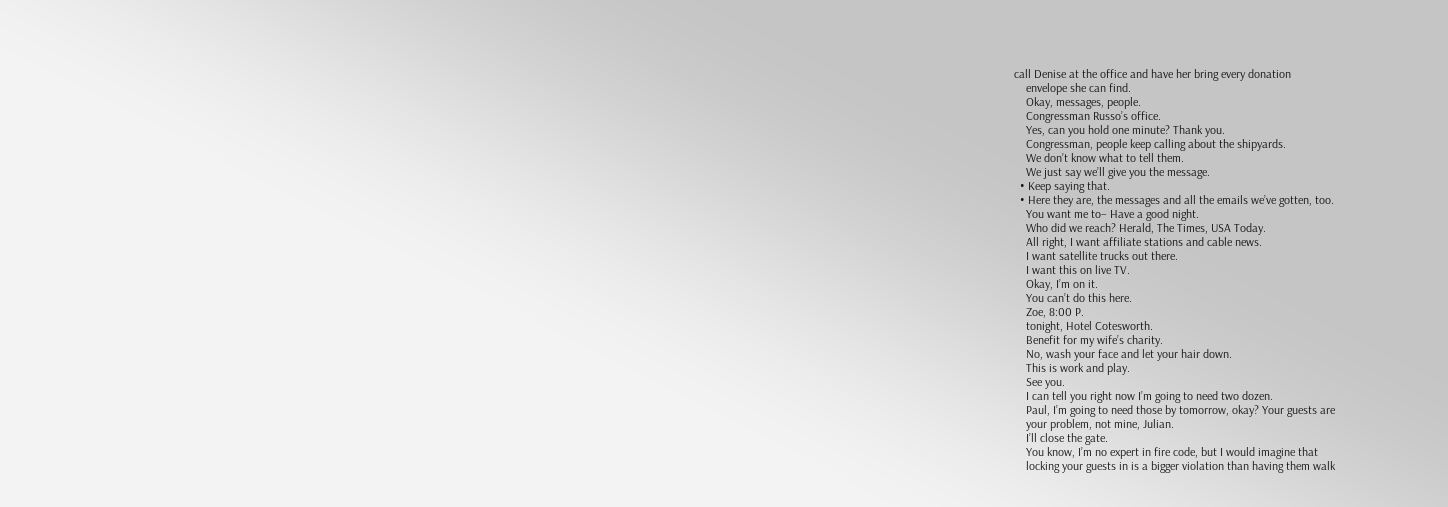call Denise at the office and have her bring every donation
    envelope she can find.
    Okay, messages, people.
    Congressman Russo’s office.
    Yes, can you hold one minute? Thank you.
    Congressman, people keep calling about the shipyards.
    We don’t know what to tell them.
    We just say we’ll give you the message.
  • Keep saying that.
  • Here they are, the messages and all the emails we’ve gotten, too.
    You want me to– Have a good night.
    Who did we reach? Herald, The Times, USA Today.
    All right, I want affiliate stations and cable news.
    I want satellite trucks out there.
    I want this on live TV.
    Okay, I’m on it.
    You can’t do this here.
    Zoe, 8:00 P.
    tonight, Hotel Cotesworth.
    Benefit for my wife’s charity.
    No, wash your face and let your hair down.
    This is work and play.
    See you.
    I can tell you right now I’m going to need two dozen.
    Paul, I’m going to need those by tomorrow, okay? Your guests are
    your problem, not mine, Julian.
    I’ll close the gate.
    You know, I’m no expert in fire code, but I would imagine that
    locking your guests in is a bigger violation than having them walk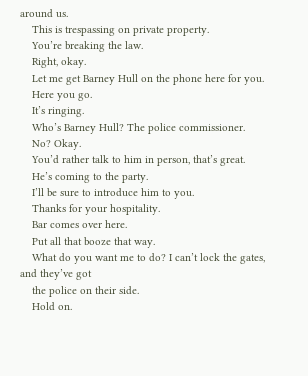around us.
    This is trespassing on private property.
    You’re breaking the law.
    Right, okay.
    Let me get Barney Hull on the phone here for you.
    Here you go.
    It’s ringing.
    Who’s Barney Hull? The police commissioner.
    No? Okay.
    You’d rather talk to him in person, that’s great.
    He’s coming to the party.
    I’ll be sure to introduce him to you.
    Thanks for your hospitality.
    Bar comes over here.
    Put all that booze that way.
    What do you want me to do? I can’t lock the gates, and they’ve got
    the police on their side.
    Hold on.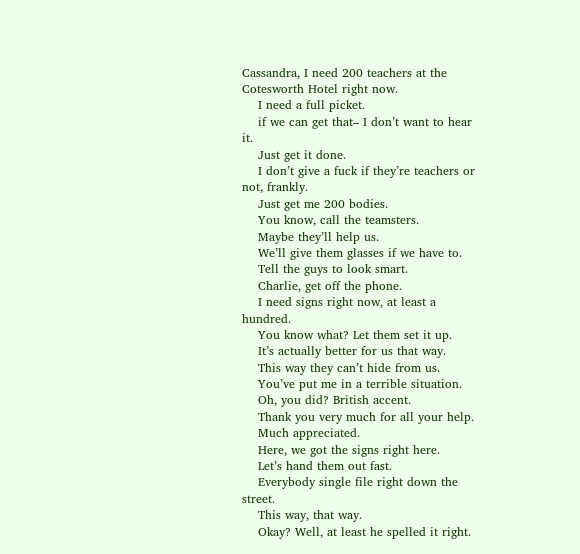Cassandra, I need 200 teachers at the Cotesworth Hotel right now.
    I need a full picket.
    if we can get that– I don’t want to hear it.
    Just get it done.
    I don’t give a fuck if they’re teachers or not, frankly.
    Just get me 200 bodies.
    You know, call the teamsters.
    Maybe they’ll help us.
    We’ll give them glasses if we have to.
    Tell the guys to look smart.
    Charlie, get off the phone.
    I need signs right now, at least a hundred.
    You know what? Let them set it up.
    It’s actually better for us that way.
    This way they can’t hide from us.
    You’ve put me in a terrible situation.
    Oh, you did? British accent.
    Thank you very much for all your help.
    Much appreciated.
    Here, we got the signs right here.
    Let’s hand them out fast.
    Everybody single file right down the street.
    This way, that way.
    Okay? Well, at least he spelled it right.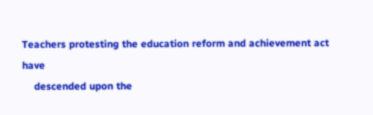Teachers protesting the education reform and achievement act have
    descended upon the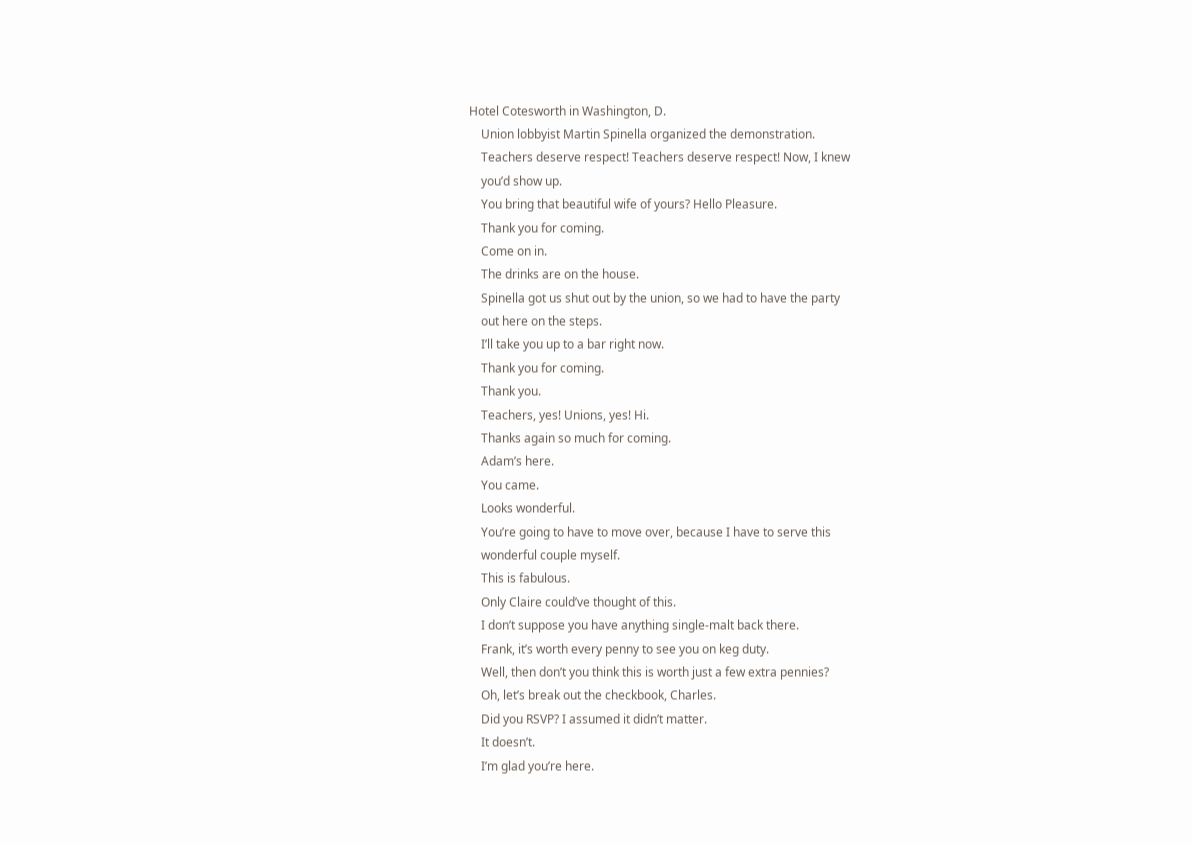Hotel Cotesworth in Washington, D.
    Union lobbyist Martin Spinella organized the demonstration.
    Teachers deserve respect! Teachers deserve respect! Now, I knew
    you’d show up.
    You bring that beautiful wife of yours? Hello Pleasure.
    Thank you for coming.
    Come on in.
    The drinks are on the house.
    Spinella got us shut out by the union, so we had to have the party
    out here on the steps.
    I’ll take you up to a bar right now.
    Thank you for coming.
    Thank you.
    Teachers, yes! Unions, yes! Hi.
    Thanks again so much for coming.
    Adam’s here.
    You came.
    Looks wonderful.
    You’re going to have to move over, because I have to serve this
    wonderful couple myself.
    This is fabulous.
    Only Claire could’ve thought of this.
    I don’t suppose you have anything single-malt back there.
    Frank, it’s worth every penny to see you on keg duty.
    Well, then don’t you think this is worth just a few extra pennies?
    Oh, let’s break out the checkbook, Charles.
    Did you RSVP? I assumed it didn’t matter.
    It doesn’t.
    I’m glad you’re here.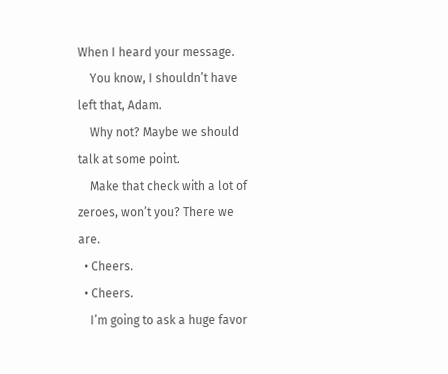When I heard your message.
    You know, I shouldn’t have left that, Adam.
    Why not? Maybe we should talk at some point.
    Make that check with a lot of zeroes, won’t you? There we are.
  • Cheers.
  • Cheers.
    I’m going to ask a huge favor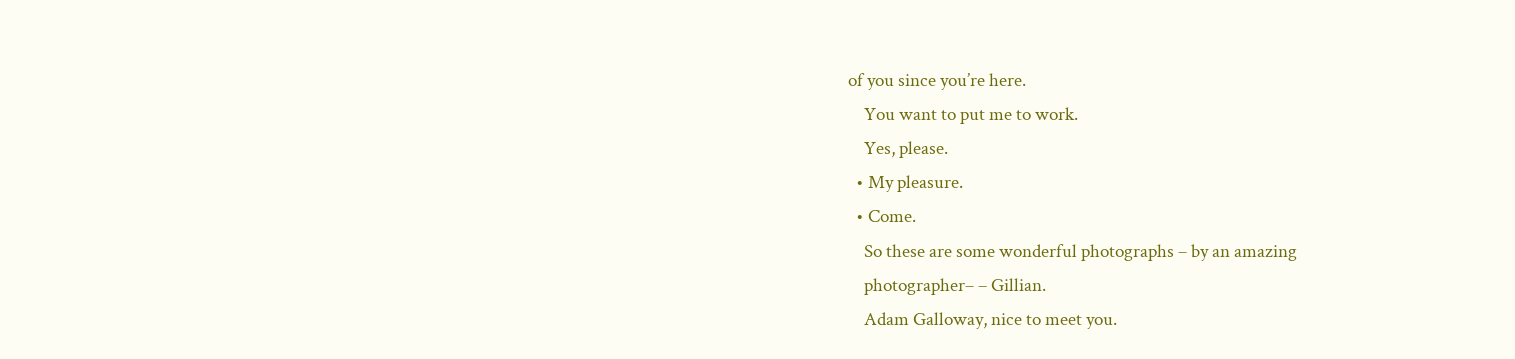of you since you’re here.
    You want to put me to work.
    Yes, please.
  • My pleasure.
  • Come.
    So these are some wonderful photographs – by an amazing
    photographer– – Gillian.
    Adam Galloway, nice to meet you.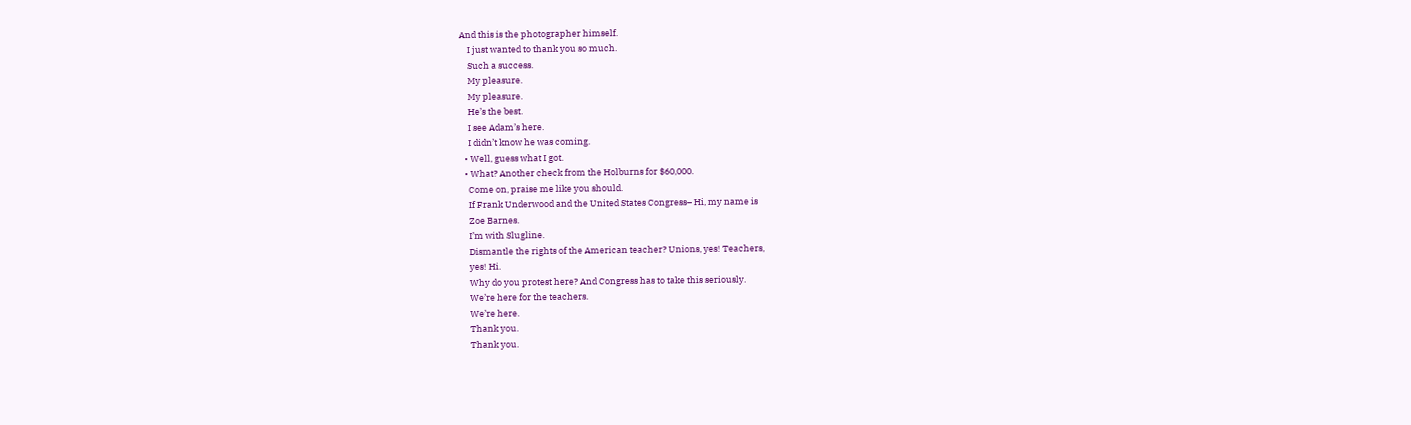And this is the photographer himself.
    I just wanted to thank you so much.
    Such a success.
    My pleasure.
    My pleasure.
    He’s the best.
    I see Adam’s here.
    I didn’t know he was coming.
  • Well, guess what I got.
  • What? Another check from the Holburns for $60,000.
    Come on, praise me like you should.
    If Frank Underwood and the United States Congress– Hi, my name is
    Zoe Barnes.
    I’m with Slugline.
    Dismantle the rights of the American teacher? Unions, yes! Teachers,
    yes! Hi.
    Why do you protest here? And Congress has to take this seriously.
    We’re here for the teachers.
    We’re here.
    Thank you.
    Thank you.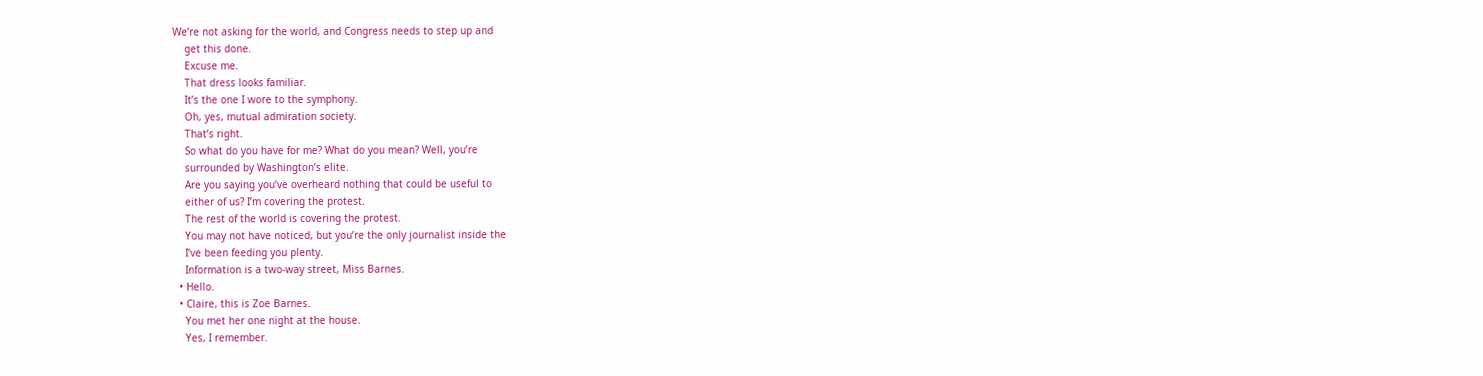We’re not asking for the world, and Congress needs to step up and
    get this done.
    Excuse me.
    That dress looks familiar.
    It’s the one I wore to the symphony.
    Oh, yes, mutual admiration society.
    That’s right.
    So what do you have for me? What do you mean? Well, you’re
    surrounded by Washington’s elite.
    Are you saying you’ve overheard nothing that could be useful to
    either of us? I’m covering the protest.
    The rest of the world is covering the protest.
    You may not have noticed, but you’re the only journalist inside the
    I’ve been feeding you plenty.
    Information is a two-way street, Miss Barnes.
  • Hello.
  • Claire, this is Zoe Barnes.
    You met her one night at the house.
    Yes, I remember.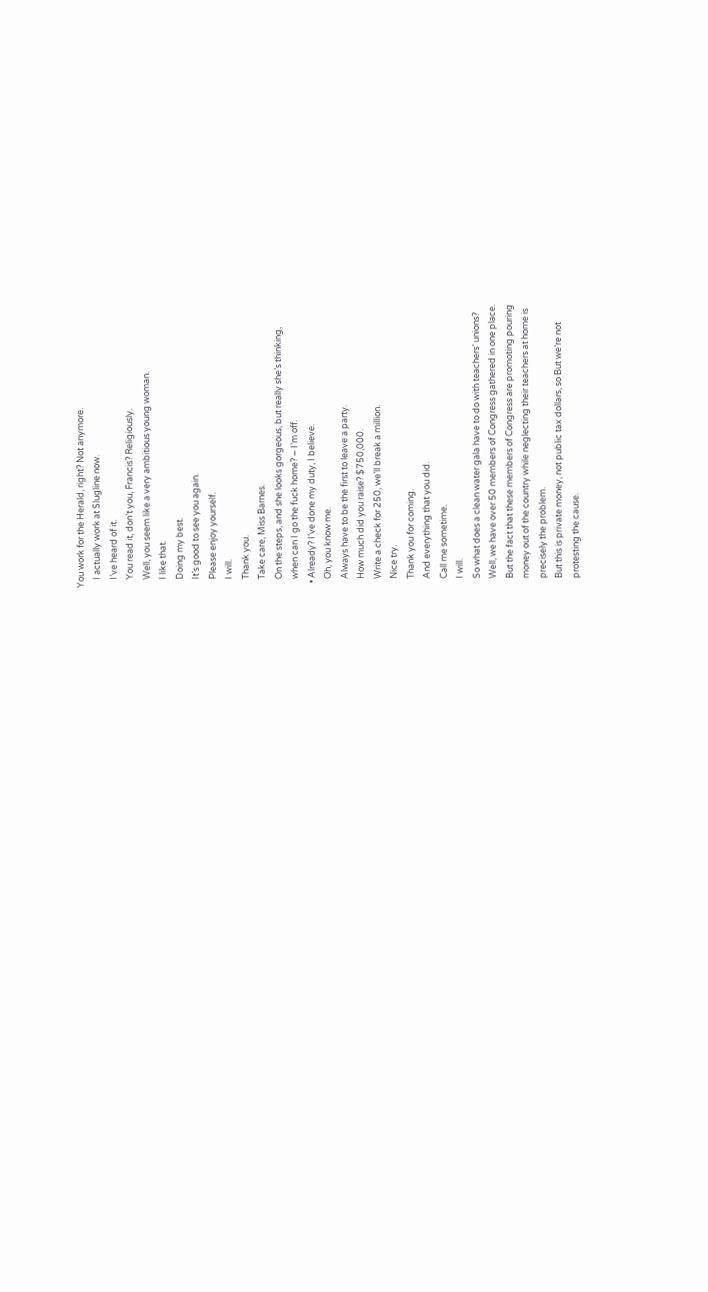You work for the Herald, right? Not anymore.
    I actually work at Slugline now.
    I’ve heard of it.
    You read it, don’t you, Francis? Religiously.
    Well, you seem like a very ambitious young woman.
    I like that.
    Doing my best.
    It’s good to see you again.
    Please enjoy yourself.
    I will.
    Thank you.
    Take care, Miss Barnes.
    On the steps, and she looks gorgeous, but really she’s thinking,
    when can I go the fuck home? – I’m off.
  • Already? I’ve done my duty, I believe.
    Oh, you know me.
    Always have to be the first to leave a party.
    How much did you raise? $750,000.
    Write a check for 250, we’ll break a million.
    Nice try.
    Thank you for coming.
    And everything that you did.
    Call me sometime.
    I will.
    So what does a clean water gala have to do with teachers’ unions?
    Well, we have over 50 members of Congress gathered in one place.
    But the fact that these members of Congress are promoting pouring
    money out of the country while neglecting their teachers at home is
    precisely the problem.
    But this is private money, not public tax dollars, so But we’re not
    protesting the cause.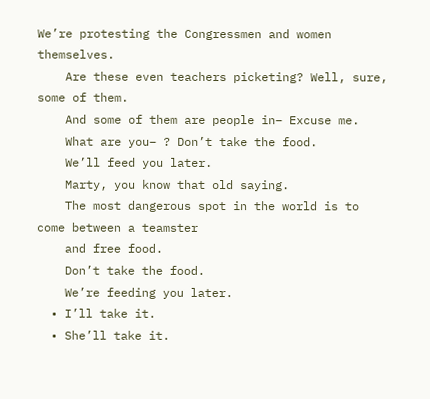We’re protesting the Congressmen and women themselves.
    Are these even teachers picketing? Well, sure, some of them.
    And some of them are people in– Excuse me.
    What are you– ? Don’t take the food.
    We’ll feed you later.
    Marty, you know that old saying.
    The most dangerous spot in the world is to come between a teamster
    and free food.
    Don’t take the food.
    We’re feeding you later.
  • I’ll take it.
  • She’ll take it.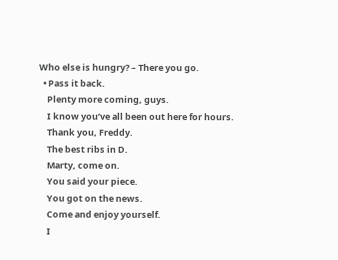Who else is hungry? – There you go.
  • Pass it back.
    Plenty more coming, guys.
    I know you’ve all been out here for hours.
    Thank you, Freddy.
    The best ribs in D.
    Marty, come on.
    You said your piece.
    You got on the news.
    Come and enjoy yourself.
    I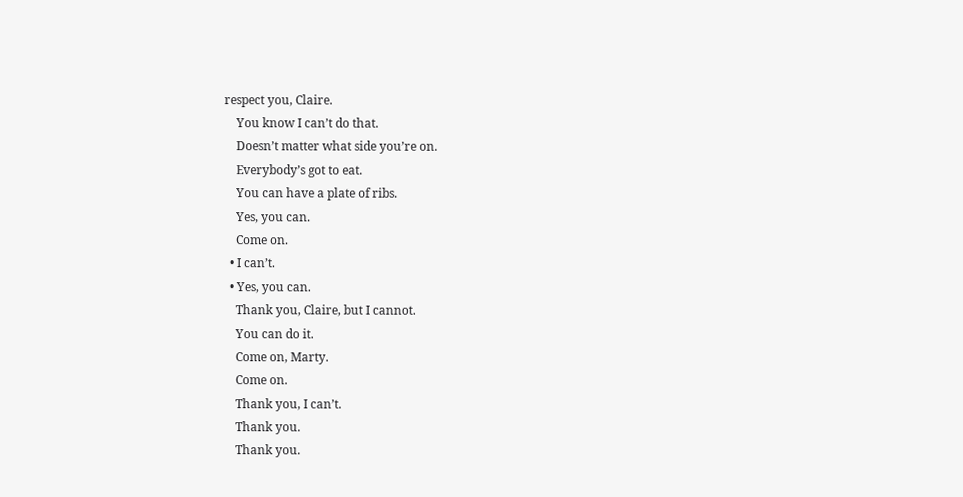respect you, Claire.
    You know I can’t do that.
    Doesn’t matter what side you’re on.
    Everybody’s got to eat.
    You can have a plate of ribs.
    Yes, you can.
    Come on.
  • I can’t.
  • Yes, you can.
    Thank you, Claire, but I cannot.
    You can do it.
    Come on, Marty.
    Come on.
    Thank you, I can’t.
    Thank you.
    Thank you.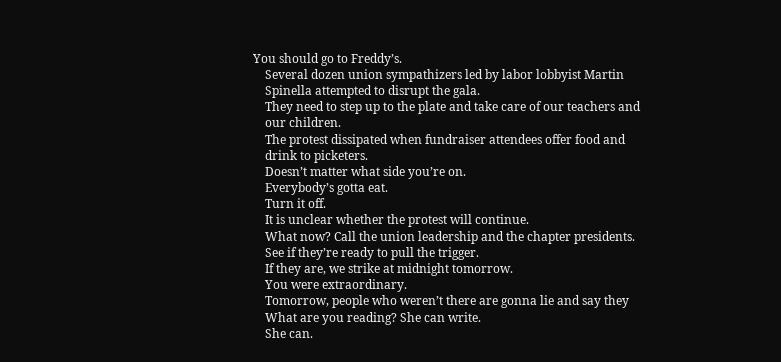You should go to Freddy’s.
    Several dozen union sympathizers led by labor lobbyist Martin
    Spinella attempted to disrupt the gala.
    They need to step up to the plate and take care of our teachers and
    our children.
    The protest dissipated when fundraiser attendees offer food and
    drink to picketers.
    Doesn’t matter what side you’re on.
    Everybody’s gotta eat.
    Turn it off.
    It is unclear whether the protest will continue.
    What now? Call the union leadership and the chapter presidents.
    See if they’re ready to pull the trigger.
    If they are, we strike at midnight tomorrow.
    You were extraordinary.
    Tomorrow, people who weren’t there are gonna lie and say they
    What are you reading? She can write.
    She can.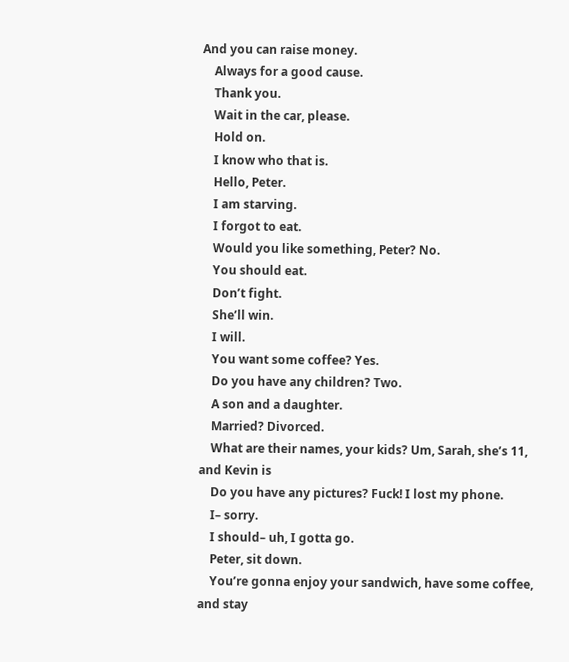And you can raise money.
    Always for a good cause.
    Thank you.
    Wait in the car, please.
    Hold on.
    I know who that is.
    Hello, Peter.
    I am starving.
    I forgot to eat.
    Would you like something, Peter? No.
    You should eat.
    Don’t fight.
    She’ll win.
    I will.
    You want some coffee? Yes.
    Do you have any children? Two.
    A son and a daughter.
    Married? Divorced.
    What are their names, your kids? Um, Sarah, she’s 11, and Kevin is
    Do you have any pictures? Fuck! I lost my phone.
    I– sorry.
    I should– uh, I gotta go.
    Peter, sit down.
    You’re gonna enjoy your sandwich, have some coffee, and stay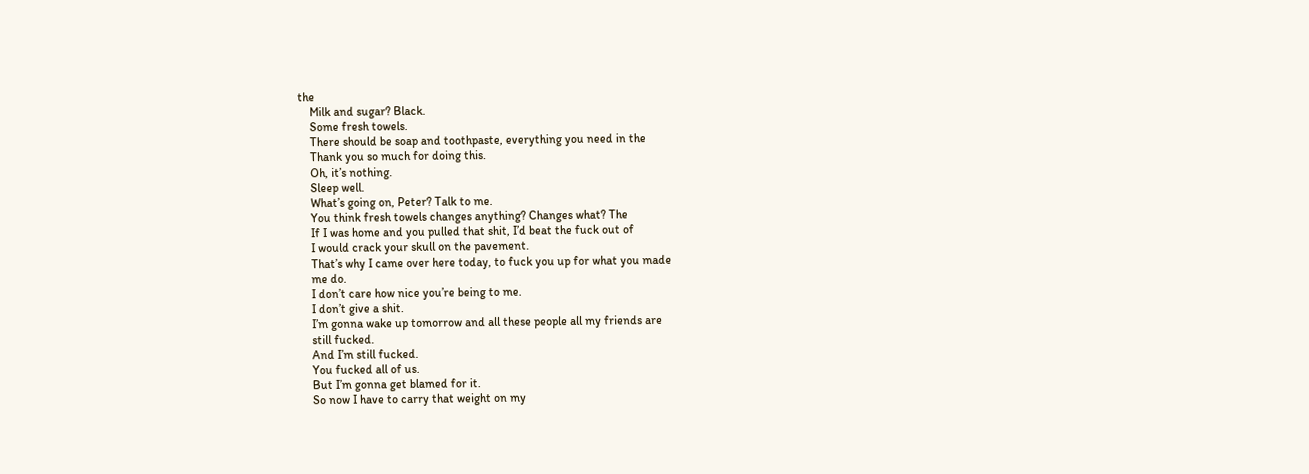the
    Milk and sugar? Black.
    Some fresh towels.
    There should be soap and toothpaste, everything you need in the
    Thank you so much for doing this.
    Oh, it’s nothing.
    Sleep well.
    What’s going on, Peter? Talk to me.
    You think fresh towels changes anything? Changes what? The
    If I was home and you pulled that shit, I’d beat the fuck out of
    I would crack your skull on the pavement.
    That’s why I came over here today, to fuck you up for what you made
    me do.
    I don’t care how nice you’re being to me.
    I don’t give a shit.
    I’m gonna wake up tomorrow and all these people all my friends are
    still fucked.
    And I’m still fucked.
    You fucked all of us.
    But I’m gonna get blamed for it.
    So now I have to carry that weight on my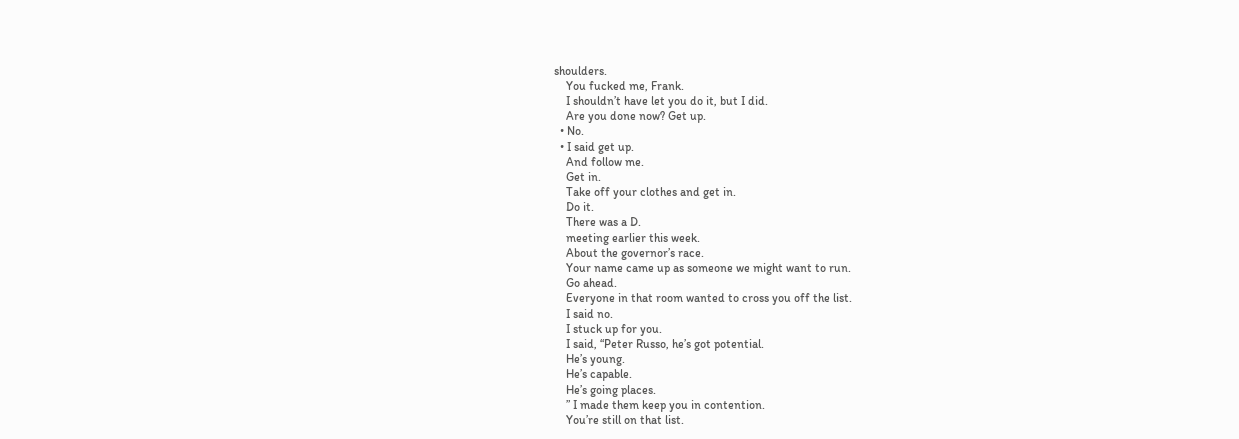shoulders.
    You fucked me, Frank.
    I shouldn’t have let you do it, but I did.
    Are you done now? Get up.
  • No.
  • I said get up.
    And follow me.
    Get in.
    Take off your clothes and get in.
    Do it.
    There was a D.
    meeting earlier this week.
    About the governor’s race.
    Your name came up as someone we might want to run.
    Go ahead.
    Everyone in that room wanted to cross you off the list.
    I said no.
    I stuck up for you.
    I said, “Peter Russo, he’s got potential.
    He’s young.
    He’s capable.
    He’s going places.
    ” I made them keep you in contention.
    You’re still on that list.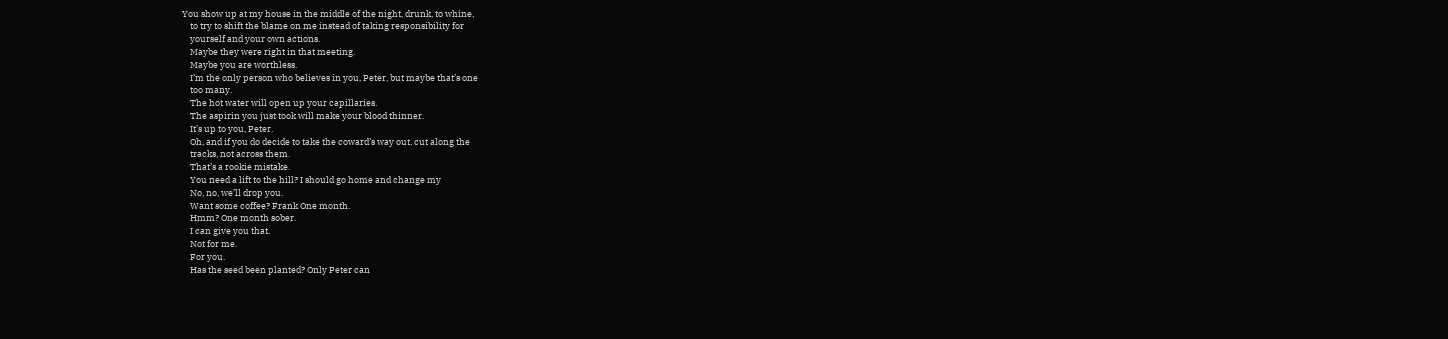You show up at my house in the middle of the night, drunk, to whine,
    to try to shift the blame on me instead of taking responsibility for
    yourself and your own actions.
    Maybe they were right in that meeting.
    Maybe you are worthless.
    I’m the only person who believes in you, Peter, but maybe that’s one
    too many.
    The hot water will open up your capillaries.
    The aspirin you just took will make your blood thinner.
    It’s up to you, Peter.
    Oh, and if you do decide to take the coward’s way out, cut along the
    tracks, not across them.
    That’s a rookie mistake.
    You need a lift to the hill? I should go home and change my
    No, no, we’ll drop you.
    Want some coffee? Frank One month.
    Hmm? One month sober.
    I can give you that.
    Not for me.
    For you.
    Has the seed been planted? Only Peter can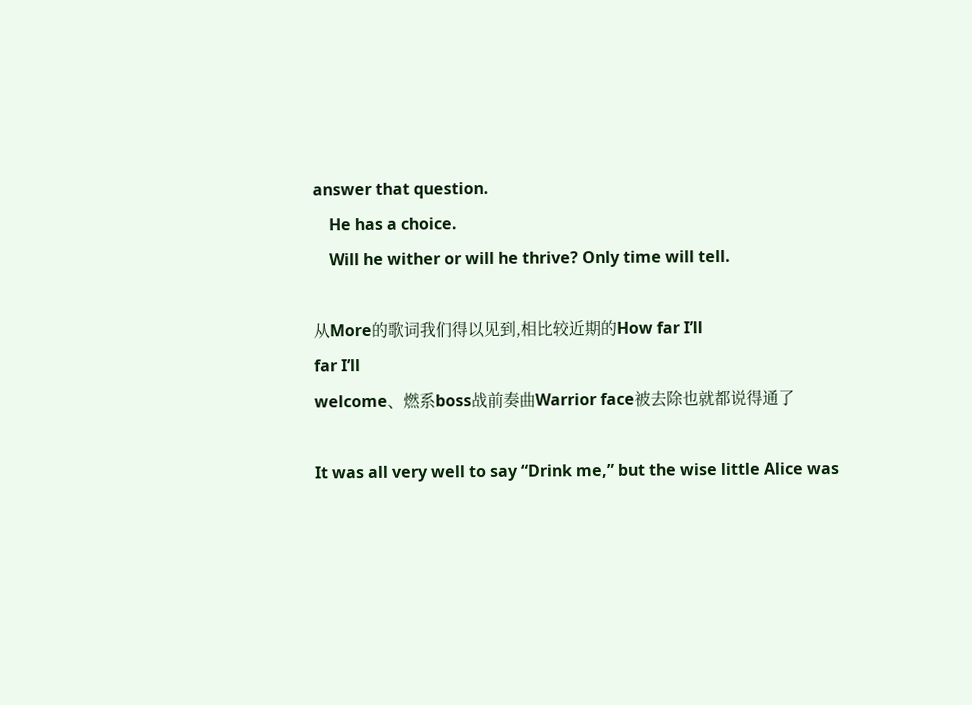answer that question.
    He has a choice.
    Will he wither or will he thrive? Only time will tell.

从More的歌词我们得以见到,相比较近期的How far I’ll
far I’ll
welcome、燃系boss战前奏曲Warrior face被去除也就都说得通了

It was all very well to say “Drink me,” but the wise little Alice was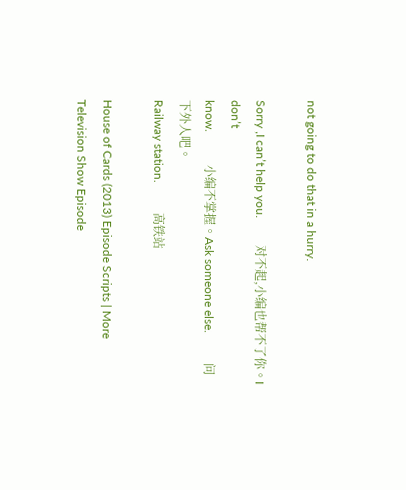not going to do that in a hurry.

Sorry ,I can’t help you.         对不起,小编也帮不了你。I don’t
know.           小编不掌握。Ask someone else.          问下外人吧。
Railway station.          高铁站

House of Cards (2013) Episode Scripts | More Television Show Episode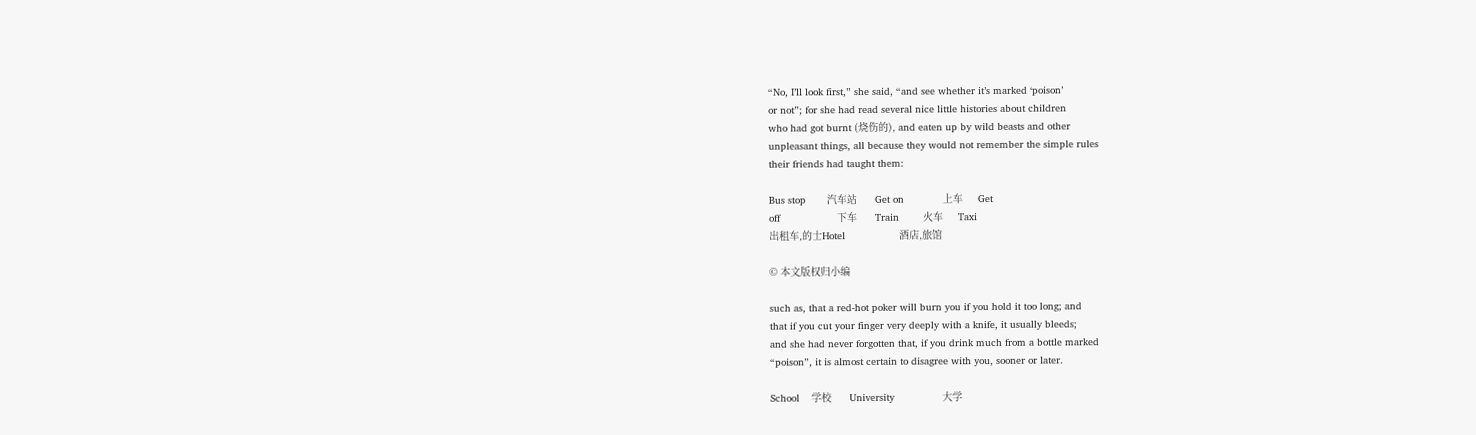“No, I’ll look first,” she said, “and see whether it’s marked ‘poison’
or not”; for she had read several nice little histories about children
who had got burnt (烧伤的), and eaten up by wild beasts and other
unpleasant things, all because they would not remember the simple rules
their friends had taught them:

Bus stop       汽车站      Get on             上车     Get
off                   下车      Train        火车     Taxi
出租车,的士Hotel                  酒店,旅馆

© 本文版权归小编

such as, that a red-hot poker will burn you if you hold it too long; and
that if you cut your finger very deeply with a knife, it usually bleeds;
and she had never forgotten that, if you drink much from a bottle marked
“poison”, it is almost certain to disagree with you, sooner or later.

School    学校      University                大学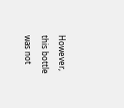However, this bottle was not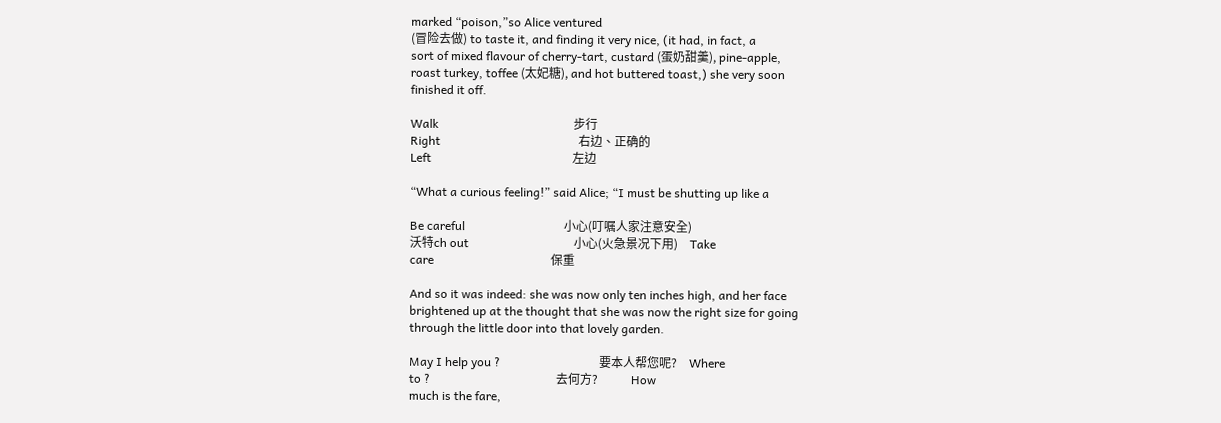marked “poison,”so Alice ventured
(冒险去做) to taste it, and finding it very nice, (it had, in fact, a
sort of mixed flavour of cherry-tart, custard (蛋奶甜羹), pine-apple,
roast turkey, toffee (太妃糖), and hot buttered toast,) she very soon
finished it off.

Walk                                             步行
Right                                              右边、正确的
Left                                               左边

“What a curious feeling!” said Alice; “I must be shutting up like a

Be careful                                 小心(叮嘱人家注意安全)
沃特ch out                                   小心(火急景况下用)    Take
care                                       保重

And so it was indeed: she was now only ten inches high, and her face
brightened up at the thought that she was now the right size for going
through the little door into that lovely garden.

May I help you ?                                 要本人帮您呢?    Where
to ?                                          去何方?           How
much is the fare,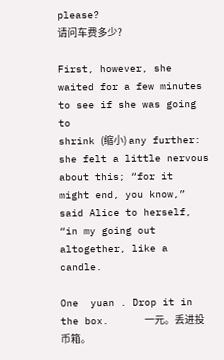please?                             请问车费多少?

First, however, she waited for a few minutes to see if she was going to
shrink (缩小) any further: she felt a little nervous about this; “for it
might end, you know,” said Alice to herself, “in my going out
altogether, like a candle.

One  yuan . Drop it in the box.      一元。丢进投币箱。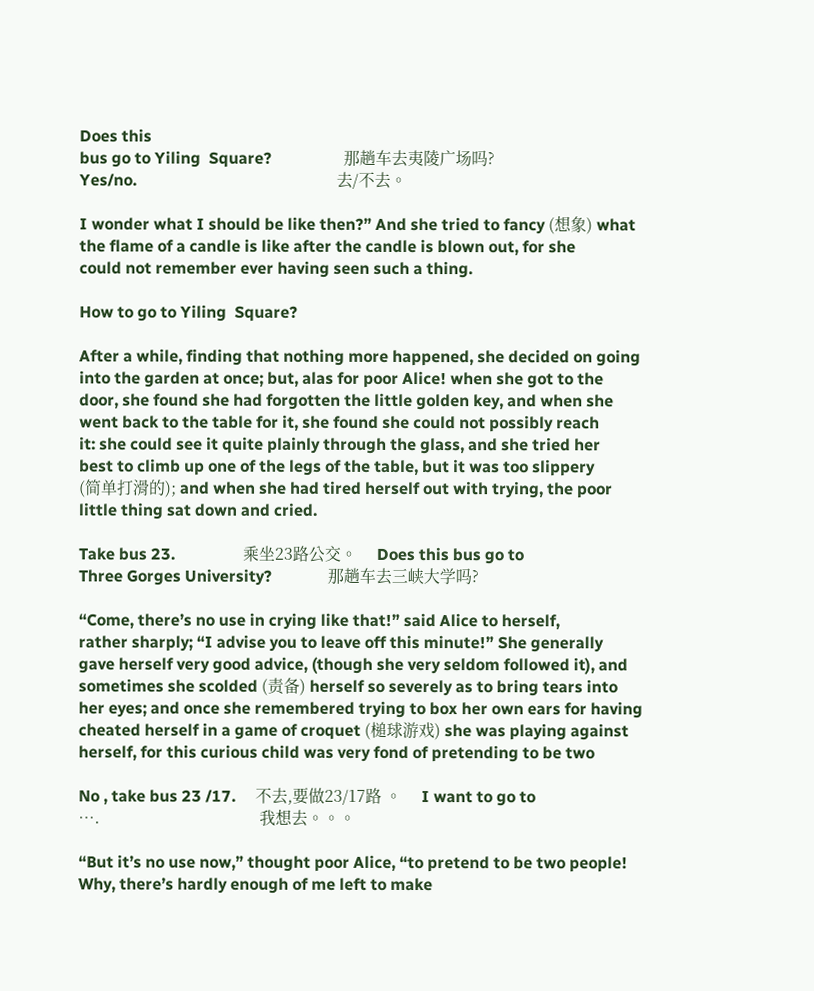Does this
bus go to Yiling  Square?                  那趟车去夷陵广场吗?
Yes/no.                                                  去/不去。

I wonder what I should be like then?” And she tried to fancy (想象) what
the flame of a candle is like after the candle is blown out, for she
could not remember ever having seen such a thing.

How to go to Yiling  Square?

After a while, finding that nothing more happened, she decided on going
into the garden at once; but, alas for poor Alice! when she got to the
door, she found she had forgotten the little golden key, and when she
went back to the table for it, she found she could not possibly reach
it: she could see it quite plainly through the glass, and she tried her
best to climb up one of the legs of the table, but it was too slippery
(简单打滑的); and when she had tired herself out with trying, the poor
little thing sat down and cried.

Take bus 23.                 乘坐23路公交。     Does this bus go to
Three Gorges University?              那趟车去三峡大学吗?

“Come, there’s no use in crying like that!” said Alice to herself,
rather sharply; “I advise you to leave off this minute!” She generally
gave herself very good advice, (though she very seldom followed it), and
sometimes she scolded (责备) herself so severely as to bring tears into
her eyes; and once she remembered trying to box her own ears for having
cheated herself in a game of croquet (槌球游戏) she was playing against
herself, for this curious child was very fond of pretending to be two

No , take bus 23 /17.     不去,要做23/17路 。     I want to go to
….                                        我想去。。。

“But it’s no use now,” thought poor Alice, “to pretend to be two people!
Why, there’s hardly enough of me left to make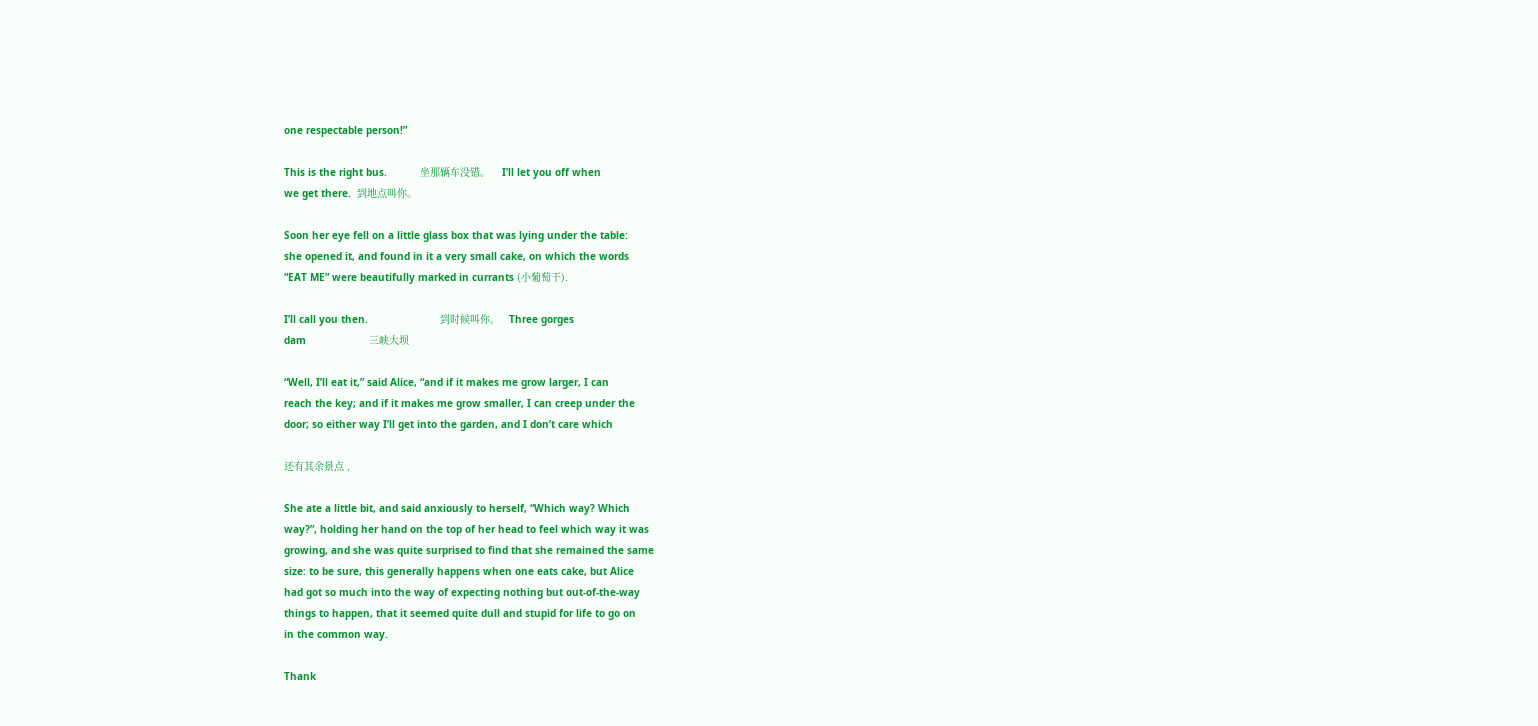one respectable person!”

This is the right bus.           坐那辆车没错。    I’ll let you off when
we get there.  到地点叫你。

Soon her eye fell on a little glass box that was lying under the table:
she opened it, and found in it a very small cake, on which the words
“EAT ME” were beautifully marked in currants (小葡萄干).

I’ll call you then.                        到时候叫你。   Three gorges
dam                     三峡大坝

“Well, I’ll eat it,” said Alice, “and if it makes me grow larger, I can
reach the key; and if it makes me grow smaller, I can creep under the
door; so either way I’ll get into the garden, and I don’t care which

还有其余景点 ,

She ate a little bit, and said anxiously to herself, “Which way? Which
way?”, holding her hand on the top of her head to feel which way it was
growing, and she was quite surprised to find that she remained the same
size: to be sure, this generally happens when one eats cake, but Alice
had got so much into the way of expecting nothing but out-of-the-way
things to happen, that it seemed quite dull and stupid for life to go on
in the common way.

Thank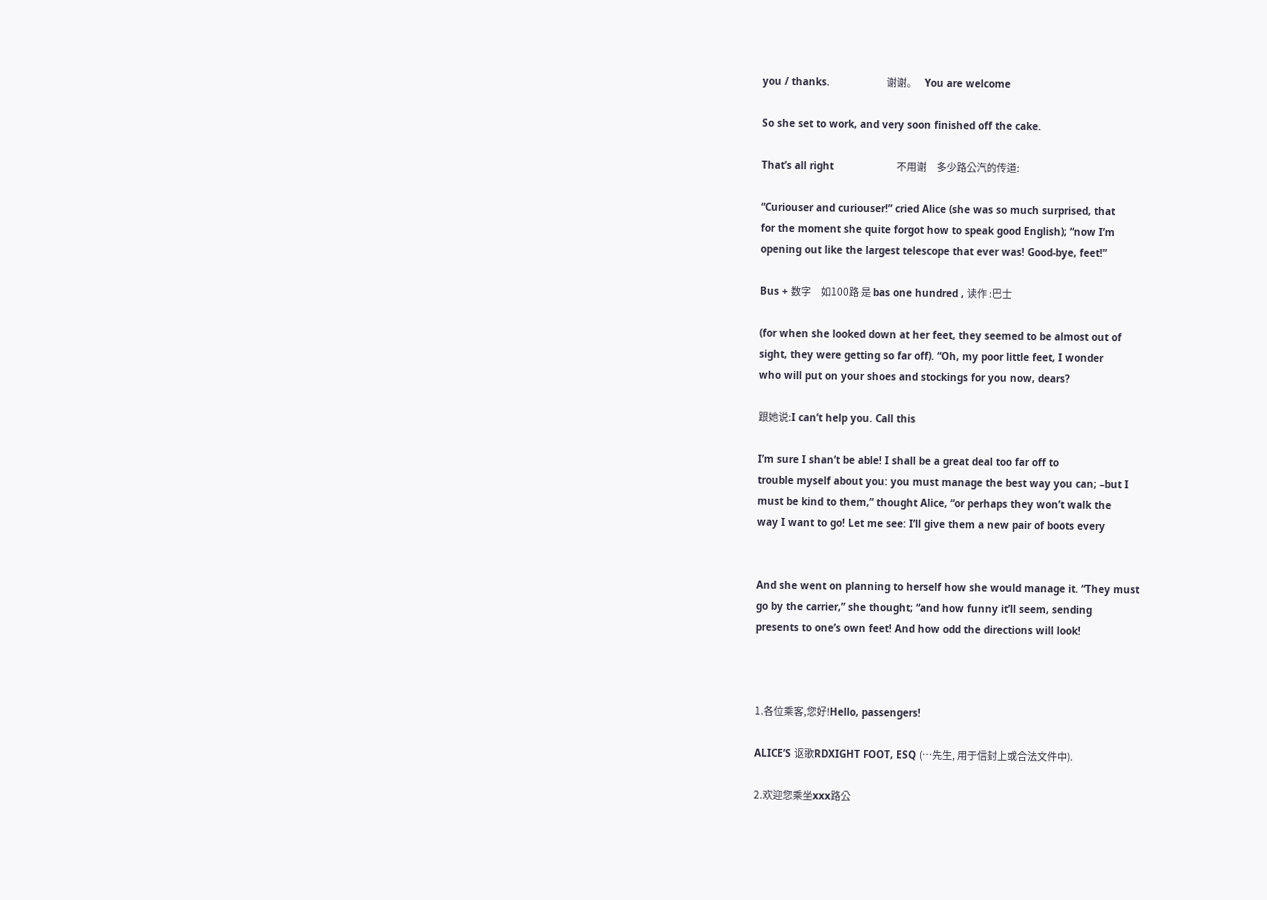you / thanks.                   谢谢。    You are welcome

So she set to work, and very soon finished off the cake.

That’s all right                     不用谢     多少路公汽的传道:

“Curiouser and curiouser!” cried Alice (she was so much surprised, that
for the moment she quite forgot how to speak good English); “now I’m
opening out like the largest telescope that ever was! Good-bye, feet!”

Bus + 数字     如100路 是 bas one hundred , 读作 :巴士

(for when she looked down at her feet, they seemed to be almost out of
sight, they were getting so far off). “Oh, my poor little feet, I wonder
who will put on your shoes and stockings for you now, dears?

跟她说:I can’t help you. Call this

I’m sure I shan’t be able! I shall be a great deal too far off to
trouble myself about you: you must manage the best way you can; –but I
must be kind to them,” thought Alice, “or perhaps they won’t walk the
way I want to go! Let me see: I’ll give them a new pair of boots every


And she went on planning to herself how she would manage it. “They must
go by the carrier,” she thought; “and how funny it’ll seem, sending
presents to one’s own feet! And how odd the directions will look!



1.各位乘客,您好!Hello, passengers!

ALICE’S 讴歌RDXIGHT FOOT, ESQ (…先生, 用于信封上或合法文件中).

2.欢迎您乘坐xxx路公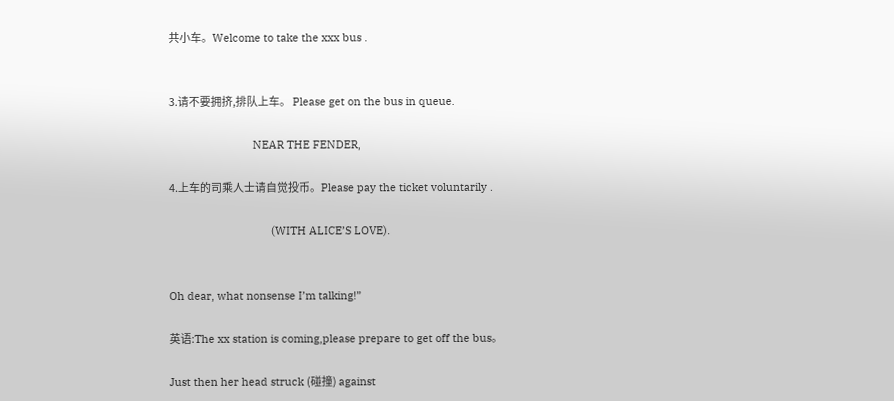共小车。Welcome to take the xxx bus .


3.请不要拥挤,排队上车。 Please get on the bus in queue.

                            NEAR THE FENDER,

4.上车的司乘人士请自觉投币。Please pay the ticket voluntarily .

                                  (WITH ALICE’S LOVE).


Oh dear, what nonsense I’m talking!”

英语:The xx station is coming,please prepare to get off the bus。

Just then her head struck (碰撞) against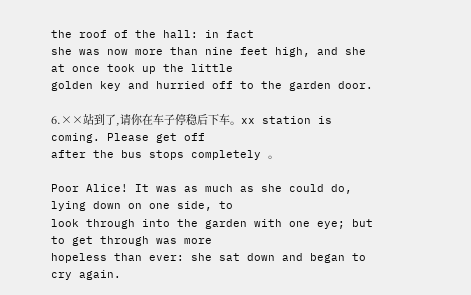the roof of the hall: in fact
she was now more than nine feet high, and she at once took up the little
golden key and hurried off to the garden door.

6.××站到了,请你在车子停稳后下车。xx station is coming. Please get off
after the bus stops completely 。

Poor Alice! It was as much as she could do, lying down on one side, to
look through into the garden with one eye; but to get through was more
hopeless than ever: she sat down and began to cry again.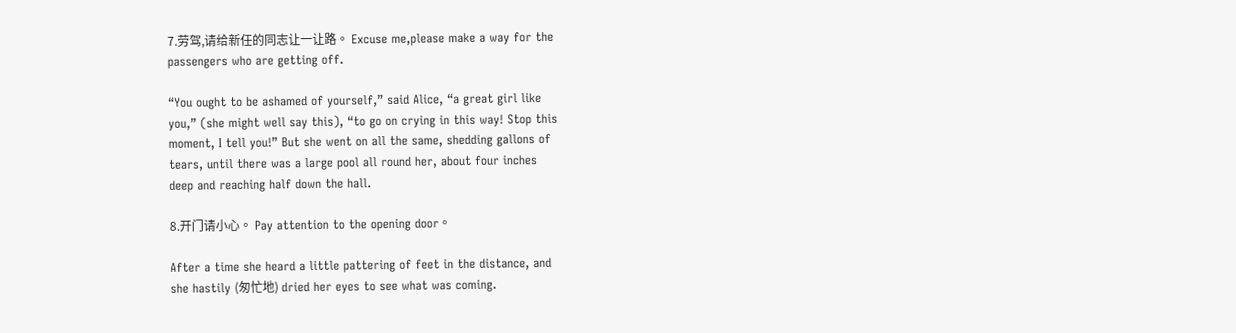7.劳驾,请给新任的同志让一让路。 Excuse me,please make a way for the
passengers who are getting off.

“You ought to be ashamed of yourself,” said Alice, “a great girl like
you,” (she might well say this), “to go on crying in this way! Stop this
moment, I tell you!” But she went on all the same, shedding gallons of
tears, until there was a large pool all round her, about four inches
deep and reaching half down the hall.

8.开门请小心。 Pay attention to the opening door。

After a time she heard a little pattering of feet in the distance, and
she hastily (匆忙地) dried her eyes to see what was coming.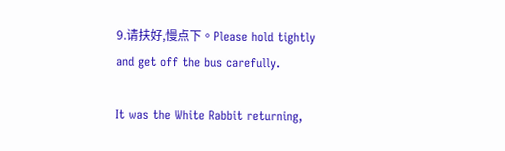9.请扶好,慢点下。Please hold tightly and get off the bus carefully.

It was the White Rabbit returning,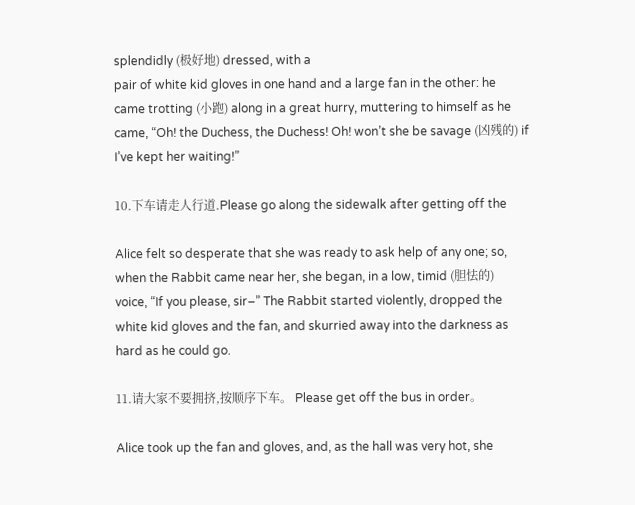splendidly (极好地) dressed, with a
pair of white kid gloves in one hand and a large fan in the other: he
came trotting (小跑) along in a great hurry, muttering to himself as he
came, “Oh! the Duchess, the Duchess! Oh! won’t she be savage (凶残的) if
I’ve kept her waiting!”

10.下车请走人行道.Please go along the sidewalk after getting off the

Alice felt so desperate that she was ready to ask help of any one; so,
when the Rabbit came near her, she began, in a low, timid (胆怯的)
voice, “If you please, sir–” The Rabbit started violently, dropped the
white kid gloves and the fan, and skurried away into the darkness as
hard as he could go.

11.请大家不要拥挤,按顺序下车。 Please get off the bus in order。

Alice took up the fan and gloves, and, as the hall was very hot, she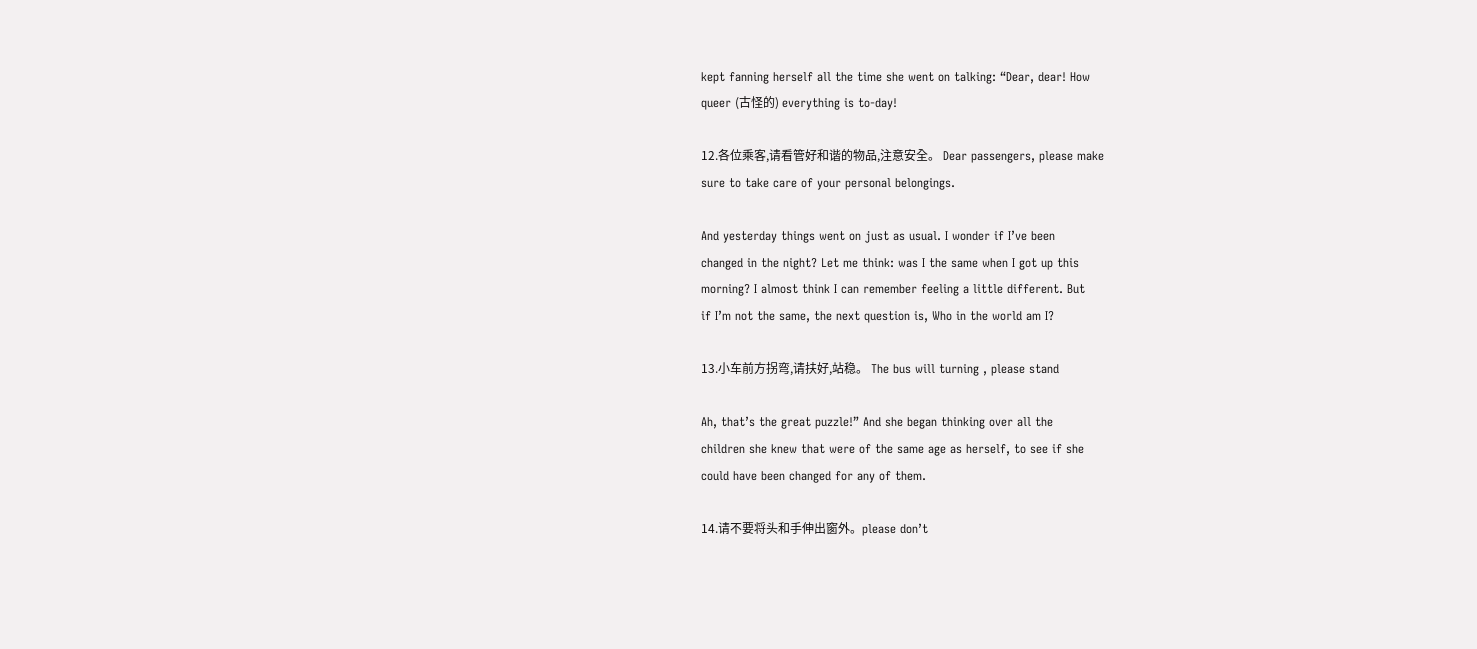kept fanning herself all the time she went on talking: “Dear, dear! How
queer (古怪的) everything is to-day!

12.各位乘客,请看管好和谐的物品,注意安全。 Dear passengers, please make
sure to take care of your personal belongings.

And yesterday things went on just as usual. I wonder if I’ve been
changed in the night? Let me think: was I the same when I got up this
morning? I almost think I can remember feeling a little different. But
if I’m not the same, the next question is, Who in the world am I?

13.小车前方拐弯,请扶好,站稳。 The bus will turning , please stand

Ah, that’s the great puzzle!” And she began thinking over all the
children she knew that were of the same age as herself, to see if she
could have been changed for any of them.

14.请不要将头和手伸出窗外。please don’t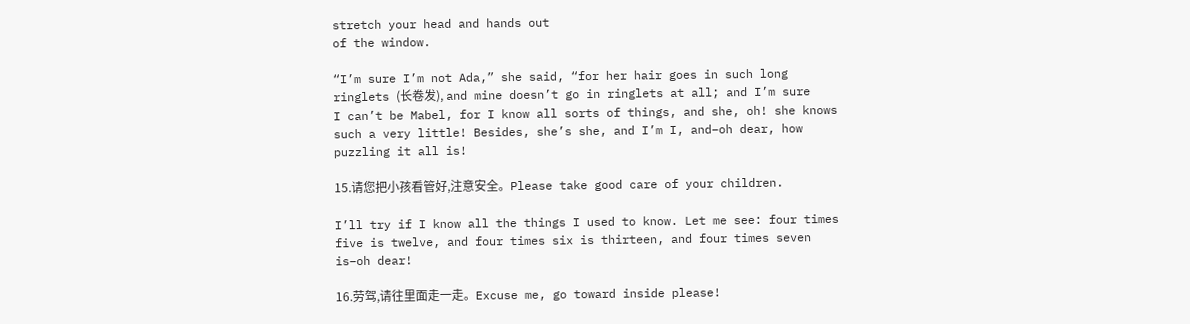stretch your head and hands out
of the window.

“I’m sure I’m not Ada,” she said, “for her hair goes in such long
ringlets (长卷发), and mine doesn’t go in ringlets at all; and I’m sure
I can’t be Mabel, for I know all sorts of things, and she, oh! she knows
such a very little! Besides, she’s she, and I’m I, and–oh dear, how
puzzling it all is!

15.请您把小孩看管好,注意安全。Please take good care of your children.

I’ll try if I know all the things I used to know. Let me see: four times
five is twelve, and four times six is thirteen, and four times seven
is–oh dear!

16.劳驾,请往里面走一走。Excuse me, go toward inside please!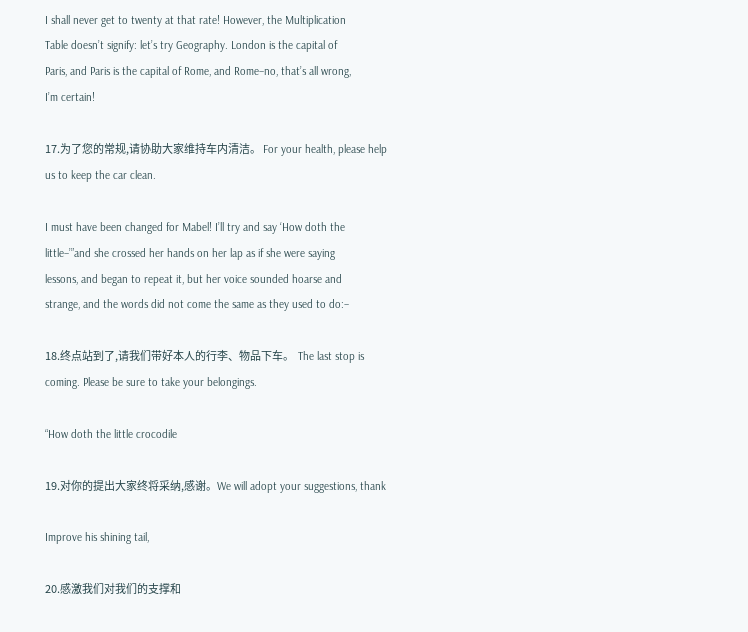I shall never get to twenty at that rate! However, the Multiplication
Table doesn’t signify: let’s try Geography. London is the capital of
Paris, and Paris is the capital of Rome, and Rome–no, that’s all wrong,
I’m certain!

17.为了您的常规,请协助大家维持车内清洁。 For your health, please help
us to keep the car clean.

I must have been changed for Mabel! I’ll try and say ‘How doth the
little–’”and she crossed her hands on her lap as if she were saying
lessons, and began to repeat it, but her voice sounded hoarse and
strange, and the words did not come the same as they used to do:–

18.终点站到了,请我们带好本人的行李、物品下车。  The last stop is
coming. Please be sure to take your belongings.

“How doth the little crocodile

19.对你的提出大家终将采纳,感谢。We will adopt your suggestions, thank

Improve his shining tail,

20.感激我们对我们的支撑和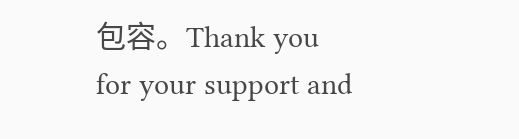包容。Thank you for your support and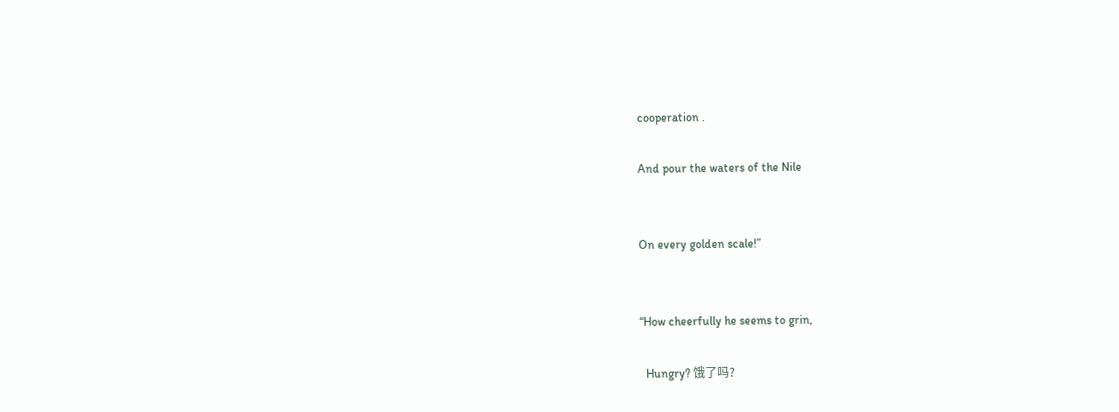cooperation .

And pour the waters of the Nile


On every golden scale!”


“How cheerfully he seems to grin,

  Hungry? 饿了吗?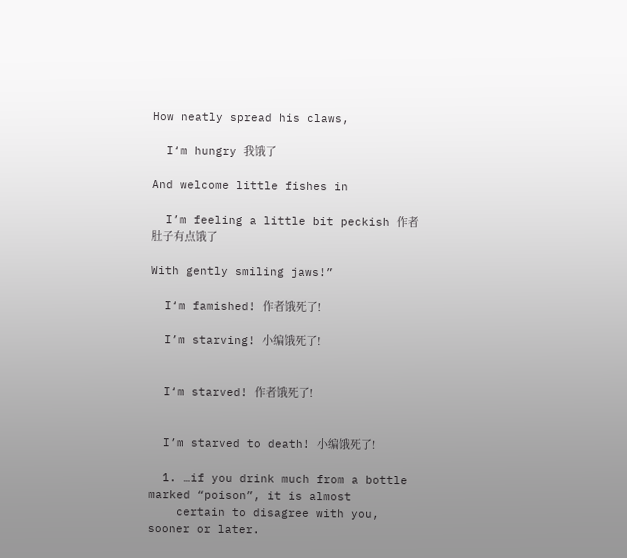How neatly spread his claws,

  I‘m hungry 我饿了

And welcome little fishes in

  I’m feeling a little bit peckish 作者肚子有点饿了

With gently smiling jaws!”

  I‘m famished! 作者饿死了!

  I’m starving! 小编饿死了!


  I‘m starved! 作者饿死了!


  I’m starved to death! 小编饿死了!

  1. …if you drink much from a bottle marked “poison”, it is almost
    certain to disagree with you, sooner or later.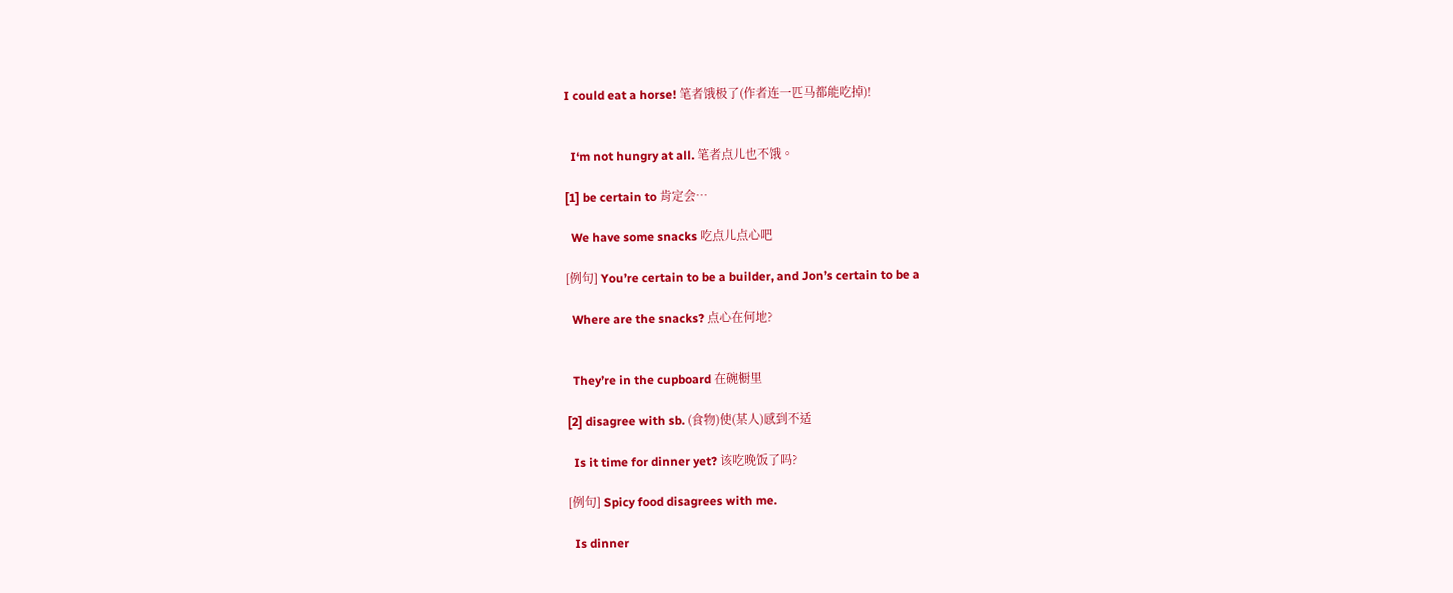I could eat a horse! 笔者饿极了(作者连一匹马都能吃掉)!


  I‘m not hungry at all. 笔者点儿也不饿。

[1] be certain to 肯定会…

  We have some snacks 吃点儿点心吧

[例句] You’re certain to be a builder, and Jon’s certain to be a

  Where are the snacks? 点心在何地?


  They’re in the cupboard 在碗橱里

[2] disagree with sb. (食物)使(某人)感到不适

  Is it time for dinner yet? 该吃晚饭了吗?

[例句] Spicy food disagrees with me.

  Is dinner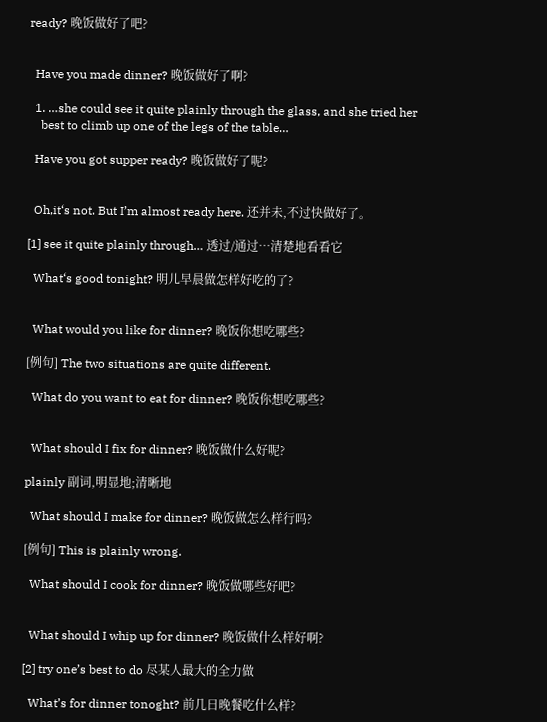ready? 晚饭做好了吧?


  Have you made dinner? 晚饭做好了啊?

  1. …she could see it quite plainly through the glass, and she tried her
    best to climb up one of the legs of the table…

  Have you got supper ready? 晚饭做好了呢?


  Oh,it‘s not. But I’m almost ready here. 还并未,不过快做好了。

[1] see it quite plainly through… 透过/通过…清楚地看看它

  What‘s good tonight? 明儿早晨做怎样好吃的了?


  What would you like for dinner? 晚饭你想吃哪些?

[例句] The two situations are quite different.

  What do you want to eat for dinner? 晚饭你想吃哪些?


  What should I fix for dinner? 晚饭做什么好呢?

plainly 副词,明显地;清晰地

  What should I make for dinner? 晚饭做怎么样行吗?

[例句] This is plainly wrong.

  What should I cook for dinner? 晚饭做哪些好吧?


  What should I whip up for dinner? 晚饭做什么样好啊?

[2] try one’s best to do 尽某人最大的全力做

  What’s for dinner tonoght? 前几日晚餐吃什么样?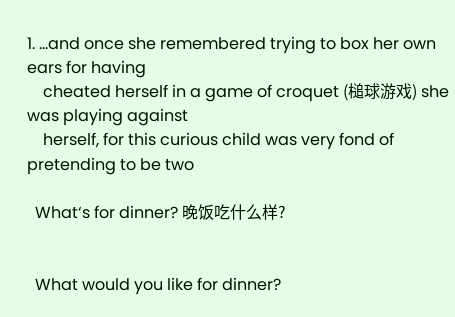1. …and once she remembered trying to box her own ears for having
    cheated herself in a game of croquet (槌球游戏) she was playing against
    herself, for this curious child was very fond of pretending to be two

  What‘s for dinner? 晚饭吃什么样?


  What would you like for dinner?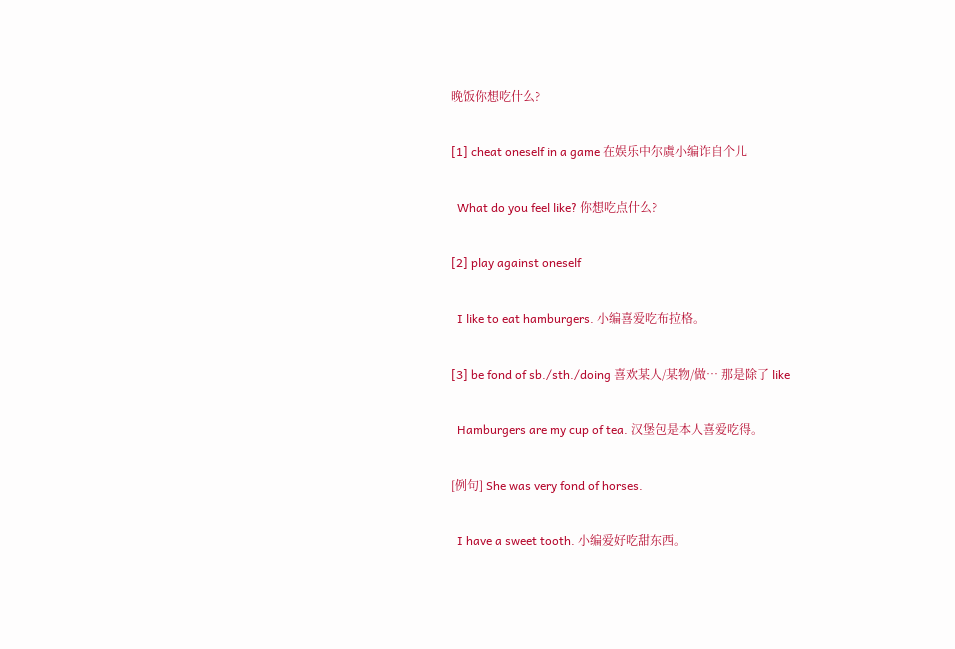晚饭你想吃什么?

[1] cheat oneself in a game 在娱乐中尔虞小编诈自个儿

  What do you feel like? 你想吃点什么?

[2] play against oneself

  I like to eat hamburgers. 小编喜爱吃布拉格。

[3] be fond of sb./sth./doing 喜欢某人/某物/做… 那是除了 like

  Hamburgers are my cup of tea. 汉堡包是本人喜爱吃得。

[例句] She was very fond of horses.

  I have a sweet tooth. 小编爱好吃甜东西。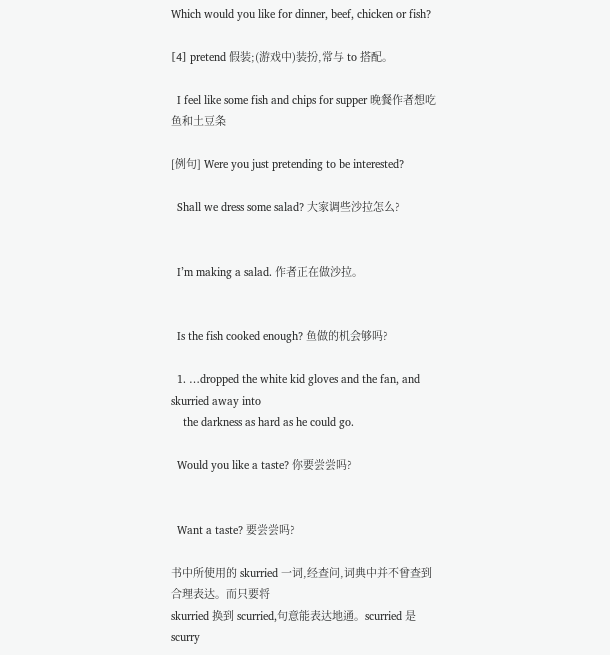Which would you like for dinner, beef, chicken or fish?

[4] pretend 假装;(游戏中)装扮,常与 to 搭配。

  I feel like some fish and chips for supper 晚餐作者想吃鱼和土豆条

[例句] Were you just pretending to be interested?

  Shall we dress some salad? 大家调些沙拉怎么?


  I’m making a salad. 作者正在做沙拉。


  Is the fish cooked enough? 鱼做的机会够吗?

  1. …dropped the white kid gloves and the fan, and skurried away into
    the darkness as hard as he could go.

  Would you like a taste? 你要尝尝吗?


  Want a taste? 要尝尝吗?

书中所使用的 skurried 一词,经查问,词典中并不曾查到合理表达。而只要将
skurried 换到 scurried,句意能表达地通。scurried 是 scurry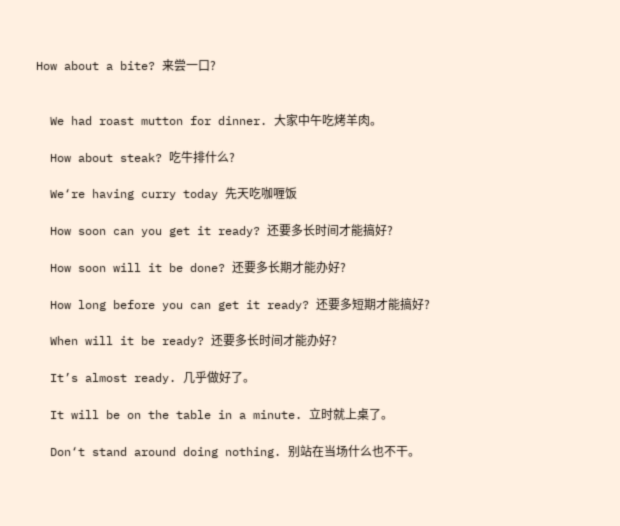How about a bite? 来尝一口?


  We had roast mutton for dinner. 大家中午吃烤羊肉。

  How about steak? 吃牛排什么?

  We‘re having curry today 先天吃咖喱饭

  How soon can you get it ready? 还要多长时间才能搞好?

  How soon will it be done? 还要多长期才能办好?

  How long before you can get it ready? 还要多短期才能搞好?

  When will it be ready? 还要多长时间才能办好?

  It’s almost ready. 几乎做好了。

  It will be on the table in a minute. 立时就上桌了。

  Don‘t stand around doing nothing. 别站在当场什么也不干。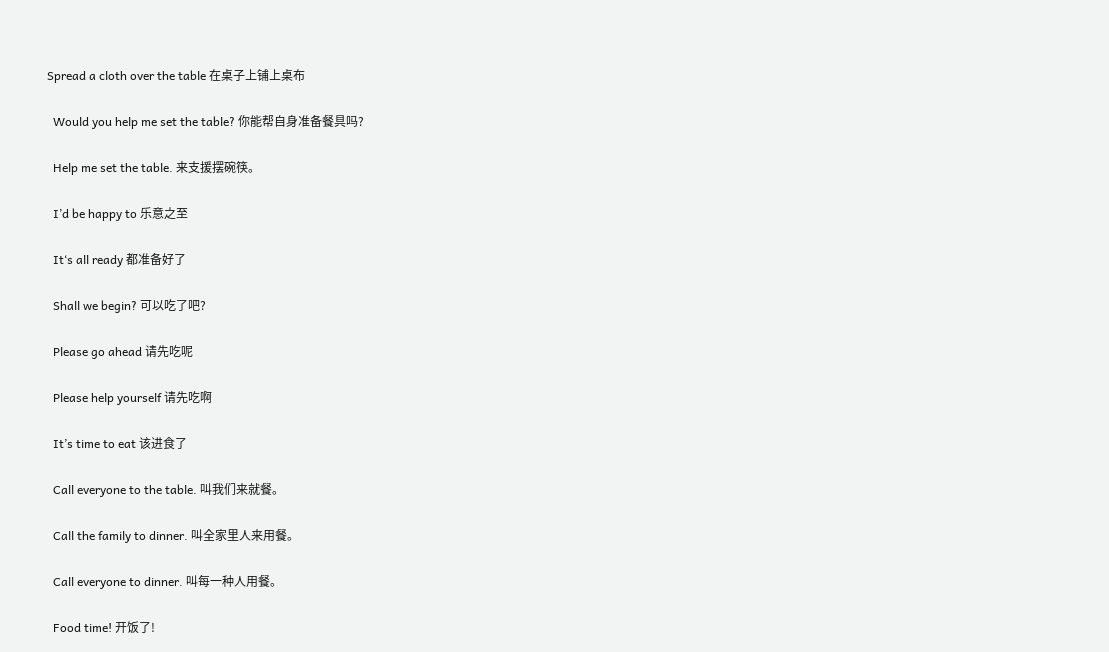Spread a cloth over the table 在桌子上铺上桌布

  Would you help me set the table? 你能帮自身准备餐具吗?

  Help me set the table. 来支援摆碗筷。

  I’d be happy to 乐意之至

  It‘s all ready 都准备好了

  Shall we begin? 可以吃了吧?

  Please go ahead 请先吃呢

  Please help yourself 请先吃啊

  It’s time to eat 该进食了

  Call everyone to the table. 叫我们来就餐。

  Call the family to dinner. 叫全家里人来用餐。

  Call everyone to dinner. 叫每一种人用餐。

  Food time! 开饭了!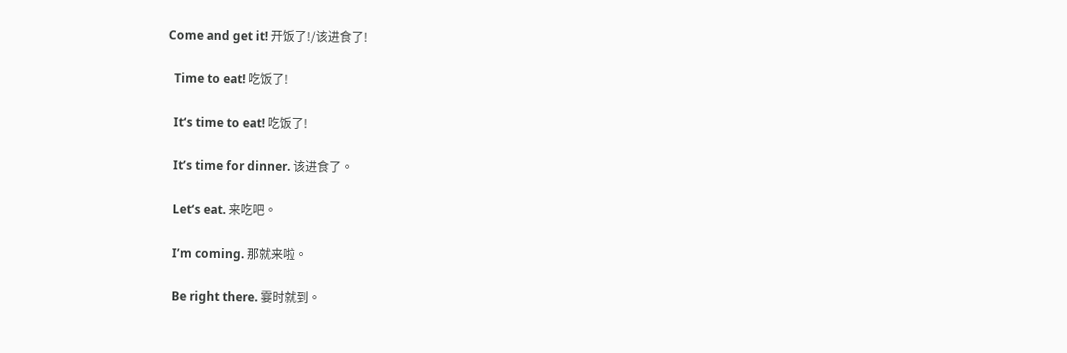Come and get it! 开饭了!/该进食了!

  Time to eat! 吃饭了!

  It‘s time to eat! 吃饭了!

  It’s time for dinner. 该进食了。

  Let‘s eat. 来吃吧。

  I’m coming. 那就来啦。

  Be right there. 霎时就到。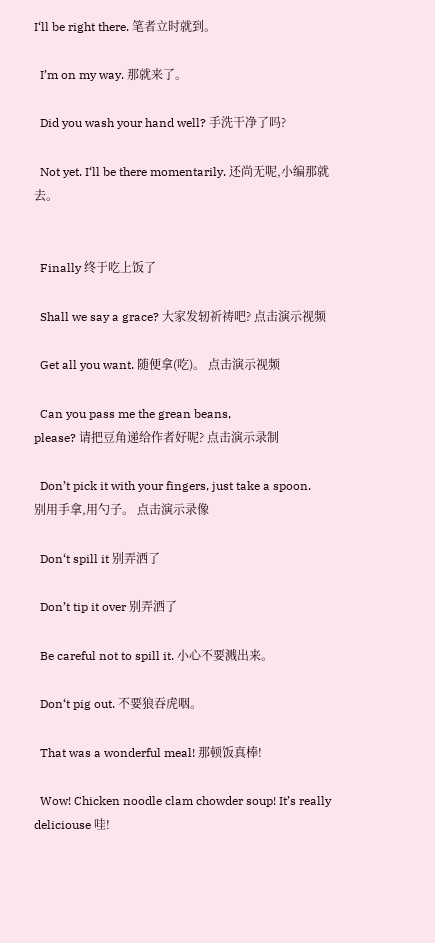I‘ll be right there. 笔者立时就到。

  I’m on my way. 那就来了。

  Did you wash your hand well? 手洗干净了吗?

  Not yet. I‘ll be there momentarily. 还尚无呢,小编那就去。


  Finally 终于吃上饭了

  Shall we say a grace? 大家发轫祈祷吧? 点击演示视频

  Get all you want. 随便拿(吃)。 点击演示视频

  Can you pass me the grean beans,
please? 请把豆角递给作者好呢? 点击演示录制

  Don’t pick it with your fingers, just take a spoon.
别用手拿,用勺子。 点击演示录像

  Don‘t spill it 别弄洒了

  Don’t tip it over 别弄洒了

  Be careful not to spill it. 小心不要溅出来。

  Don‘t pig out. 不要狼吞虎咽。

  That was a wonderful meal! 那顿饭真棒!

  Wow! Chicken noodle clam chowder soup! It’s really deliciouse 哇!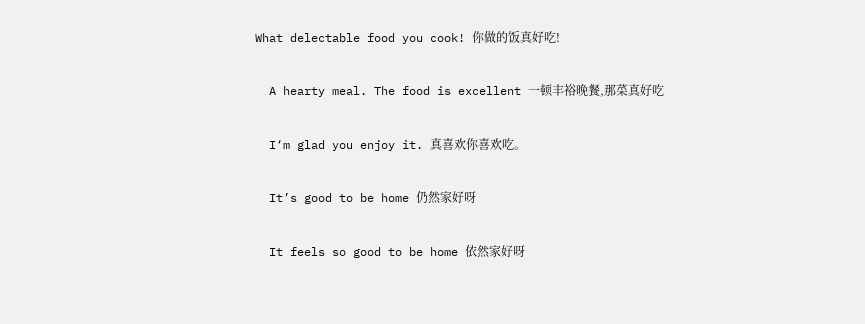What delectable food you cook! 你做的饭真好吃!

  A hearty meal. The food is excellent 一顿丰裕晚餐,那菜真好吃

  I‘m glad you enjoy it. 真喜欢你喜欢吃。

  It’s good to be home 仍然家好呀

  It feels so good to be home 依然家好呀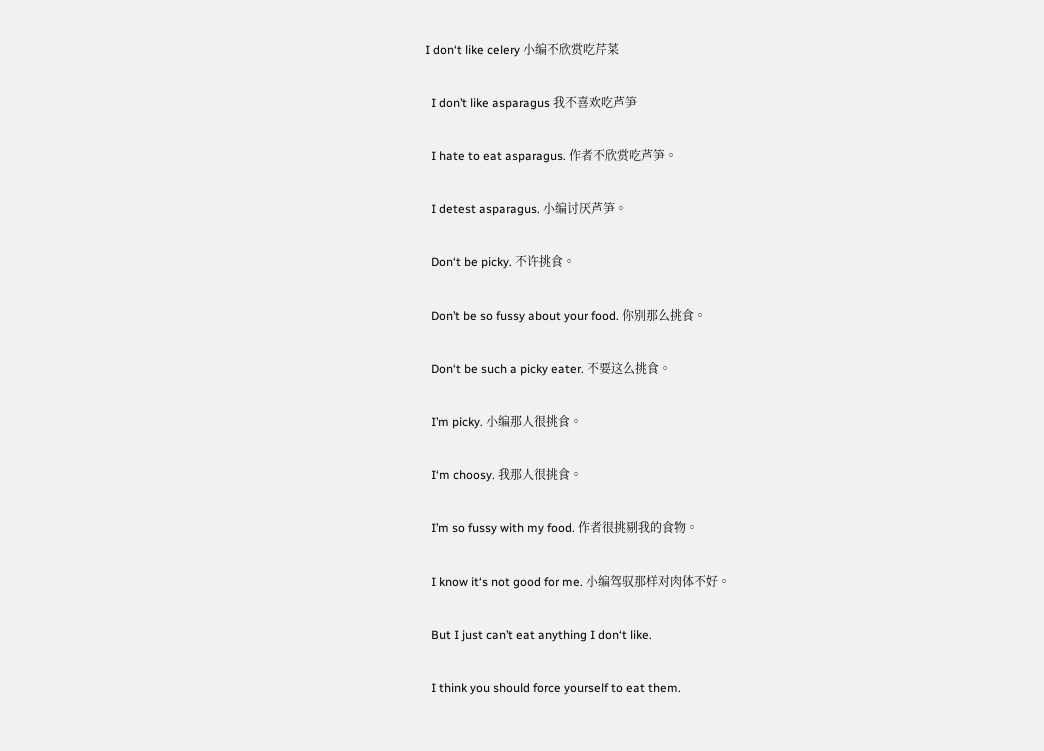I don‘t like celery 小编不欣赏吃芹菜

  I don’t like asparagus 我不喜欢吃芦笋

  I hate to eat asparagus. 作者不欣赏吃芦笋。

  I detest asparagus. 小编讨厌芦笋。

  Don‘t be picky. 不许挑食。

  Don’t be so fussy about your food. 你别那么挑食。

  Don‘t be such a picky eater. 不要这么挑食。

  I’m picky. 小编那人很挑食。

  I‘m choosy. 我那人很挑食。

  I’m so fussy with my food. 作者很挑剔我的食物。

  I know it‘s not good for me. 小编驾驭那样对肉体不好。

  But I just can’t eat anything I don‘t like.

  I think you should force yourself to eat them.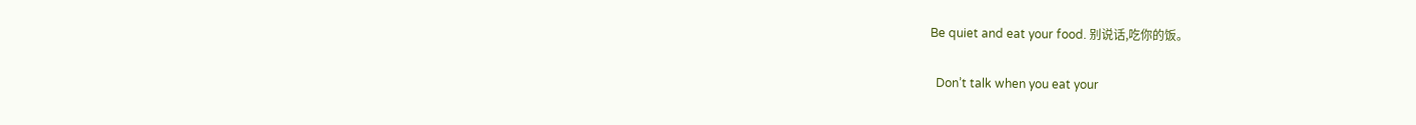Be quiet and eat your food. 别说话,吃你的饭。

  Don’t talk when you eat your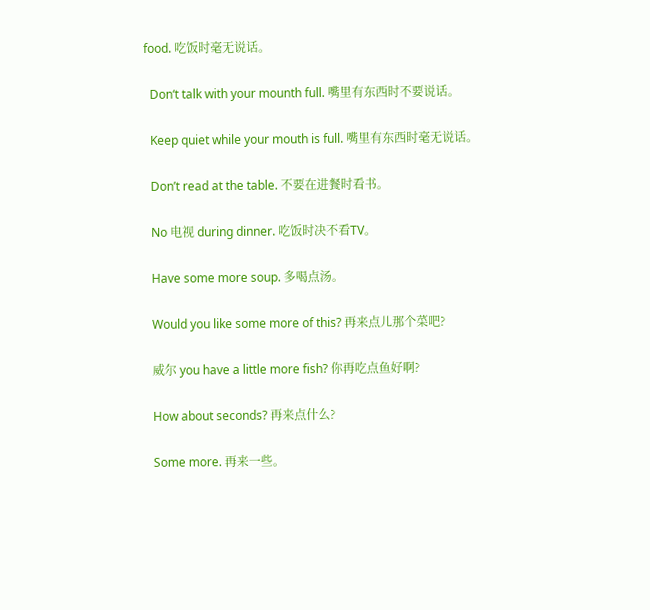food. 吃饭时毫无说话。

  Don‘t talk with your mounth full. 嘴里有东西时不要说话。

  Keep quiet while your mouth is full. 嘴里有东西时毫无说话。

  Don’t read at the table. 不要在进餐时看书。

  No 电视 during dinner. 吃饭时决不看TV。

  Have some more soup. 多喝点汤。

  Would you like some more of this? 再来点儿那个菜吧?

  威尔 you have a little more fish? 你再吃点鱼好啊?

  How about seconds? 再来点什么?

  Some more. 再来一些。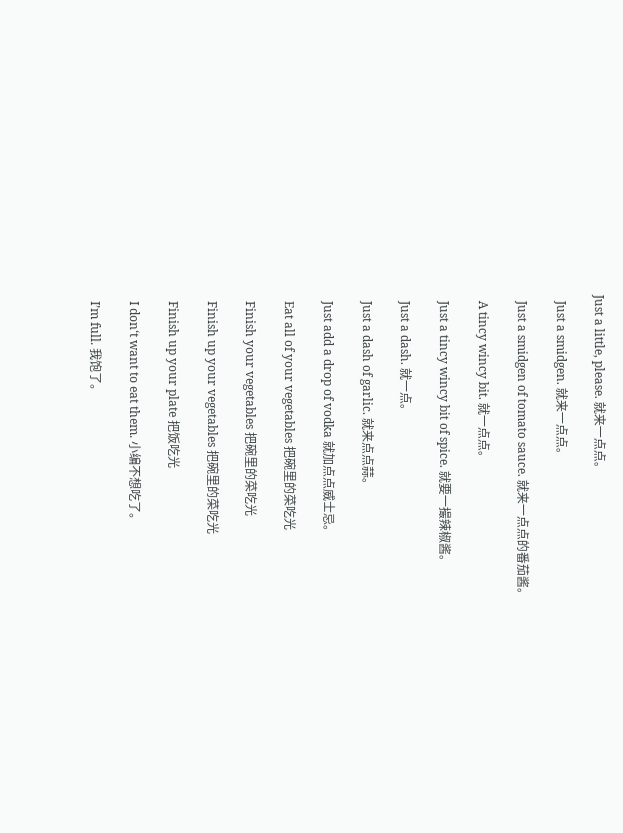Just a little, please. 就来一点点。

  Just a smidgen. 就来一点点。

  Just a smidgen of tomato sauce. 就来一点点的番茄酱。

  A tincy wincy bit. 就一点点。

  Just a tincy wincy bit of spice. 就要一撮辣椒酱。

  Just a dash. 就一点。

  Just a dash of garlic. 就来点点蒜。

  Just add a drop of vodka 就加点点威士忌。

  Eat all of your vegetables 把碗里的菜吃光

  Finish your vegetables 把碗里的菜吃光

  Finish up your vegetables 把碗里的菜吃光

  Finish up your plate 把饭吃光

  I don‘t want to eat them. 小编不想吃了。

  I’m full. 我饱了。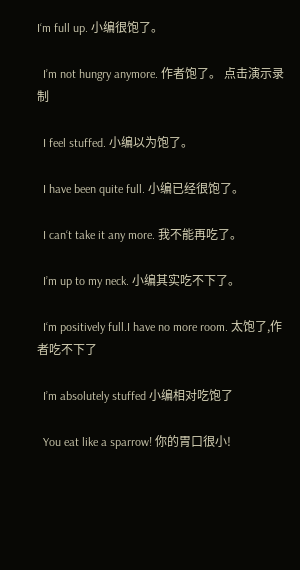I‘m full up. 小编很饱了。

  I’m not hungry anymore. 作者饱了。 点击演示录制

  I feel stuffed. 小编以为饱了。

  I have been quite full. 小编已经很饱了。

  I can‘t take it any more. 我不能再吃了。

  I’m up to my neck. 小编其实吃不下了。

  I‘m positively full.I have no more room. 太饱了,作者吃不下了

  I’m absolutely stuffed 小编相对吃饱了

  You eat like a sparrow! 你的胃口很小!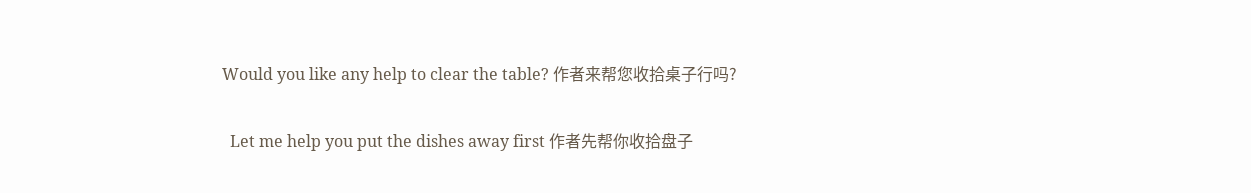Would you like any help to clear the table? 作者来帮您收拾桌子行吗?

  Let me help you put the dishes away first 作者先帮你收拾盘子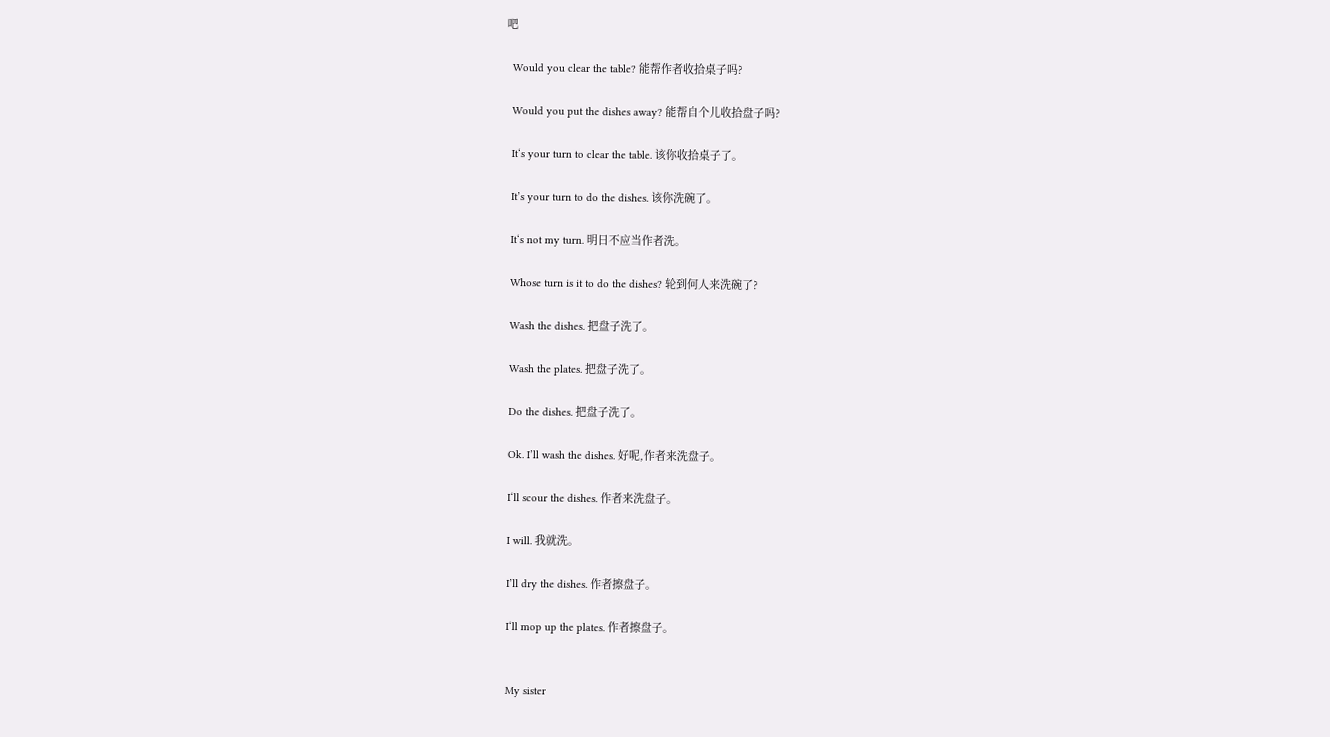吧

  Would you clear the table? 能帮作者收拾桌子吗?

  Would you put the dishes away? 能帮自个儿收拾盘子吗?

  It‘s your turn to clear the table. 该你收拾桌子了。

  It’s your turn to do the dishes. 该你洗碗了。

  It‘s not my turn. 明日不应当作者洗。

  Whose turn is it to do the dishes? 轮到何人来洗碗了?

  Wash the dishes. 把盘子洗了。

  Wash the plates. 把盘子洗了。

  Do the dishes. 把盘子洗了。

  Ok. I’ll wash the dishes. 好呢,作者来洗盘子。

  I‘ll scour the dishes. 作者来洗盘子。

  I will. 我就洗。

  I’ll dry the dishes. 作者擦盘子。

  I‘ll mop up the plates. 作者擦盘子。


  My sister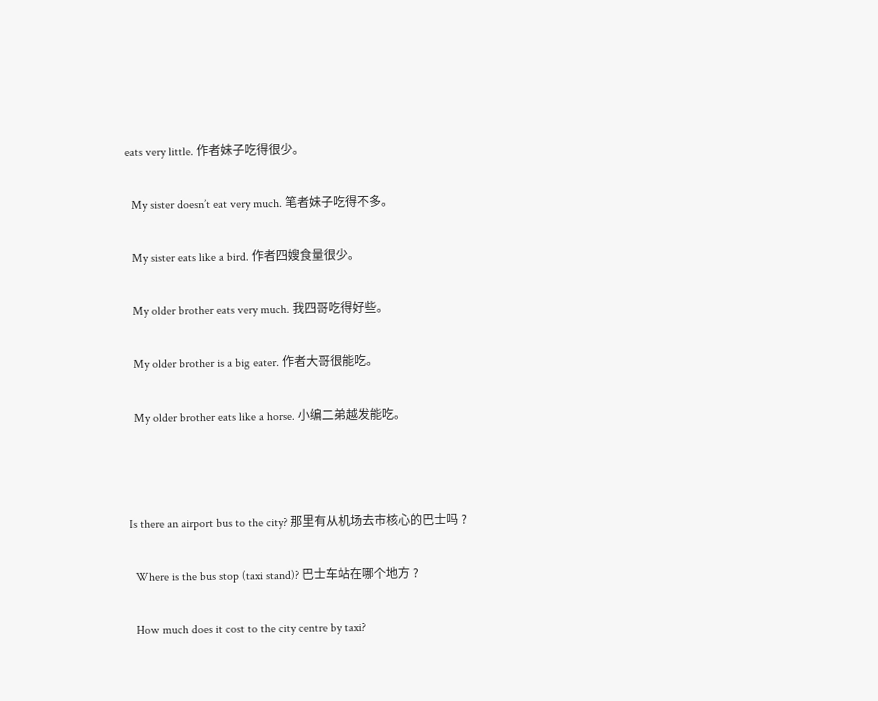eats very little. 作者妹子吃得很少。

  My sister doesn’t eat very much. 笔者妹子吃得不多。

  My sister eats like a bird. 作者四嫂食量很少。

  My older brother eats very much. 我四哥吃得好些。

  My older brother is a big eater. 作者大哥很能吃。

  My older brother eats like a horse. 小编二弟越发能吃。



Is there an airport bus to the city? 那里有从机场去市核心的巴士吗 ?

  Where is the bus stop (taxi stand)? 巴士车站在哪个地方 ?

  How much does it cost to the city centre by taxi?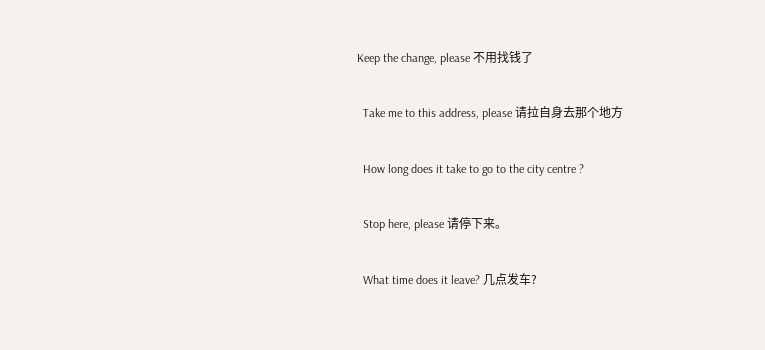Keep the change, please 不用找钱了

  Take me to this address, please 请拉自身去那个地方

  How long does it take to go to the city centre ?

  Stop here, please 请停下来。

  What time does it leave? 几点发车?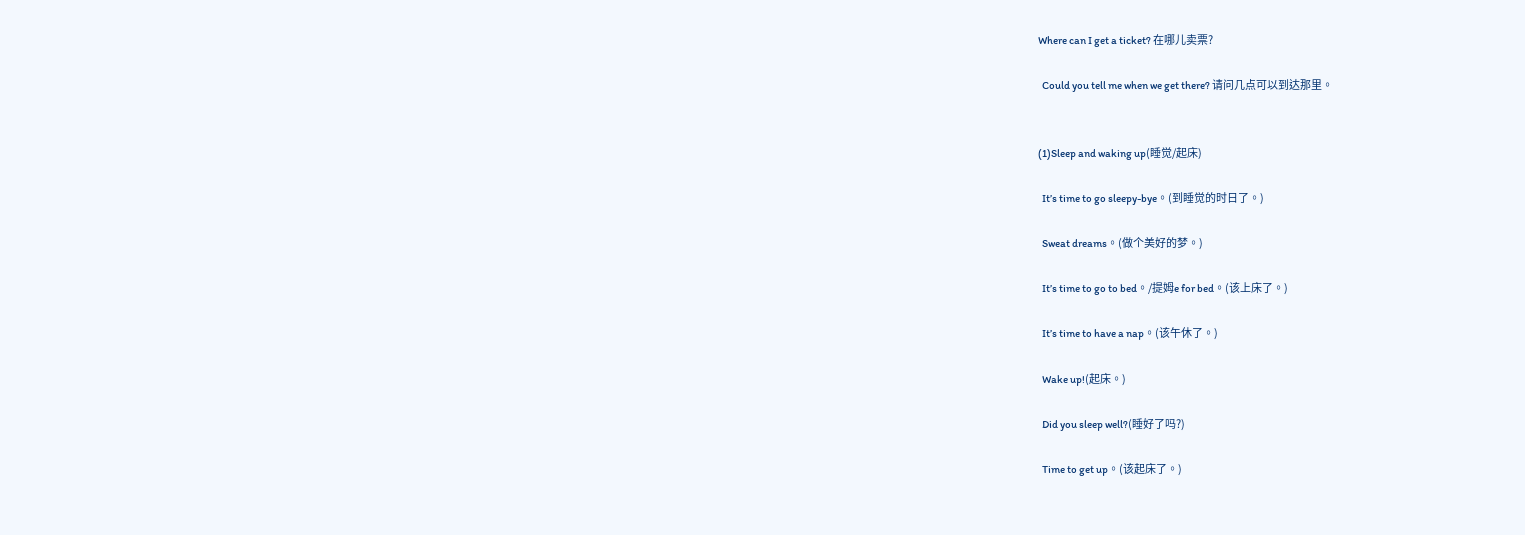Where can I get a ticket? 在哪儿卖票?

  Could you tell me when we get there? 请问几点可以到达那里。


(1)Sleep and waking up(睡觉/起床)

  It’s time to go sleepy-bye。(到睡觉的时日了。)

  Sweat dreams。(做个美好的梦。)

  It’s time to go to bed。/提姆e for bed。(该上床了。)

  It’s time to have a nap。(该午休了。)

  Wake up!(起床。)

  Did you sleep well?(睡好了吗?)

  Time to get up。(该起床了。)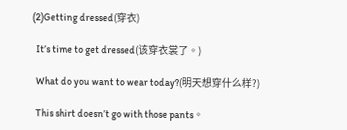(2)Getting dressed(穿衣)

  It’s time to get dressed(该穿衣裳了。)

  What do you want to wear today?(明天想穿什么样?)

  This shirt doesn’t go with those pants。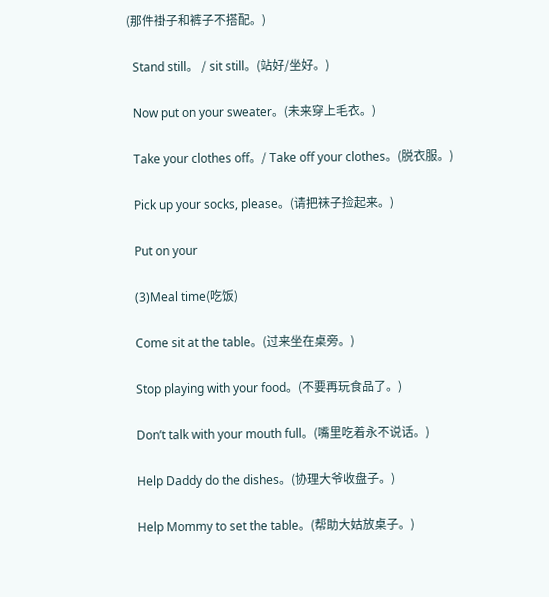(那件褂子和裤子不搭配。)

  Stand still。 / sit still。(站好/坐好。)

  Now put on your sweater。(未来穿上毛衣。)

  Take your clothes off。/ Take off your clothes。(脱衣服。)

  Pick up your socks, please。(请把袜子捡起来。)

  Put on your

  (3)Meal time(吃饭)

  Come sit at the table。(过来坐在桌旁。)

  Stop playing with your food。(不要再玩食品了。)

  Don’t talk with your mouth full。(嘴里吃着永不说话。)

  Help Daddy do the dishes。(协理大爷收盘子。)

  Help Mommy to set the table。(帮助大姑放桌子。)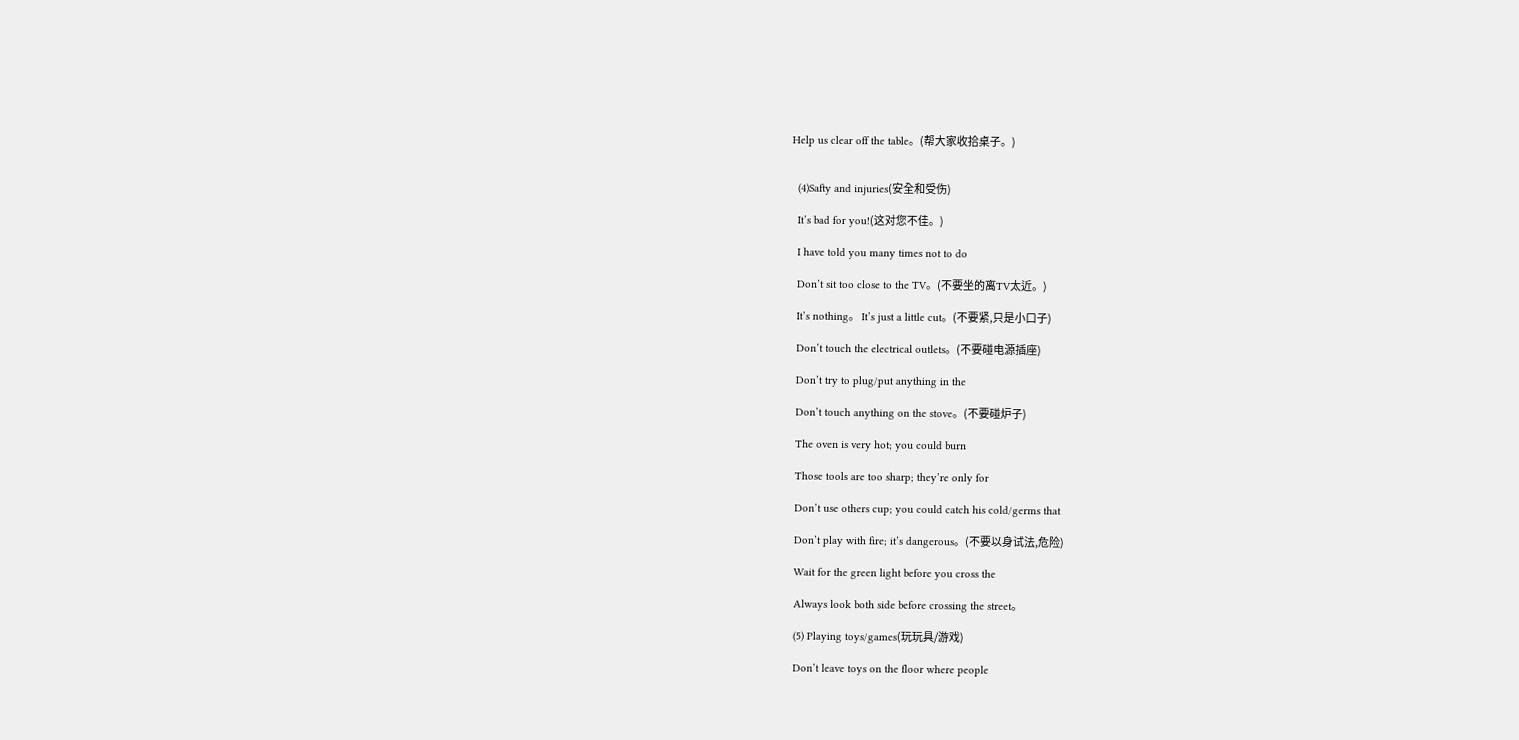Help us clear off the table。(帮大家收拾桌子。)


  (4)Safty and injuries(安全和受伤)

  It’s bad for you!(这对您不佳。)

  I have told you many times not to do

  Don’t sit too close to the TV。(不要坐的离TV太近。)

  It’s nothing。 It’s just a little cut。(不要紧,只是小口子)

  Don’t touch the electrical outlets。(不要碰电源插座)

  Don’t try to plug/put anything in the

  Don’t touch anything on the stove。(不要碰炉子)

  The oven is very hot; you could burn

  Those tools are too sharp; they’re only for

  Don’t use others cup; you could catch his cold/germs that

  Don’t play with fire; it’s dangerous。(不要以身试法,危险)

  Wait for the green light before you cross the

  Always look both side before crossing the street。

  (5) Playing toys/games(玩玩具/游戏)

  Don’t leave toys on the floor where people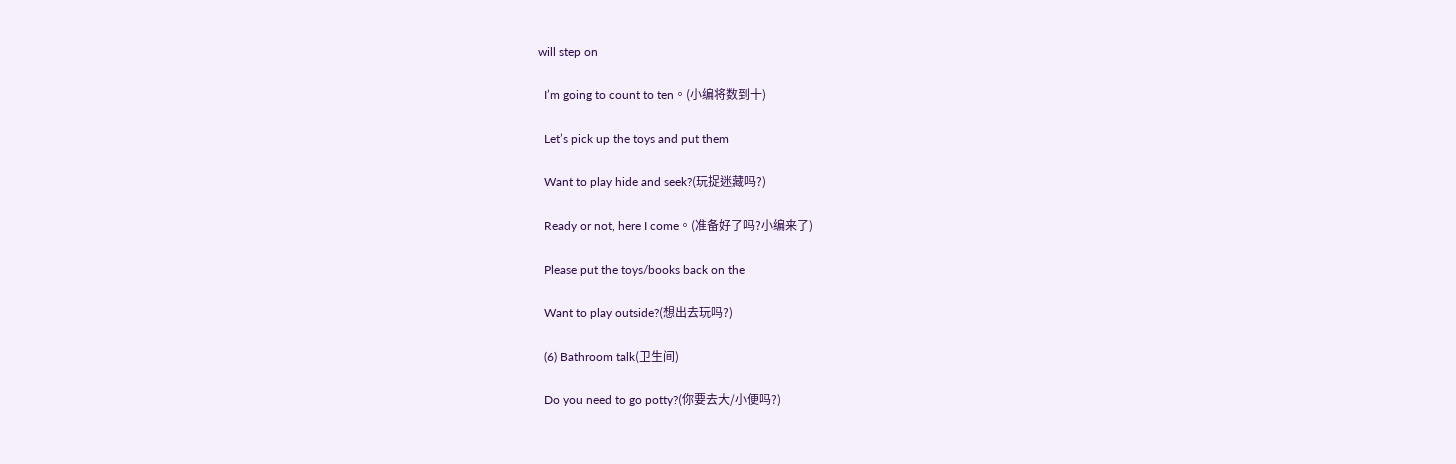will step on

  I’m going to count to ten。(小编将数到十)

  Let’s pick up the toys and put them

  Want to play hide and seek?(玩捉迷藏吗?)

  Ready or not, here I come。(准备好了吗?小编来了)

  Please put the toys/books back on the

  Want to play outside?(想出去玩吗?)

  (6) Bathroom talk(卫生间)

  Do you need to go potty?(你要去大/小便吗?)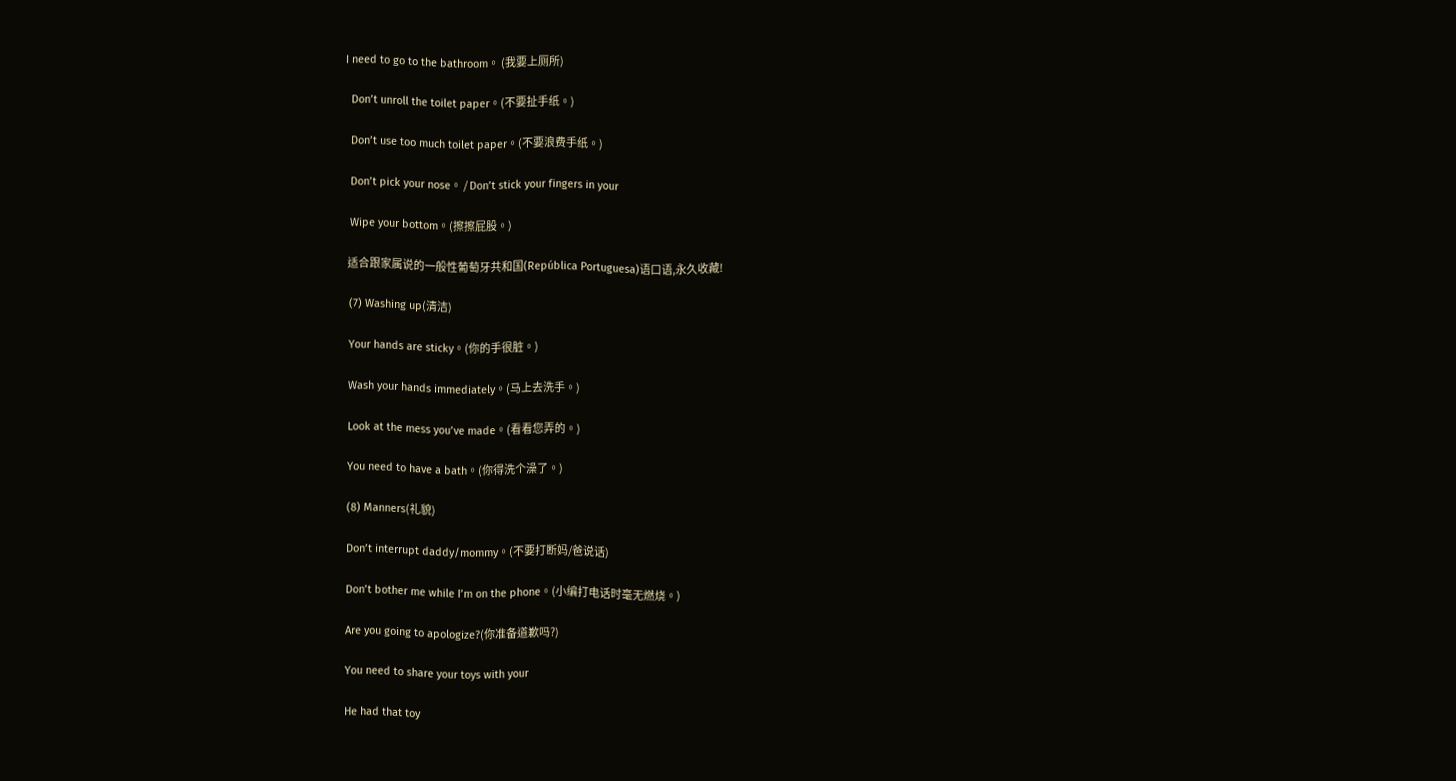I need to go to the bathroom。 (我要上厕所)

  Don’t unroll the toilet paper。(不要扯手纸。)

  Don’t use too much toilet paper。(不要浪费手纸。)

  Don’t pick your nose。 / Don’t stick your fingers in your

  Wipe your bottom。(擦擦屁股。)

  适合跟家属说的一般性葡萄牙共和国(República Portuguesa)语口语,永久收藏!

  (7) Washing up(清洁)

  Your hands are sticky。(你的手很脏。)

  Wash your hands immediately。(马上去洗手。)

  Look at the mess you’ve made。(看看您弄的。)

  You need to have a bath。(你得洗个澡了。)

  (8) Manners(礼貌)

  Don’t interrupt daddy/mommy。(不要打断妈/爸说话)

  Don’t bother me while I’m on the phone。(小编打电话时毫无燃烧。)

  Are you going to apologize?(你准备道歉吗?)

  You need to share your toys with your

  He had that toy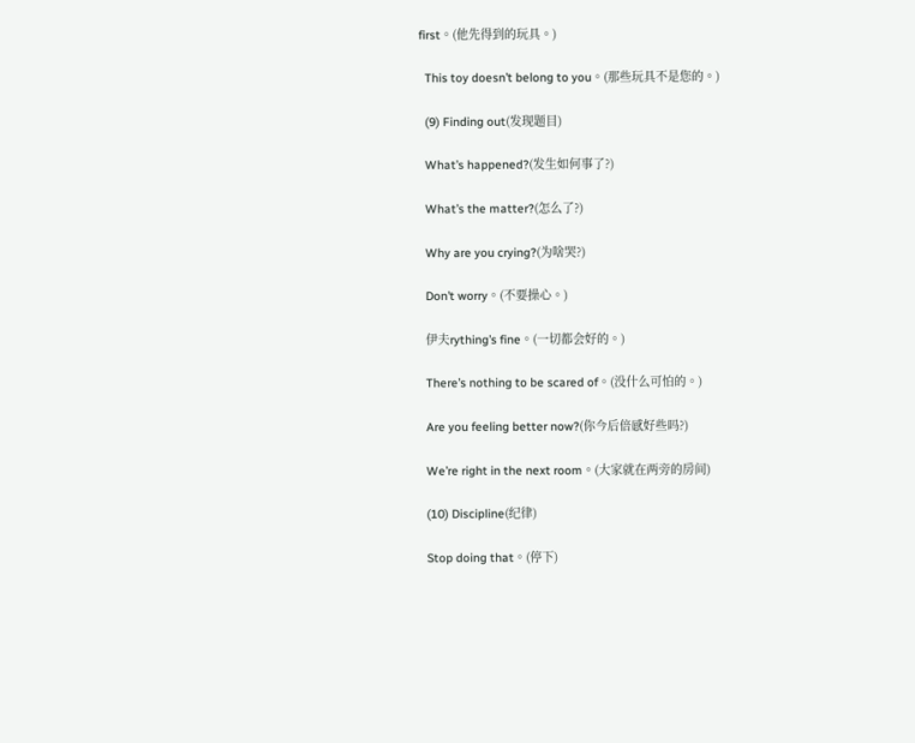first。(他先得到的玩具。)

  This toy doesn’t belong to you。(那些玩具不是您的。)

  (9) Finding out(发现题目)

  What’s happened?(发生如何事了?)

  What’s the matter?(怎么了?)

  Why are you crying?(为啥哭?)

  Don’t worry。(不要操心。)

  伊夫rything’s fine。(一切都会好的。)

  There’s nothing to be scared of。(没什么可怕的。)

  Are you feeling better now?(你今后倍感好些吗?)

  We’re right in the next room。(大家就在两旁的房间)

  (10) Discipline(纪律)

  Stop doing that。(停下)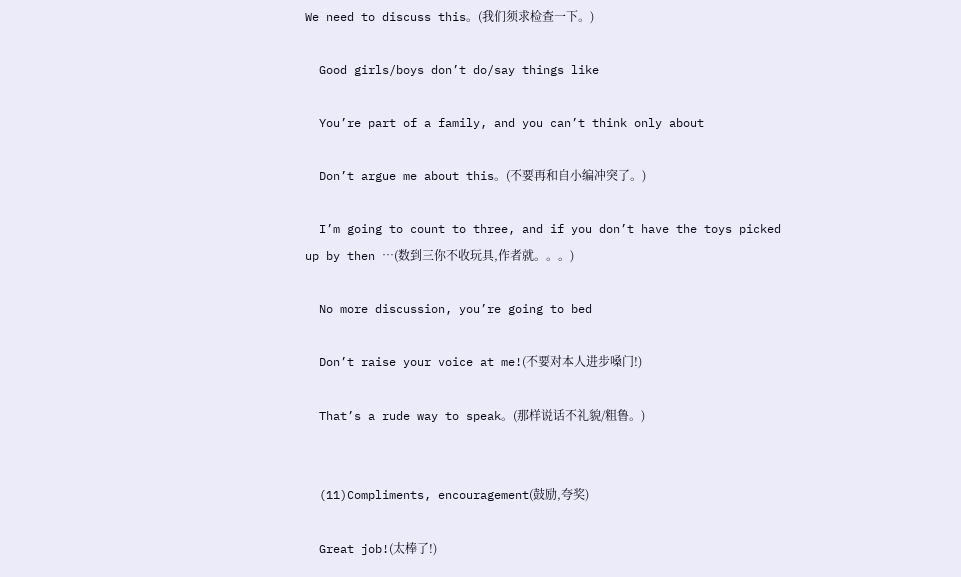We need to discuss this。(我们须求检查一下。)

  Good girls/boys don’t do/say things like

  You’re part of a family, and you can’t think only about

  Don’t argue me about this。(不要再和自小编冲突了。)

  I’m going to count to three, and if you don’t have the toys picked
up by then …(数到三你不收玩具,作者就。。。)

  No more discussion, you’re going to bed

  Don’t raise your voice at me!(不要对本人进步嗓门!)

  That’s a rude way to speak。(那样说话不礼貌/粗鲁。)


  (11)Compliments, encouragement(鼓励,夸奖)

  Great job!(太棒了!)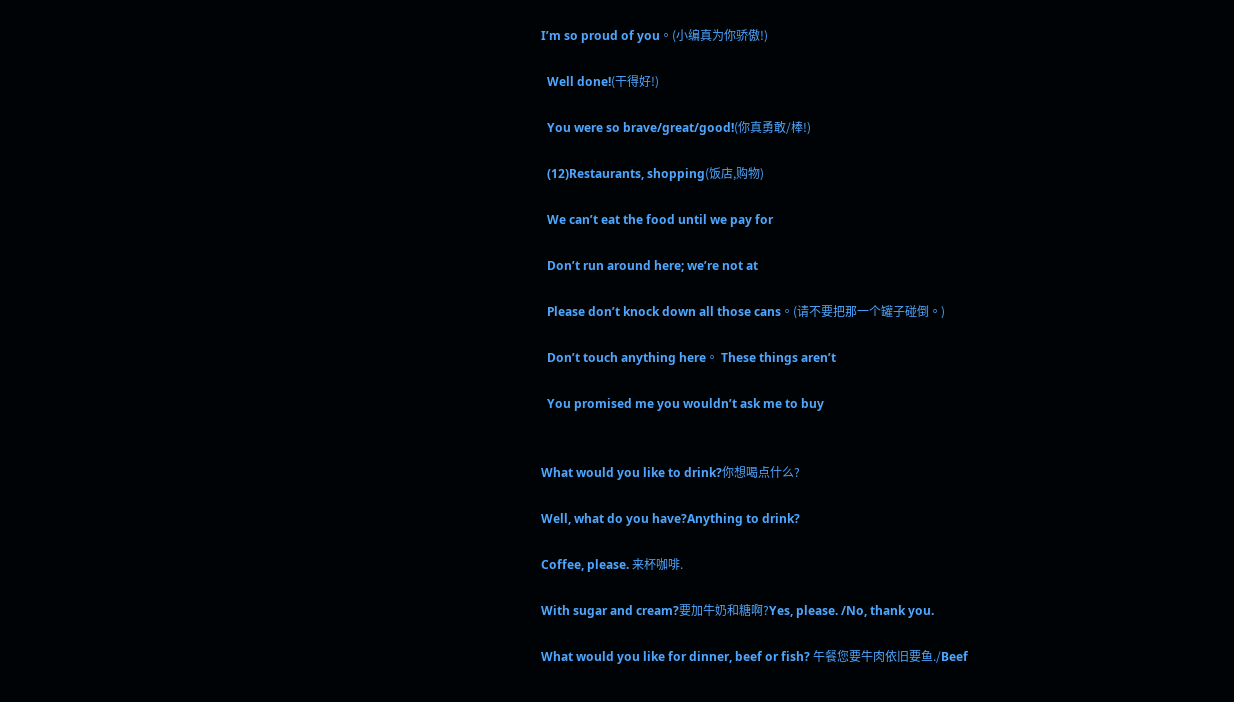I’m so proud of you。(小编真为你骄傲!)

  Well done!(干得好!)

  You were so brave/great/good!(你真勇敢/棒!)

  (12)Restaurants, shopping(饭店,购物)

  We can’t eat the food until we pay for

  Don’t run around here; we’re not at

  Please don’t knock down all those cans。(请不要把那一个罐子碰倒。)

  Don’t touch anything here。 These things aren’t

  You promised me you wouldn’t ask me to buy


What would you like to drink?你想喝点什么?

Well, what do you have?Anything to drink?

Coffee, please. 来杯咖啡.

With sugar and cream?要加牛奶和糖啊?Yes, please. /No, thank you.

What would you like for dinner, beef or fish? 午餐您要牛肉依旧要鱼./Beef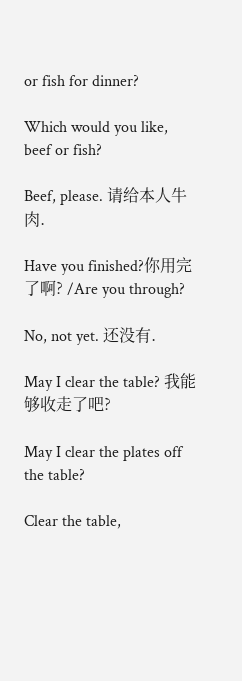or fish for dinner?

Which would you like, beef or fish?

Beef, please. 请给本人牛肉.

Have you finished?你用完了啊? /Are you through?

No, not yet. 还没有.

May I clear the table? 我能够收走了吧?

May I clear the plates off the table?

Clear the table,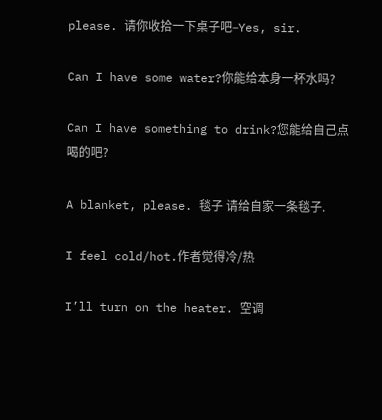please. 请你收拾一下桌子吧–Yes, sir.

Can I have some water?你能给本身一杯水吗?

Can I have something to drink?您能给自己点喝的吧?

A blanket, please. 毯子 请给自家一条毯子.

I feel cold/hot.作者觉得冷/热

I’ll turn on the heater. 空调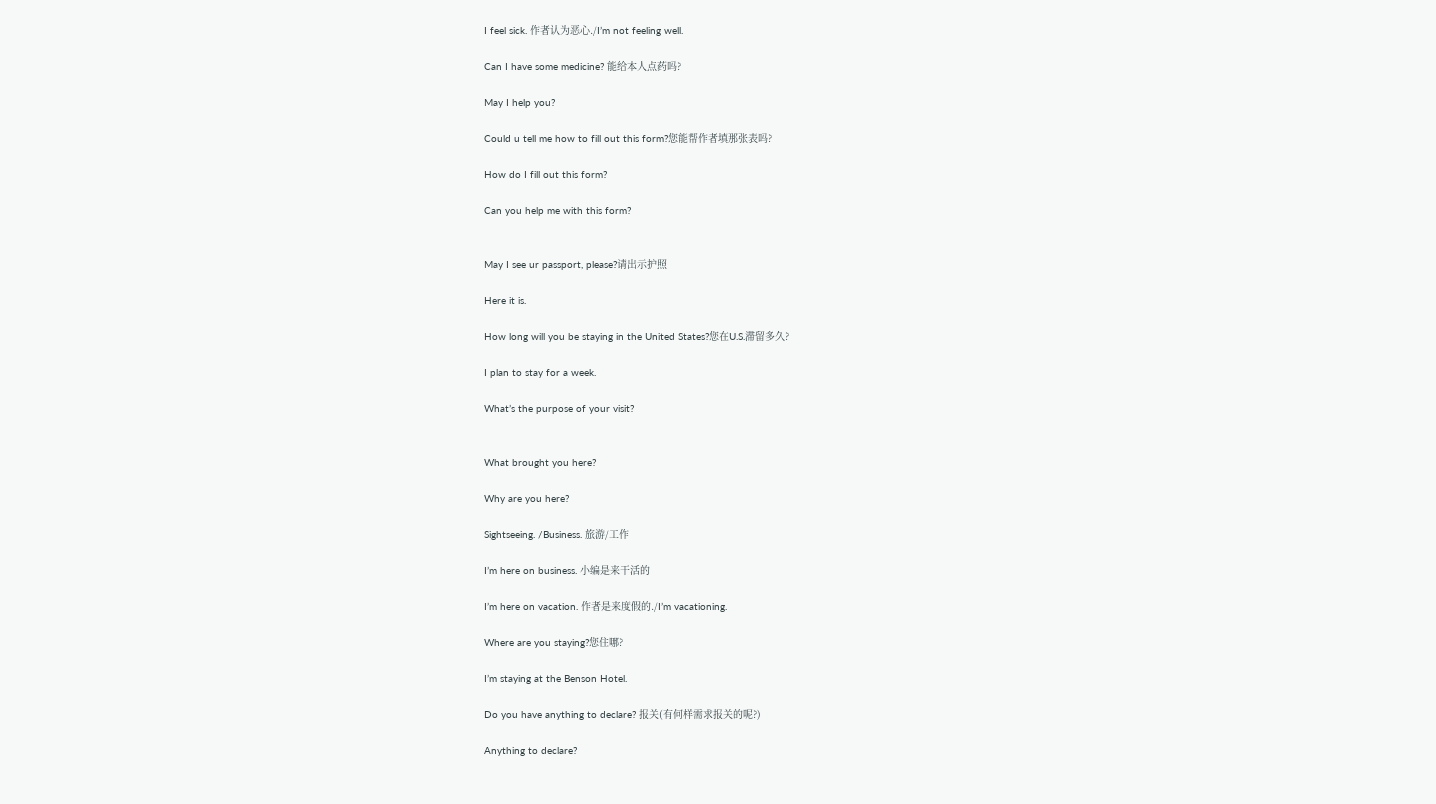I feel sick. 作者认为恶心./I’m not feeling well.

Can I have some medicine? 能给本人点药吗?

May I help you?

Could u tell me how to fill out this form?您能帮作者填那张表吗?

How do I fill out this form?

Can you help me with this form?


May I see ur passport, please?请出示护照

Here it is.

How long will you be staying in the United States?您在U.S.滞留多久?

I plan to stay for a week.

What’s the purpose of your visit?


What brought you here?

Why are you here?

Sightseeing. /Business. 旅游/工作

I’m here on business. 小编是来干活的

I’m here on vacation. 作者是来度假的./I’m vacationing.

Where are you staying?您住哪?

I’m staying at the Benson Hotel.

Do you have anything to declare? 报关(有何样需求报关的呢?)

Anything to declare?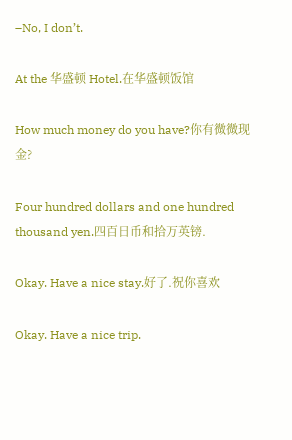–No, I don’t.

At the 华盛顿 Hotel.在华盛顿饭馆

How much money do you have?你有微微现金?

Four hundred dollars and one hundred thousand yen.四百日币和拾万英镑.

Okay. Have a nice stay.好了.祝你喜欢

Okay. Have a nice trip.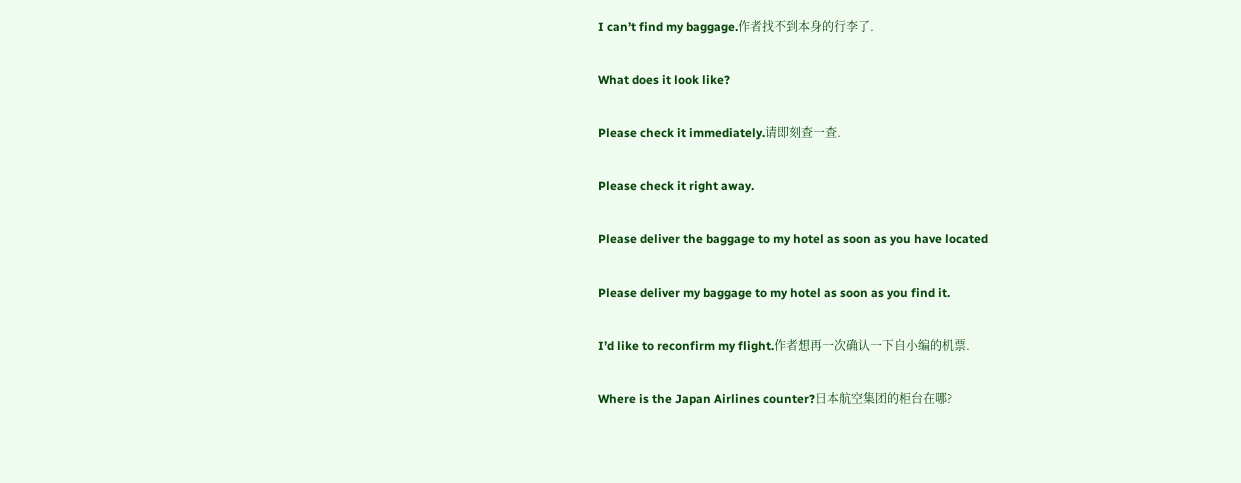I can’t find my baggage.作者找不到本身的行李了.

What does it look like?

Please check it immediately.请即刻查一查.

Please check it right away.

Please deliver the baggage to my hotel as soon as you have located

Please deliver my baggage to my hotel as soon as you find it.

I’d like to reconfirm my flight.作者想再一次确认一下自小编的机票.

Where is the Japan Airlines counter?日本航空集团的柜台在哪?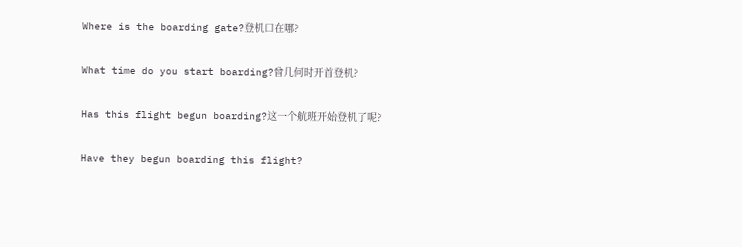Where is the boarding gate?登机口在哪?

What time do you start boarding?曾几何时开首登机?

Has this flight begun boarding?这一个航班开始登机了呢?

Have they begun boarding this flight?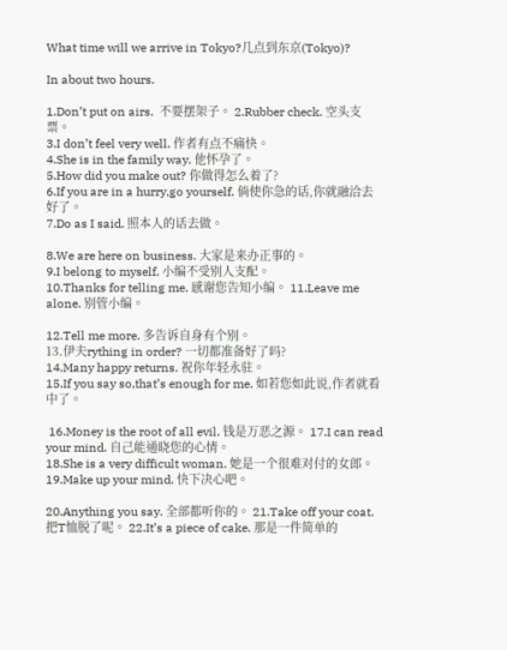What time will we arrive in Tokyo?几点到东京(Tokyo)?

In about two hours.

1.Don’t put on airs.  不要摆架子。 2.Rubber check. 空头支票。
3.I don’t feel very well. 作者有点不痛快。
4.She is in the family way. 他怀孕了。
5.How did you make out? 你做得怎么着了?
6.If you are in a hurry,go yourself. 倘使你急的话,你就融洽去好了。
7.Do as I said. 照本人的话去做。

8.We are here on business. 大家是来办正事的。
9.I belong to myself. 小编不受别人支配。
10.Thanks for telling me. 感谢您告知小编。 11.Leave me alone. 别管小编。

12.Tell me more. 多告诉自身有个别。
13.伊夫rything in order? 一切都准备好了吗?
14.Many happy returns. 祝你年轻永驻。
15.If you say so,that’s enough for me. 如若您如此说,作者就看中了。

 16.Money is the root of all evil. 钱是万恶之源。 17.I can read your mind. 自己能通晓您的心情。
18.She is a very difficult woman. 她是一个很难对付的女郎。 19.Make up your mind. 快下决心吧。

20.Anything you say. 全部都听你的。 21.Take off your coat. 把T恤脱了呢。 22.It’s a piece of cake. 那是一件简单的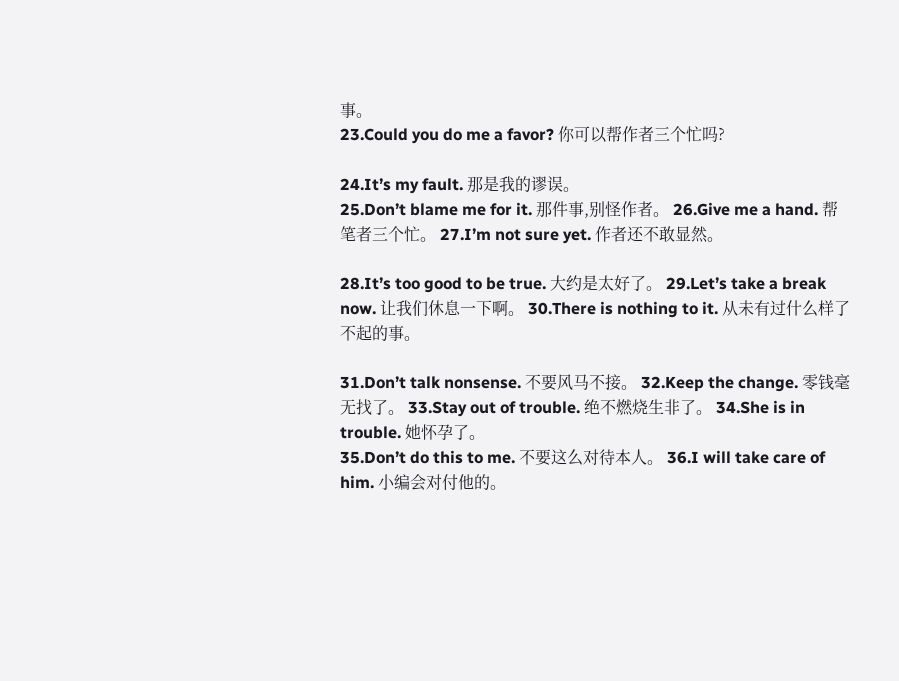事。
23.Could you do me a favor? 你可以帮作者三个忙吗?

24.It’s my fault. 那是我的谬误。
25.Don’t blame me for it. 那件事,别怪作者。 26.Give me a hand. 帮笔者三个忙。 27.I’m not sure yet. 作者还不敢显然。

28.It’s too good to be true. 大约是太好了。 29.Let’s take a break now. 让我们休息一下啊。 30.There is nothing to it. 从未有过什么样了不起的事。

31.Don’t talk nonsense. 不要风马不接。 32.Keep the change. 零钱毫无找了。 33.Stay out of trouble. 绝不燃烧生非了。 34.She is in trouble. 她怀孕了。
35.Don’t do this to me. 不要这么对待本人。 36.I will take care of him. 小编会对付他的。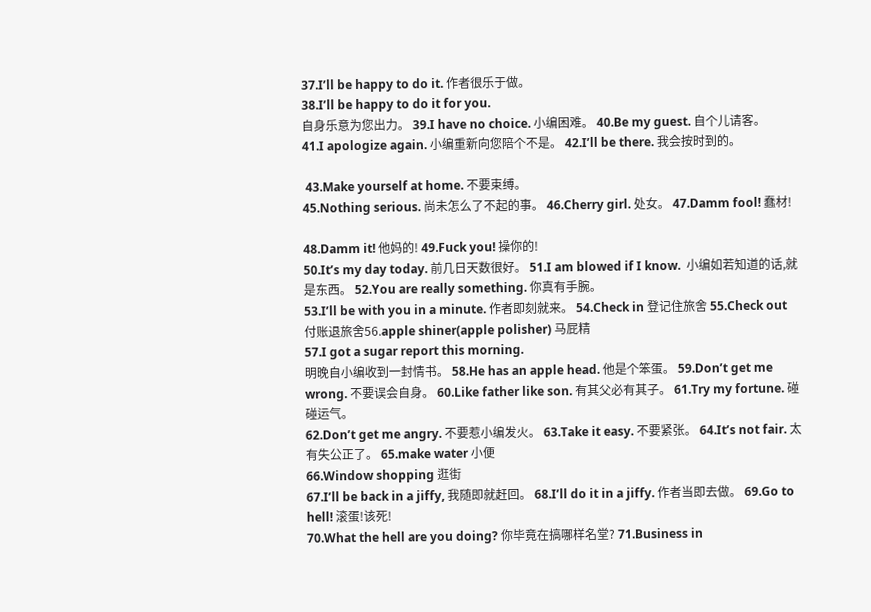37.I’ll be happy to do it. 作者很乐于做。
38.I’ll be happy to do it for you.
自身乐意为您出力。 39.I have no choice. 小编困难。 40.Be my guest. 自个儿请客。
41.I apologize again. 小编重新向您陪个不是。 42.I’ll be there. 我会按时到的。

 43.Make yourself at home. 不要束缚。
45.Nothing serious. 尚未怎么了不起的事。 46.Cherry girl. 处女。 47.Damm fool! 蠢材!

48.Damm it! 他妈的! 49.Fuck you! 操你的!
50.It’s my day today. 前几日天数很好。 51.I am blowed if I know.  小编如若知道的话,就是东西。 52.You are really something. 你真有手腕。
53.I’ll be with you in a minute. 作者即刻就来。 54.Check in 登记住旅舍 55.Check out 付账退旅舍56.apple shiner(apple polisher) 马屁精
57.I got a sugar report this morning.
明晚自小编收到一封情书。 58.He has an apple head. 他是个笨蛋。 59.Don’t get me wrong. 不要误会自身。 60.Like father like son. 有其父必有其子。 61.Try my fortune. 碰碰运气。
62.Don’t get me angry. 不要惹小编发火。 63.Take it easy. 不要紧张。 64.It’s not fair. 太有失公正了。 65.make water 小便
66.Window shopping 逛街
67.I’ll be back in a jiffy, 我随即就赶回。 68.I’ll do it in a jiffy. 作者当即去做。 69.Go to hell! 滚蛋!该死!
70.What the hell are you doing? 你毕竟在搞哪样名堂? 71.Business in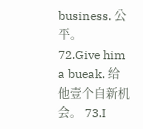business. 公平。
72.Give him a bueak. 给他壹个自新机会。 73.I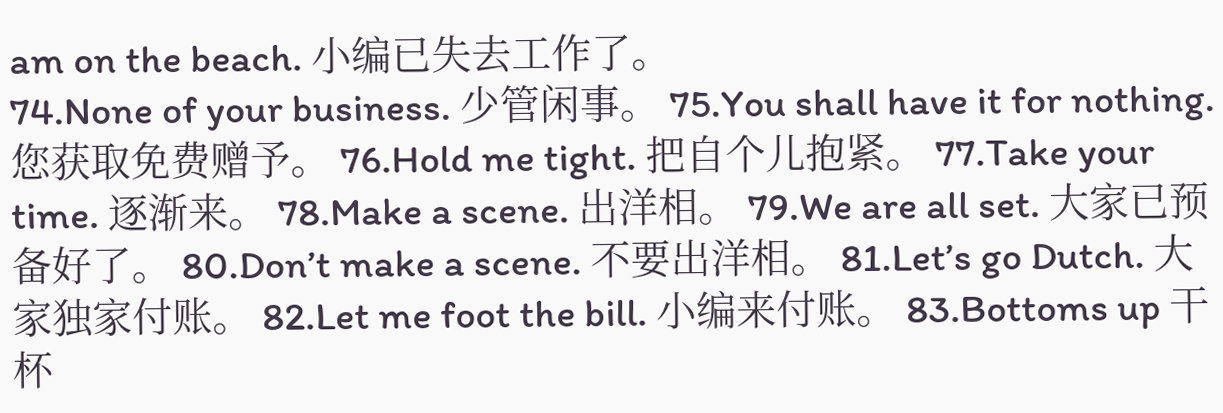am on the beach. 小编已失去工作了。
74.None of your business. 少管闲事。 75.You shall have it for nothing.
您获取免费赠予。 76.Hold me tight. 把自个儿抱紧。 77.Take your time. 逐渐来。 78.Make a scene. 出洋相。 79.We are all set. 大家已预备好了。 80.Don’t make a scene. 不要出洋相。 81.Let’s go Dutch. 大家独家付账。 82.Let me foot the bill. 小编来付账。 83.Bottoms up 干杯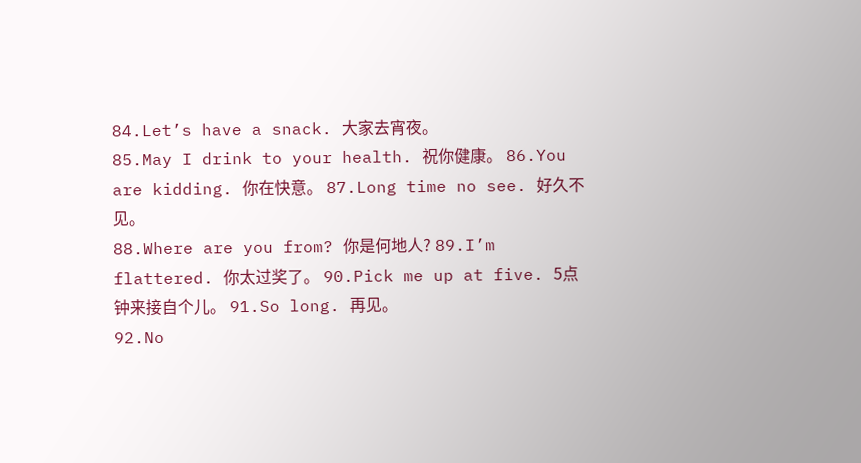84.Let’s have a snack. 大家去宵夜。
85.May I drink to your health. 祝你健康。 86.You are kidding. 你在快意。 87.Long time no see. 好久不见。
88.Where are you from? 你是何地人? 89.I’m flattered. 你太过奖了。 90.Pick me up at five. 5点钟来接自个儿。 91.So long. 再见。
92.No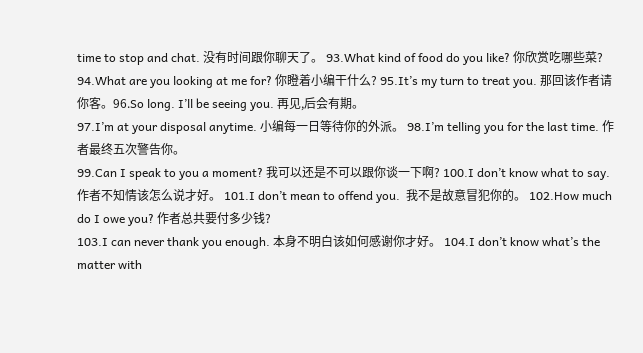time to stop and chat. 没有时间跟你聊天了。 93.What kind of food do you like? 你欣赏吃哪些菜?
94.What are you looking at me for? 你瞪着小编干什么? 95.It’s my turn to treat you. 那回该作者请你客。96.So long. I’ll be seeing you. 再见,后会有期。
97.I’m at your disposal anytime. 小编每一日等待你的外派。 98.I’m telling you for the last time. 作者最终五次警告你。
99.Can I speak to you a moment? 我可以还是不可以跟你谈一下啊? 100.I don’t know what to say. 作者不知情该怎么说才好。 101.I don’t mean to offend you.  我不是故意冒犯你的。 102.How much do I owe you? 作者总共要付多少钱?
103.I can never thank you enough. 本身不明白该如何感谢你才好。 104.I don’t know what’s the matter with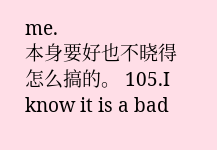me.
本身要好也不晓得怎么搞的。 105.I know it is a bad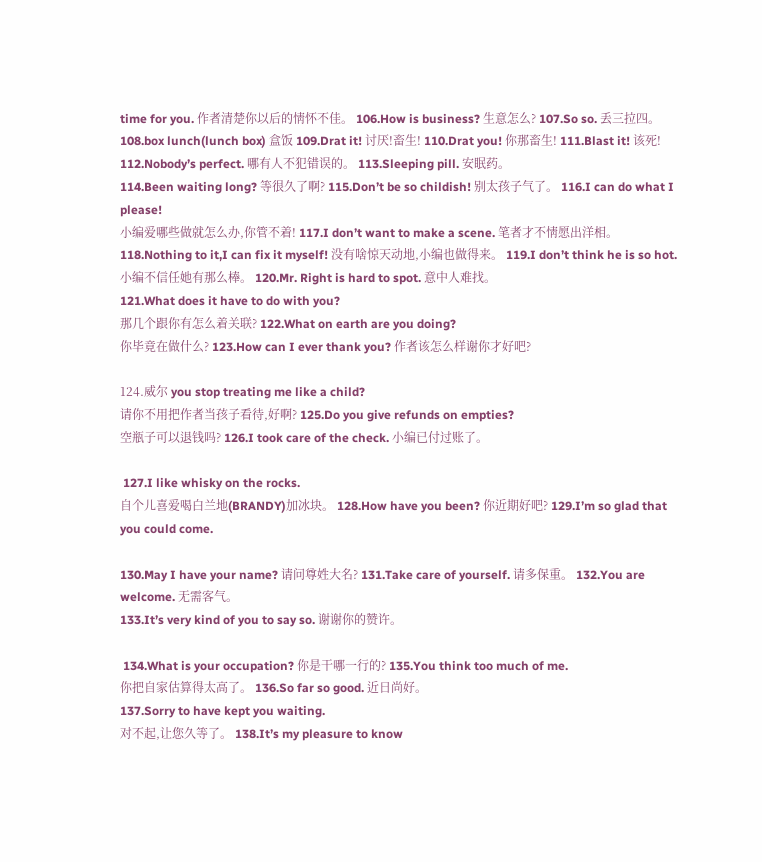time for you. 作者清楚你以后的情怀不佳。 106.How is business? 生意怎么? 107.So so. 丢三拉四。
108.box lunch(lunch box) 盒饭 109.Drat it! 讨厌!畜生! 110.Drat you! 你那畜生! 111.Blast it! 该死!
112.Nobody’s perfect. 哪有人不犯错误的。 113.Sleeping pill. 安眠药。
114.Been waiting long? 等很久了啊? 115.Don’t be so childish! 别太孩子气了。 116.I can do what I please!
小编爱哪些做就怎么办,你管不着! 117.I don’t want to make a scene. 笔者才不情愿出洋相。
118.Nothing to it,I can fix it myself! 没有啥惊天动地,小编也做得来。 119.I don’t think he is so hot.
小编不信任她有那么棒。 120.Mr. Right is hard to spot. 意中人难找。
121.What does it have to do with you?
那几个跟你有怎么着关联? 122.What on earth are you doing?
你毕竟在做什么? 123.How can I ever thank you? 作者该怎么样谢你才好吧?

124.威尔 you stop treating me like a child?
请你不用把作者当孩子看待,好啊? 125.Do you give refunds on empties?
空瓶子可以退钱吗? 126.I took care of the check. 小编已付过账了。

 127.I like whisky on the rocks.
自个儿喜爱喝白兰地(BRANDY)加冰块。 128.How have you been? 你近期好吧? 129.I’m so glad that you could come.

130.May I have your name? 请问尊姓大名? 131.Take care of yourself. 请多保重。 132.You are welcome. 无需客气。
133.It’s very kind of you to say so. 谢谢你的赞许。

 134.What is your occupation? 你是干哪一行的? 135.You think too much of me.
你把自家估算得太高了。 136.So far so good. 近日尚好。
137.Sorry to have kept you waiting.
对不起,让您久等了。 138.It’s my pleasure to know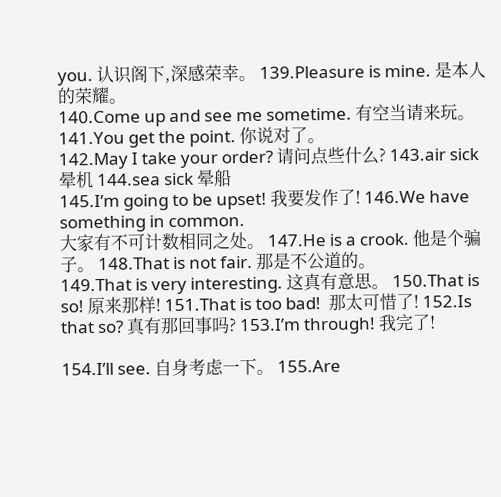you. 认识阁下,深感荣幸。 139.Pleasure is mine. 是本人的荣耀。
140.Come up and see me sometime. 有空当请来玩。 141.You get the point. 你说对了。
142.May I take your order? 请问点些什么? 143.air sick 晕机 144.sea sick 晕船
145.I’m going to be upset! 我要发作了! 146.We have something in common.
大家有不可计数相同之处。 147.He is a crook. 他是个骗子。 148.That is not fair. 那是不公道的。
149.That is very interesting. 这真有意思。 150.That is so! 原来那样! 151.That is too bad!  那太可惜了! 152.Is that so? 真有那回事吗? 153.I’m through! 我完了!

154.I’ll see. 自身考虑一下。 155.Are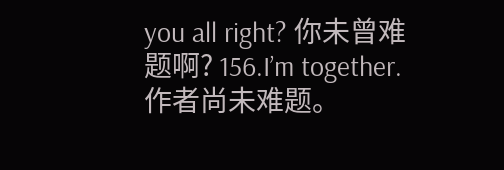you all right? 你未曾难题啊? 156.I’m together. 作者尚未难题。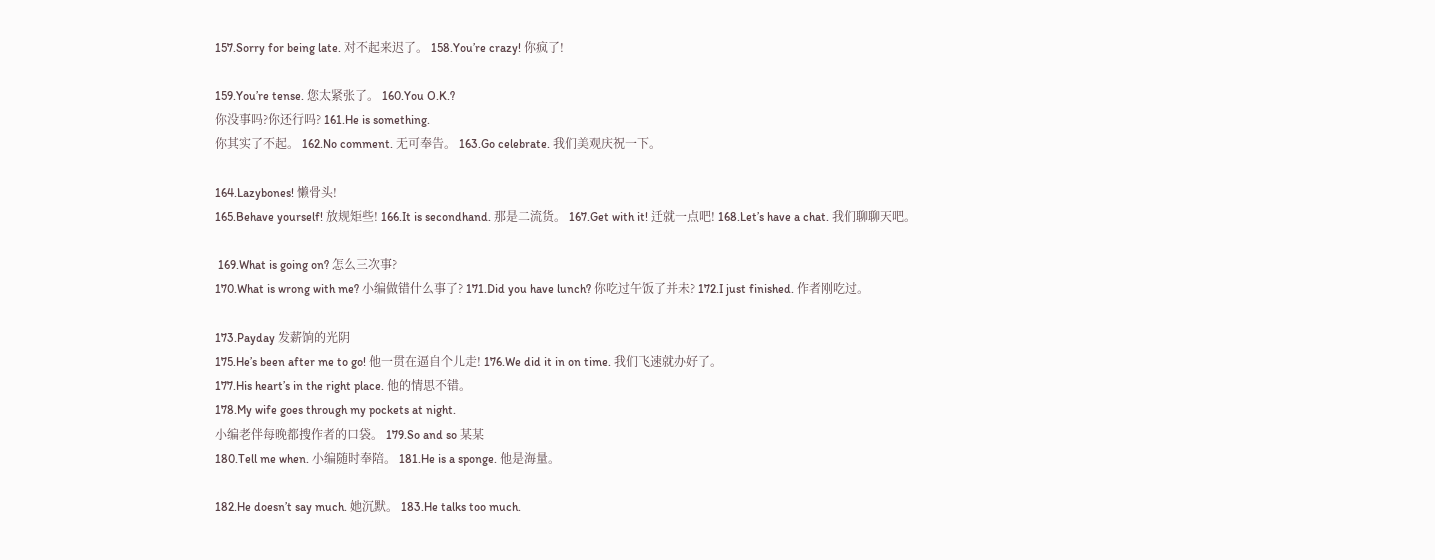157.Sorry for being late. 对不起来迟了。 158.You’re crazy! 你疯了!

159.You’re tense. 您太紧张了。 160.You O.K.?
你没事吗?你还行吗? 161.He is something.
你其实了不起。 162.No comment. 无可奉告。 163.Go celebrate. 我们美观庆祝一下。

164.Lazybones! 懒骨头!
165.Behave yourself! 放规矩些! 166.It is secondhand. 那是二流货。 167.Get with it! 迁就一点吧! 168.Let’s have a chat. 我们聊聊天吧。

 169.What is going on? 怎么三次事?
170.What is wrong with me? 小编做错什么事了? 171.Did you have lunch? 你吃过午饭了并未? 172.I just finished. 作者刚吃过。

173.Payday 发薪饷的光阴
175.He’s been after me to go! 他一贯在逼自个儿走! 176.We did it in on time. 我们飞速就办好了。
177.His heart’s in the right place. 他的情思不错。
178.My wife goes through my pockets at night.
小编老伴每晚都搜作者的口袋。 179.So and so 某某
180.Tell me when. 小编随时奉陪。 181.He is a sponge. 他是海量。

182.He doesn’t say much. 她沉默。 183.He talks too much.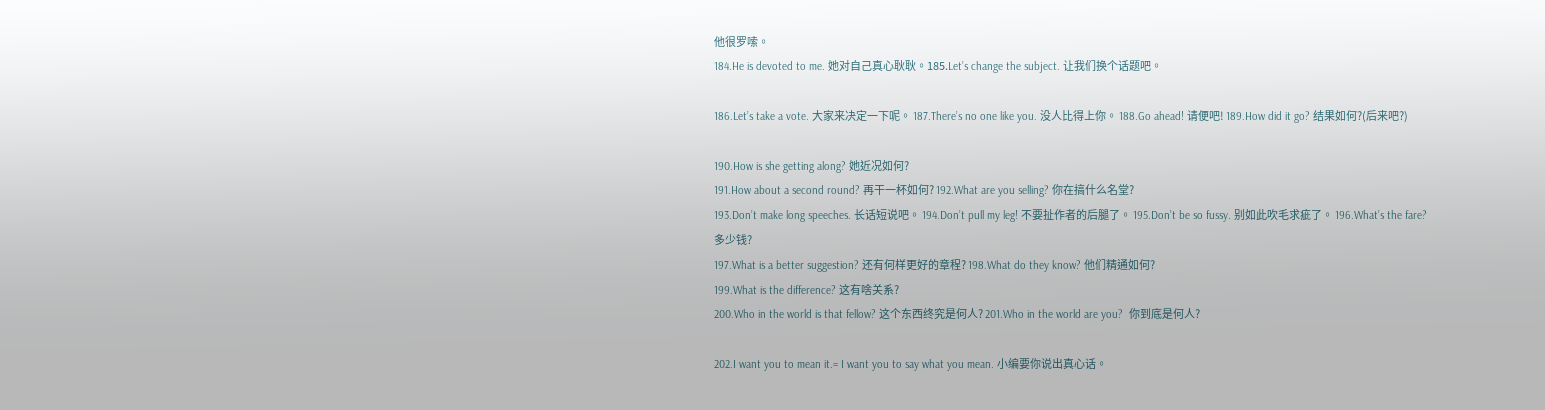他很罗嗦。
184.He is devoted to me. 她对自己真心耿耿。185.Let’s change the subject. 让我们换个话题吧。

186.Let’s take a vote. 大家来决定一下呢。 187.There’s no one like you. 没人比得上你。 188.Go ahead! 请便吧! 189.How did it go? 结果如何?(后来吧?)

190.How is she getting along? 她近况如何?
191.How about a second round? 再干一杯如何? 192.What are you selling? 你在搞什么名堂?
193.Don’t make long speeches. 长话短说吧。 194.Don’t pull my leg! 不要扯作者的后腿了。 195.Don’t be so fussy. 别如此吹毛求疵了。 196.What’s the fare? 多少钱?
197.What is a better suggestion? 还有何样更好的章程? 198.What do they know? 他们精通如何?
199.What is the difference? 这有啥关系?
200.Who in the world is that fellow? 这个东西终究是何人? 201.Who in the world are you?  你到底是何人?

202.I want you to mean it.= I want you to say what you mean. 小编要你说出真心话。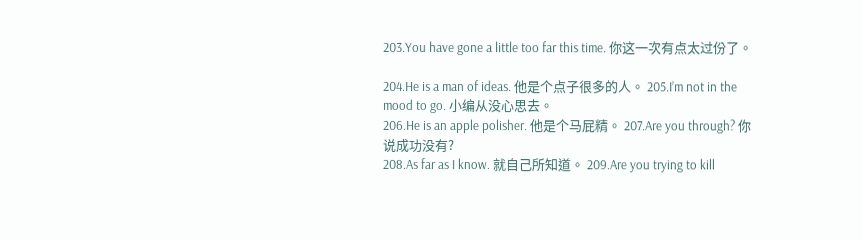203.You have gone a little too far this time. 你这一次有点太过份了。

204.He is a man of ideas. 他是个点子很多的人。 205.I’m not in the mood to go. 小编从没心思去。
206.He is an apple polisher. 他是个马屁精。 207.Are you through? 你说成功没有?
208.As far as I know. 就自己所知道。 209.Are you trying to kill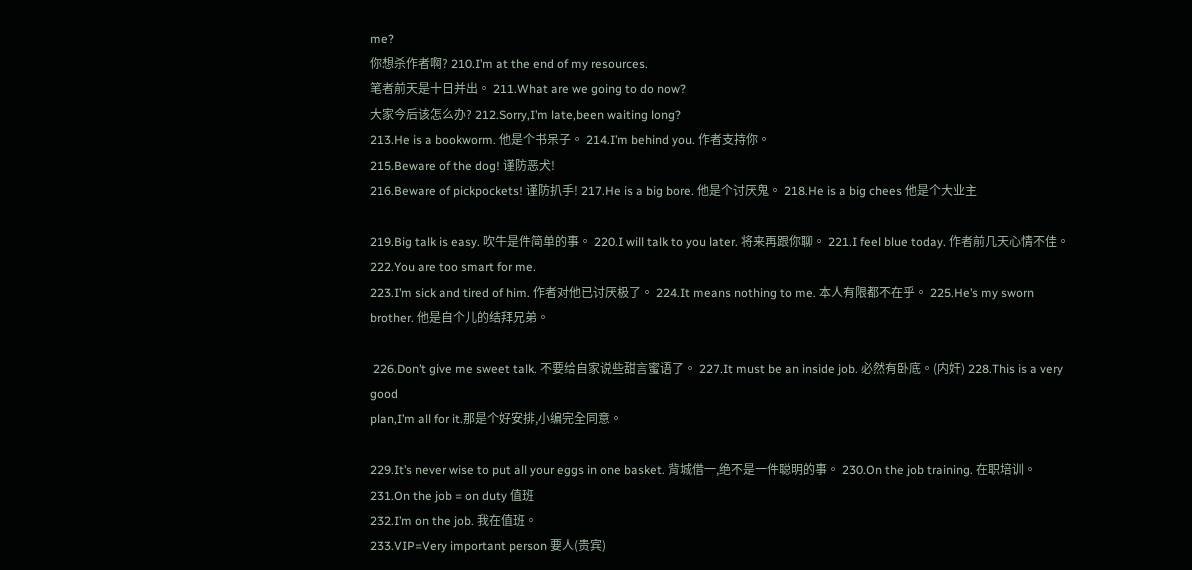me?
你想杀作者啊? 210.I’m at the end of my resources.
笔者前天是十日并出。 211.What are we going to do now?
大家今后该怎么办? 212.Sorry,I’m late,been waiting long?
213.He is a bookworm. 他是个书呆子。 214.I’m behind you. 作者支持你。
215.Beware of the dog! 谨防恶犬!
216.Beware of pickpockets! 谨防扒手! 217.He is a big bore. 他是个讨厌鬼。 218.He is a big chees 他是个大业主

219.Big talk is easy. 吹牛是件简单的事。 220.I will talk to you later. 将来再跟你聊。 221.I feel blue today. 作者前几天心情不佳。 222.You are too smart for me.
223.I’m sick and tired of him. 作者对他已讨厌极了。 224.It means nothing to me. 本人有限都不在乎。 225.He’s my sworn brother. 他是自个儿的结拜兄弟。

 226.Don’t give me sweet talk. 不要给自家说些甜言蜜语了。 227.It must be an inside job. 必然有卧底。(内奸) 228.This is a very good
plan,I’m all for it.那是个好安排,小编完全同意。

229.It’s never wise to put all your eggs in one basket. 背城借一,绝不是一件聪明的事。 230.On the job training. 在职培训。
231.On the job = on duty 值班
232.I’m on the job. 我在值班。
233.VIP=Very important person 要人(贵宾)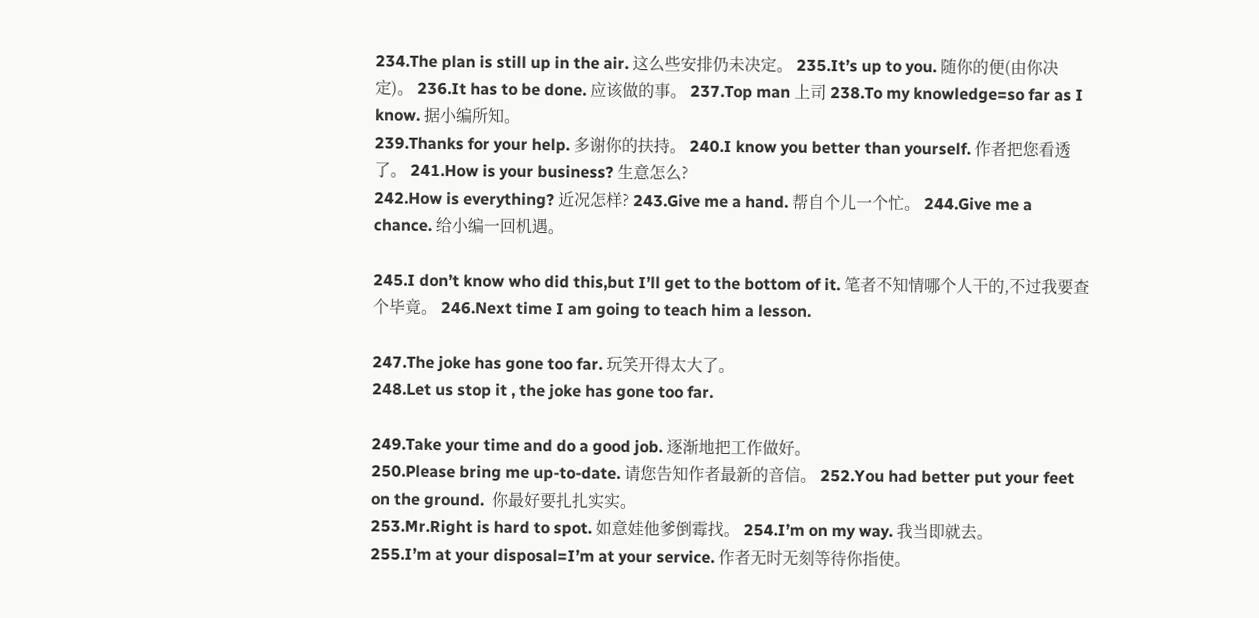234.The plan is still up in the air. 这么些安排仍未决定。 235.It’s up to you. 随你的便(由你决定)。 236.It has to be done. 应该做的事。 237.Top man 上司 238.To my knowledge=so far as I know. 据小编所知。
239.Thanks for your help. 多谢你的扶持。 240.I know you better than yourself. 作者把您看透了。 241.How is your business? 生意怎么?
242.How is everything? 近况怎样? 243.Give me a hand. 帮自个儿一个忙。 244.Give me a chance. 给小编一回机遇。

245.I don’t know who did this,but I’ll get to the bottom of it. 笔者不知情哪个人干的,不过我要查个毕竟。 246.Next time I am going to teach him a lesson.

247.The joke has gone too far. 玩笑开得太大了。
248.Let us stop it , the joke has gone too far.

249.Take your time and do a good job. 逐渐地把工作做好。
250.Please bring me up-to-date. 请您告知作者最新的音信。 252.You had better put your feet on the ground.  你最好要扎扎实实。
253.Mr.Right is hard to spot. 如意娃他爹倒霉找。 254.I’m on my way. 我当即就去。
255.I’m at your disposal=I’m at your service. 作者无时无刻等待你指使。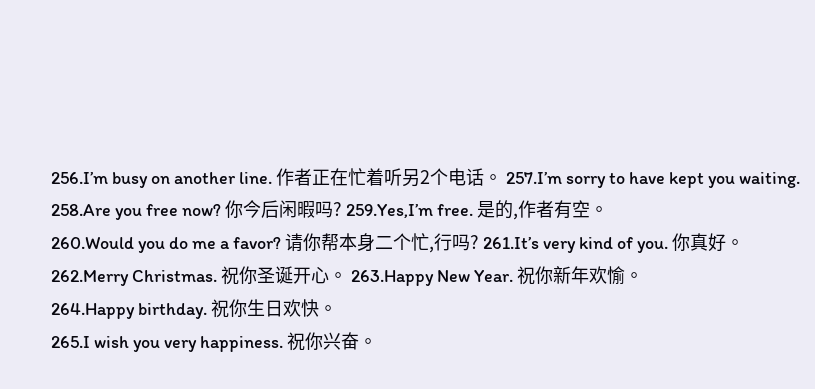256.I’m busy on another line. 作者正在忙着听另2个电话。 257.I’m sorry to have kept you waiting.
258.Are you free now? 你今后闲暇吗? 259.Yes,I’m free. 是的,作者有空。
260.Would you do me a favor? 请你帮本身二个忙,行吗? 261.It’s very kind of you. 你真好。
262.Merry Christmas. 祝你圣诞开心。 263.Happy New Year. 祝你新年欢愉。
264.Happy birthday. 祝你生日欢快。
265.I wish you very happiness. 祝你兴奋。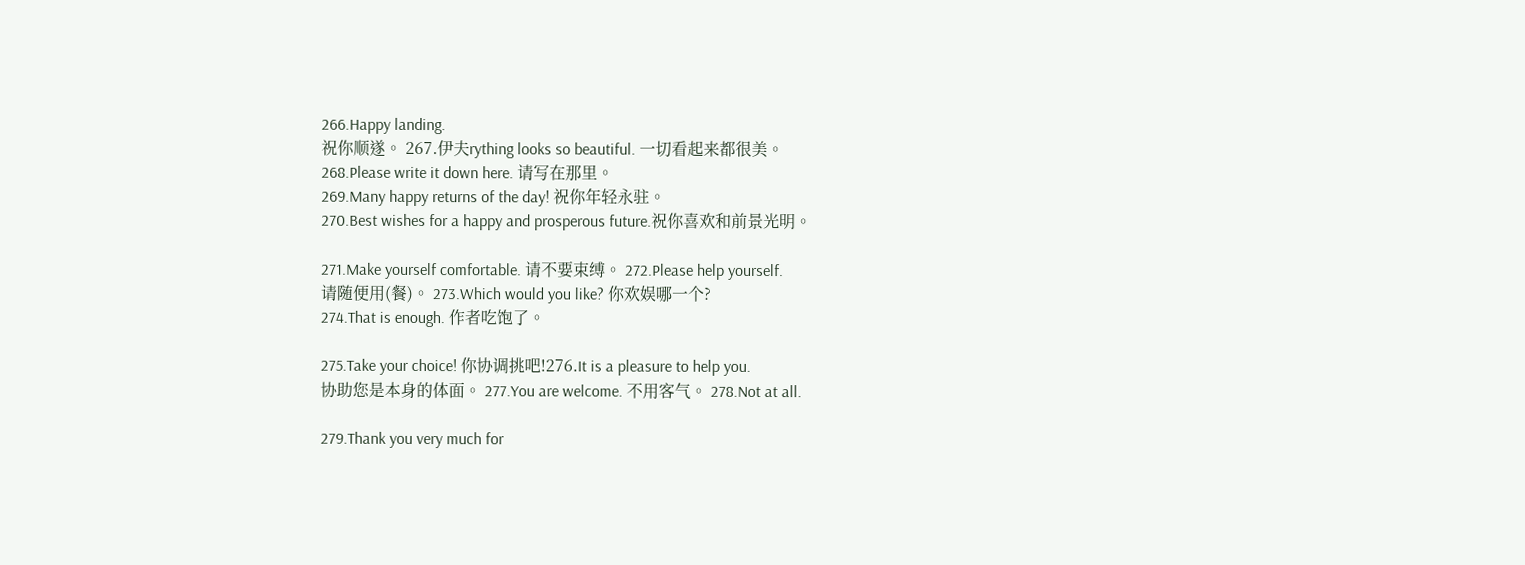266.Happy landing.
祝你顺遂。 267.伊夫rything looks so beautiful. 一切看起来都很美。
268.Please write it down here. 请写在那里。
269.Many happy returns of the day! 祝你年轻永驻。
270.Best wishes for a happy and prosperous future.祝你喜欢和前景光明。

271.Make yourself comfortable. 请不要束缚。 272.Please help yourself.
请随便用(餐)。 273.Which would you like? 你欢娱哪一个?
274.That is enough. 作者吃饱了。

275.Take your choice! 你协调挑吧!276.It is a pleasure to help you.
协助您是本身的体面。 277.You are welcome. 不用客气。 278.Not at all.

279.Thank you very much for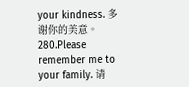your kindness. 多谢你的美意。
280.Please remember me to your family. 请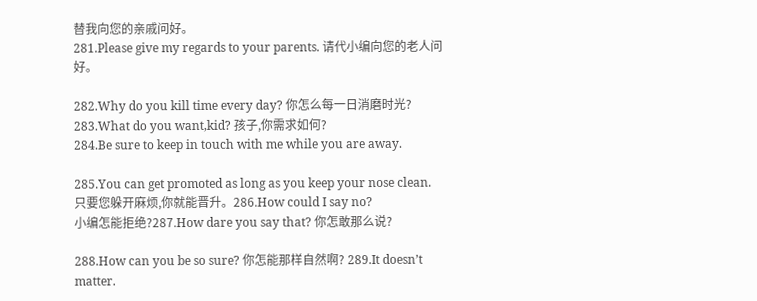替我向您的亲戚问好。
281.Please give my regards to your parents. 请代小编向您的老人问好。

282.Why do you kill time every day? 你怎么每一日消磨时光?
283.What do you want,kid? 孩子,你需求如何?
284.Be sure to keep in touch with me while you are away.

285.You can get promoted as long as you keep your nose clean.
只要您躲开麻烦,你就能晋升。286.How could I say no?
小编怎能拒绝?287.How dare you say that? 你怎敢那么说?

288.How can you be so sure? 你怎能那样自然啊? 289.It doesn’t matter.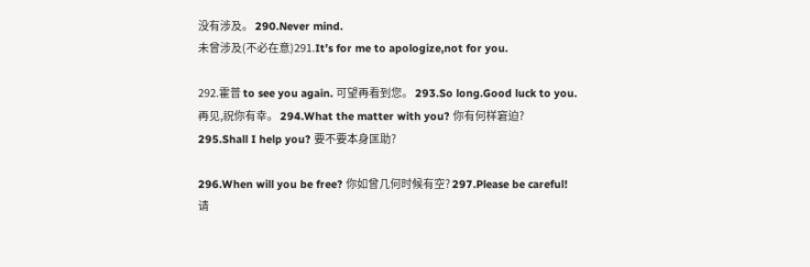没有涉及。 290.Never mind.
未曾涉及(不必在意)291.It’s for me to apologize,not for you.

292.霍普 to see you again. 可望再看到您。 293.So long.Good luck to you.
再见,祝你有幸。 294.What the matter with you? 你有何样窘迫?
295.Shall I help you? 要不要本身匡助?

296.When will you be free? 你如曾几何时候有空? 297.Please be careful!
请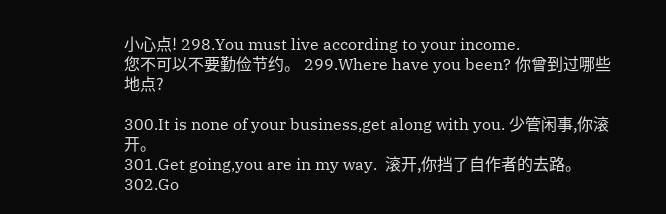小心点! 298.You must live according to your income.
您不可以不要勤俭节约。 299.Where have you been? 你曾到过哪些地点?

300.It is none of your business,get along with you. 少管闲事,你滚开。
301.Get going,you are in my way.  滚开,你挡了自作者的去路。302.Go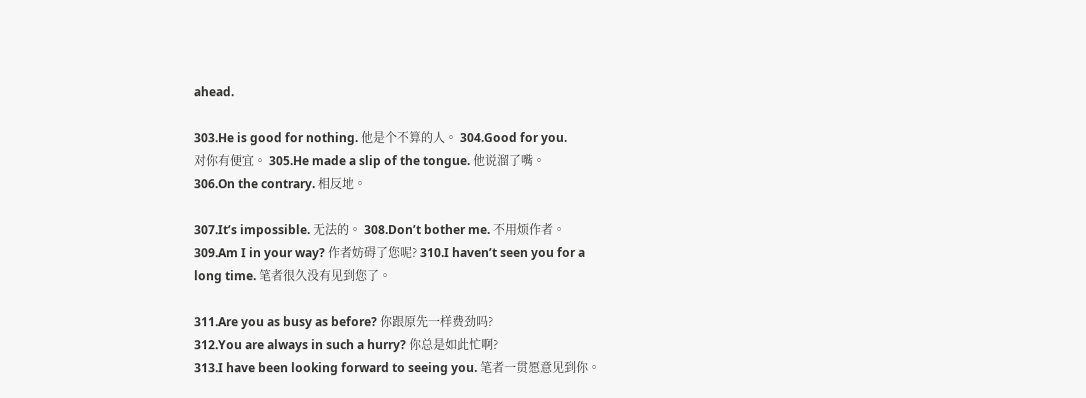ahead.

303.He is good for nothing. 他是个不算的人。 304.Good for you.
对你有便宜。 305.He made a slip of the tongue. 他说溜了嘴。
306.On the contrary. 相反地。

307.It’s impossible. 无法的。 308.Don’t bother me. 不用烦作者。
309.Am I in your way? 作者妨碍了您呢? 310.I haven’t seen you for a
long time. 笔者很久没有见到您了。

311.Are you as busy as before? 你跟原先一样费劲吗?
312.You are always in such a hurry? 你总是如此忙啊?
313.I have been looking forward to seeing you. 笔者一贯愿意见到你。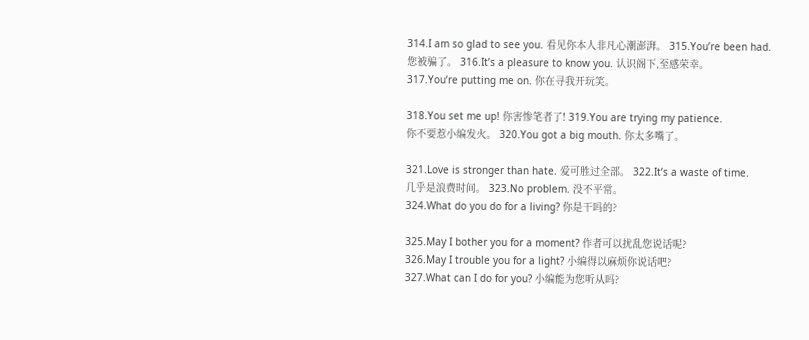314.I am so glad to see you. 看见你本人非凡心潮澎湃。 315.You’re been had.
您被骗了。 316.It’s a pleasure to know you. 认识阁下,至感荣幸。
317.You’re putting me on. 你在寻我开玩笑。

318.You set me up! 你害惨笔者了! 319.You are trying my patience.
你不要惹小编发火。 320.You got a big mouth. 你太多嘴了。

321.Love is stronger than hate. 爱可胜过全部。 322.It’s a waste of time.
几乎是浪费时间。 323.No problem. 没不平常。
324.What do you do for a living? 你是干吗的?

325.May I bother you for a moment? 作者可以扰乱您说话呢?
326.May I trouble you for a light? 小编得以麻烦你说话吧?
327.What can I do for you? 小编能为您听从吗?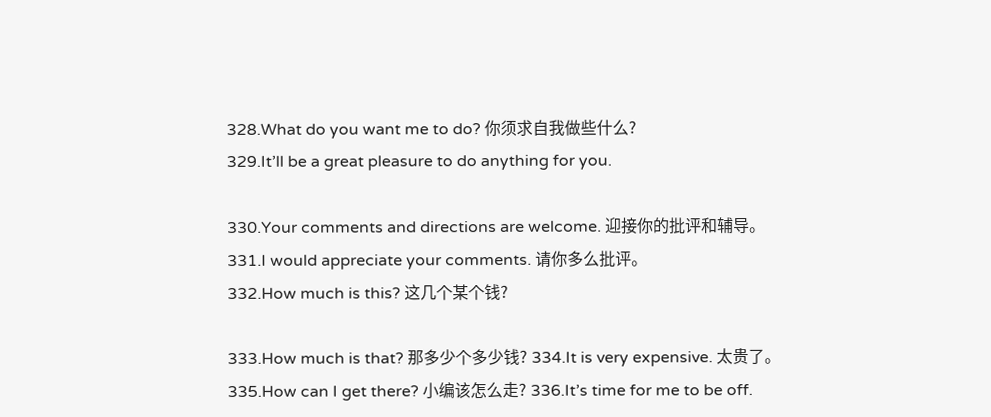328.What do you want me to do? 你须求自我做些什么?
329.It’ll be a great pleasure to do anything for you.

330.Your comments and directions are welcome. 迎接你的批评和辅导。
331.I would appreciate your comments. 请你多么批评。
332.How much is this? 这几个某个钱?

333.How much is that? 那多少个多少钱? 334.It is very expensive. 太贵了。
335.How can I get there? 小编该怎么走? 336.It’s time for me to be off.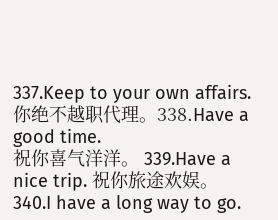337.Keep to your own affairs. 你绝不越职代理。338.Have a good time.
祝你喜气洋洋。 339.Have a nice trip. 祝你旅途欢娱。
340.I have a long way to go.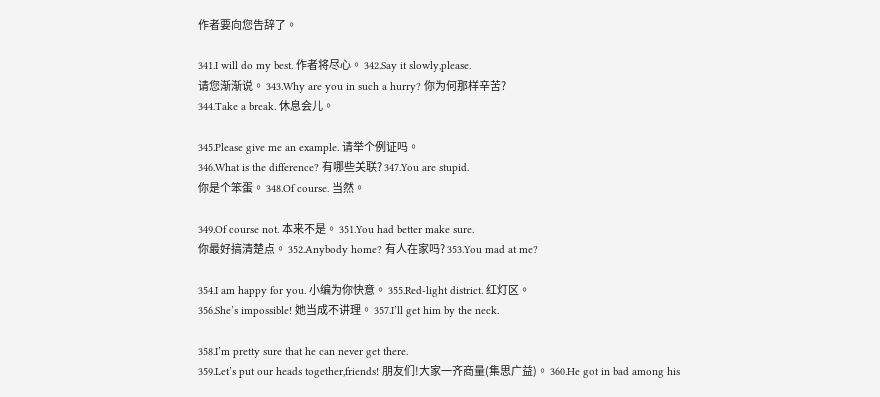作者要向您告辞了。

341.I will do my best. 作者将尽心。 342.Say it slowly,please.
请您渐渐说。 343.Why are you in such a hurry? 你为何那样辛苦?
344.Take a break. 休息会儿。

345.Please give me an example. 请举个例证吗。
346.What is the difference? 有哪些关联? 347.You are stupid.
你是个笨蛋。 348.Of course. 当然。

349.Of course not. 本来不是。 351.You had better make sure.
你最好搞清楚点。 352.Anybody home? 有人在家吗? 353.You mad at me?

354.I am happy for you. 小编为你快意。 355.Red-light district. 红灯区。
356.She’s impossible! 她当成不讲理。 357.I’ll get him by the neck.

358.I’m pretty sure that he can never get there.
359.Let’s put our heads together,friends! 朋友们!大家一齐商量(集思广益)。 360.He got in bad among his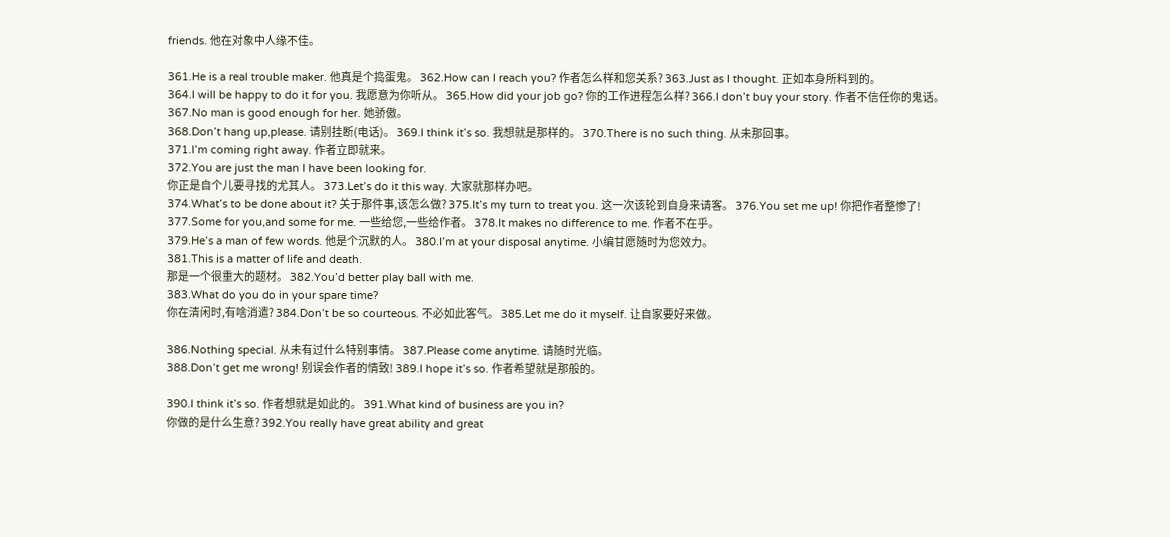friends. 他在对象中人缘不佳。

361.He is a real trouble maker. 他真是个捣蛋鬼。 362.How can I reach you? 作者怎么样和您关系? 363.Just as I thought. 正如本身所料到的。
364.I will be happy to do it for you. 我愿意为你听从。 365.How did your job go? 你的工作进程怎么样? 366.I don’t buy your story. 作者不信任你的鬼话。
367.No man is good enough for her. 她骄傲。
368.Don’t hang up,please. 请别挂断(电话)。 369.I think it’s so. 我想就是那样的。 370.There is no such thing. 从未那回事。
371.I’m coming right away. 作者立即就来。
372.You are just the man I have been looking for.
你正是自个儿要寻找的尤其人。 373.Let’s do it this way. 大家就那样办吧。
374.What’s to be done about it? 关于那件事,该怎么做? 375.It’s my turn to treat you. 这一次该轮到自身来请客。 376.You set me up! 你把作者整惨了!
377.Some for you,and some for me. 一些给您,一些给作者。 378.It makes no difference to me. 作者不在乎。
379.He’s a man of few words. 他是个沉默的人。 380.I’m at your disposal anytime. 小编甘愿随时为您效力。
381.This is a matter of life and death.
那是一个很重大的题材。 382.You’d better play ball with me.
383.What do you do in your spare time?
你在清闲时,有啥消遣? 384.Don’t be so courteous. 不必如此客气。 385.Let me do it myself. 让自家要好来做。

386.Nothing special. 从未有过什么特别事情。 387.Please come anytime. 请随时光临。
388.Don’t get me wrong! 别误会作者的情致! 389.I hope it’s so. 作者希望就是那般的。

390.I think it’s so. 作者想就是如此的。 391.What kind of business are you in?
你做的是什么生意? 392.You really have great ability and great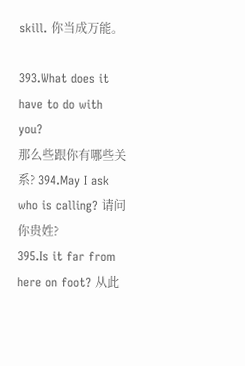skill. 你当成万能。

393.What does it have to do with you?
那么些跟你有哪些关系? 394.May I ask who is calling? 请问你贵姓?
395.Is it far from here on foot? 从此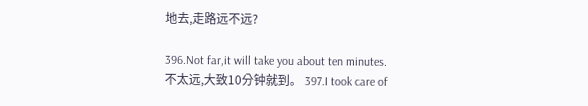地去,走路远不远?

396.Not far,it will take you about ten minutes.
不太远,大致10分钟就到。 397.I took care of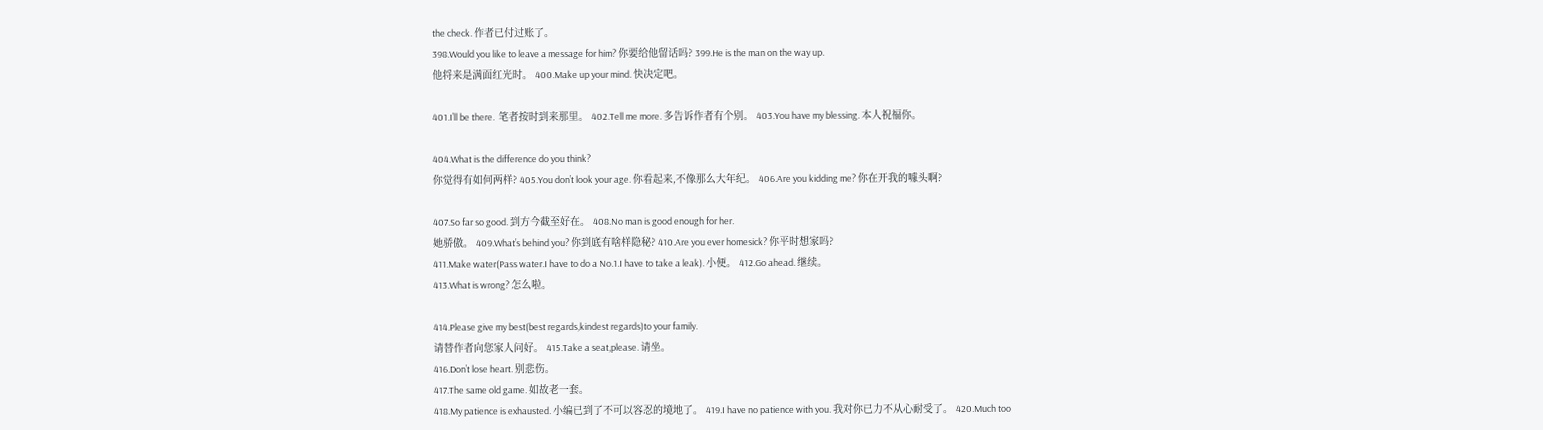the check. 作者已付过账了。
398.Would you like to leave a message for him? 你要给他留话吗? 399.He is the man on the way up.
他将来是满面红光时。 400.Make up your mind. 快决定吧。

401.I’ll be there.  笔者按时到来那里。 402.Tell me more. 多告诉作者有个别。 403.You have my blessing. 本人祝福你。

404.What is the difference do you think?
你觉得有如何两样? 405.You don’t look your age. 你看起来,不像那么大年纪。 406.Are you kidding me? 你在开我的噱头啊?

407.So far so good. 到方今截至好在。 408.No man is good enough for her.
她骄傲。 409.What’s behind you? 你到底有啥样隐秘? 410.Are you ever homesick? 你平时想家吗?
411.Make water(Pass water.I have to do a No.1.I have to take a leak). 小便。 412.Go ahead. 继续。
413.What is wrong? 怎么啦。

414.Please give my best(best regards,kindest regards)to your family.
请替作者向您家人问好。 415.Take a seat,please. 请坐。
416.Don’t lose heart. 别悲伤。
417.The same old game. 如故老一套。
418.My patience is exhausted. 小编已到了不可以容忍的境地了。 419.I have no patience with you. 我对你已力不从心耐受了。 420.Much too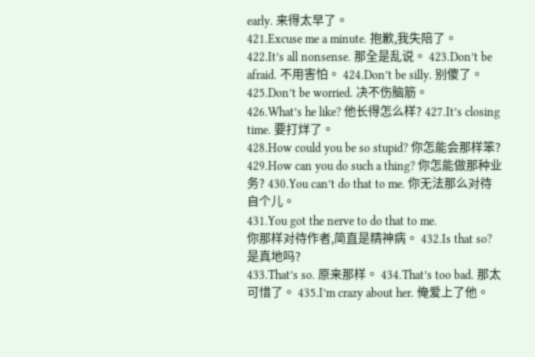early. 来得太早了。
421.Excuse me a minute. 抱歉,我失陪了。
422.It’s all nonsense. 那全是乱说。 423.Don’t be afraid. 不用害怕。 424.Don’t be silly. 别傻了。
425.Don’t be worried. 决不伤脑筋。
426.What’s he like? 他长得怎么样? 427.It’s closing time. 要打烊了。
428.How could you be so stupid? 你怎能会那样笨?
429.How can you do such a thing? 你怎能做那种业务? 430.You can’t do that to me. 你无法那么对待自个儿。
431.You got the nerve to do that to me.
你那样对待作者,简直是精神病。 432.Is that so? 是真地吗?
433.That’s so. 原来那样。 434.That’s too bad. 那太可惜了。 435.I’m crazy about her. 俺爱上了他。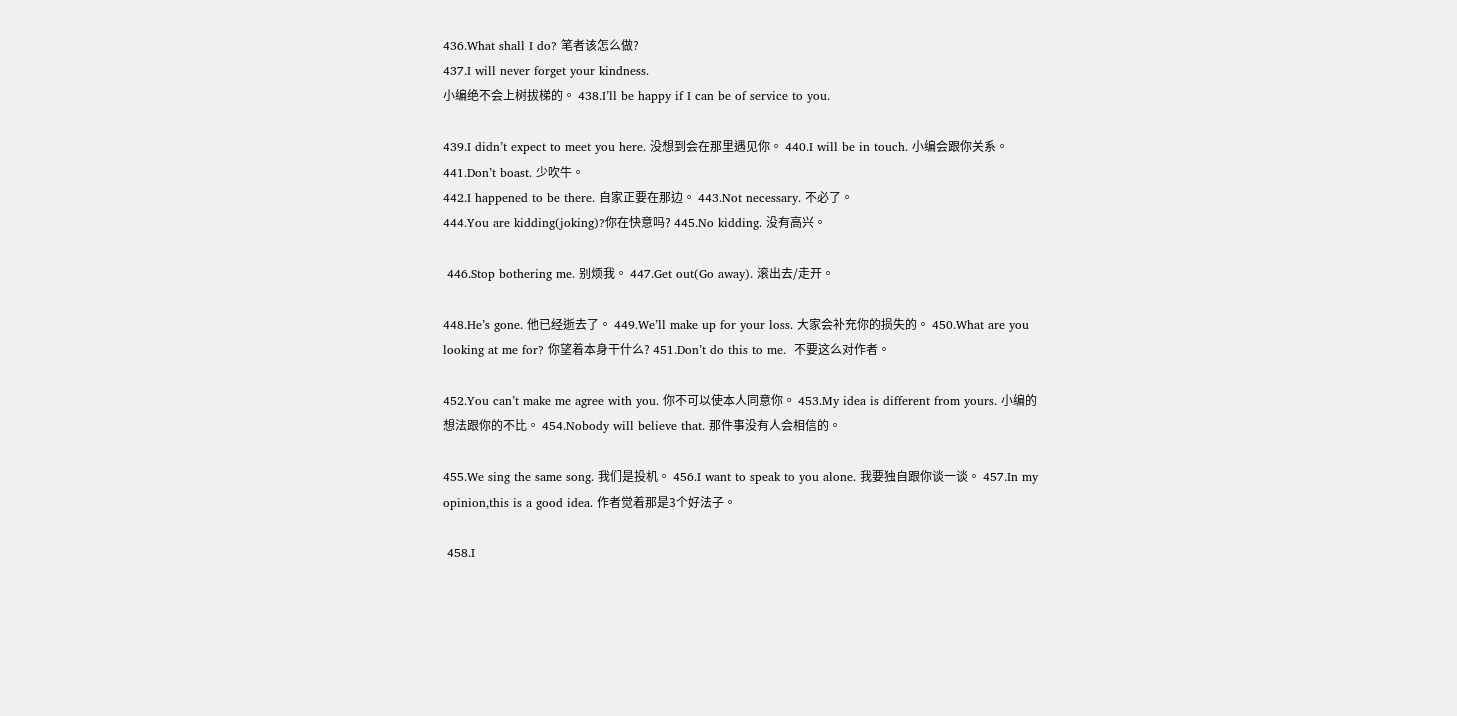436.What shall I do? 笔者该怎么做?
437.I will never forget your kindness.
小编绝不会上树拔梯的。 438.I’ll be happy if I can be of service to you.

439.I didn’t expect to meet you here. 没想到会在那里遇见你。 440.I will be in touch. 小编会跟你关系。 441.Don’t boast. 少吹牛。
442.I happened to be there. 自家正要在那边。 443.Not necessary. 不必了。
444.You are kidding(joking)?你在快意吗? 445.No kidding. 没有高兴。

 446.Stop bothering me. 别烦我。 447.Get out(Go away). 滚出去/走开。

448.He’s gone. 他已经逝去了。 449.We’ll make up for your loss. 大家会补充你的损失的。 450.What are you looking at me for? 你望着本身干什么? 451.Don’t do this to me.  不要这么对作者。

452.You can’t make me agree with you. 你不可以使本人同意你。 453.My idea is different from yours. 小编的想法跟你的不比。 454.Nobody will believe that. 那件事没有人会相信的。

455.We sing the same song. 我们是投机。 456.I want to speak to you alone. 我要独自跟你谈一谈。 457.In my opinion,this is a good idea. 作者觉着那是3个好法子。

 458.I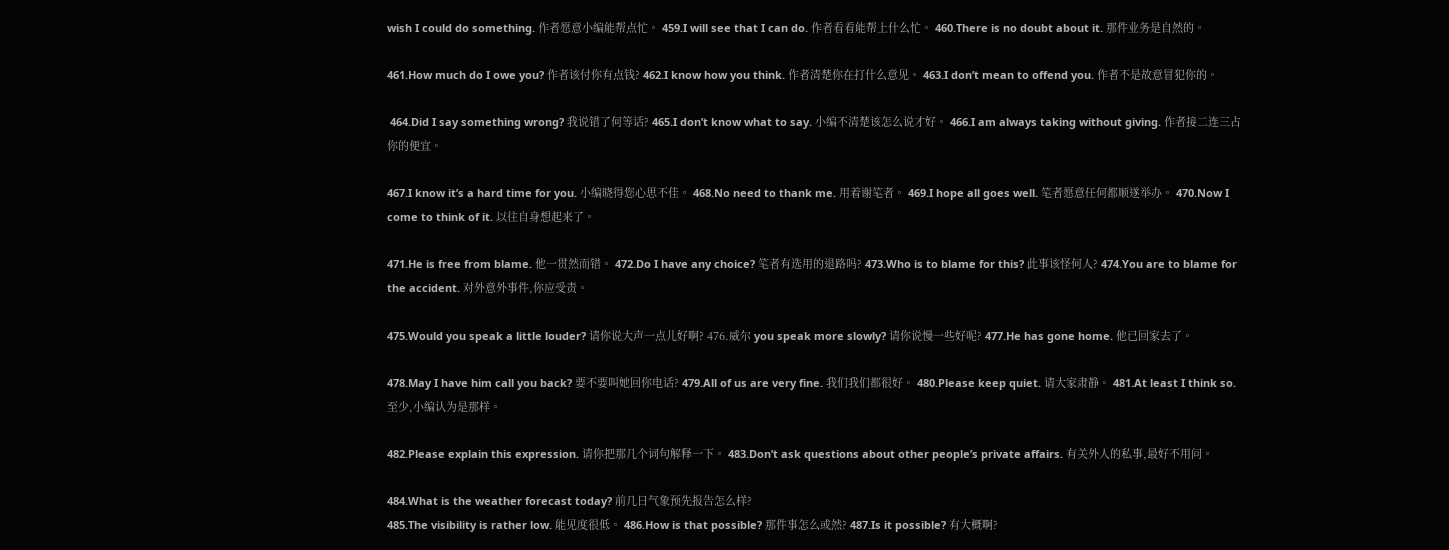wish I could do something. 作者愿意小编能帮点忙。 459.I will see that I can do. 作者看看能帮上什么忙。 460.There is no doubt about it. 那件业务是自然的。

461.How much do I owe you? 作者该付你有点钱? 462.I know how you think. 作者清楚你在打什么意见。 463.I don’t mean to offend you. 作者不是故意冒犯你的。

 464.Did I say something wrong? 我说错了何等话? 465.I don’t know what to say. 小编不清楚该怎么说才好。 466.I am always taking without giving. 作者接二连三占你的便宜。

467.I know it’s a hard time for you. 小编晓得您心思不佳。 468.No need to thank me. 用着谢笔者。 469.I hope all goes well. 笔者愿意任何都顺遂举办。 470.Now I come to think of it. 以往自身想起来了。

471.He is free from blame. 他一贯然而错。 472.Do I have any choice? 笔者有选用的退路吗? 473.Who is to blame for this? 此事该怪何人? 474.You are to blame for the accident. 对外意外事件,你应受责。

475.Would you speak a little louder? 请你说大声一点儿好啊? 476.威尔 you speak more slowly? 请你说慢一些好呢? 477.He has gone home. 他已回家去了。

478.May I have him call you back? 要不要叫她回你电话? 479.All of us are very fine. 我们我们都很好。 480.Please keep quiet. 请大家肃静。 481.At least I think so. 至少,小编认为是那样。

482.Please explain this expression. 请你把那几个词句解释一下。 483.Don’t ask questions about other people’s private affairs. 有关外人的私事,最好不用问。

484.What is the weather forecast today? 前几日气象预先报告怎么样?
485.The visibility is rather low. 能见度很低。 486.How is that possible? 那件事怎么或然? 487.Is it possible? 有大概啊?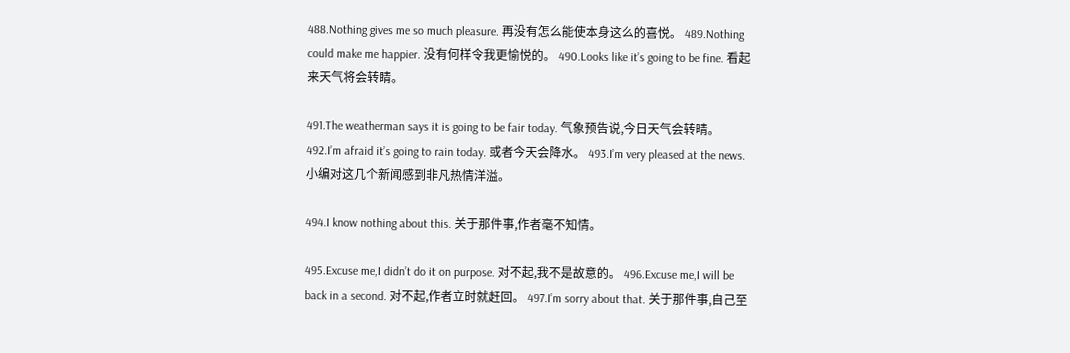488.Nothing gives me so much pleasure. 再没有怎么能使本身这么的喜悦。 489.Nothing could make me happier. 没有何样令我更愉悦的。 490.Looks like it’s going to be fine. 看起来天气将会转睛。

491.The weatherman says it is going to be fair today. 气象预告说,今日天气会转晴。 492.I’m afraid it’s going to rain today. 或者今天会降水。 493.I’m very pleased at the news. 小编对这几个新闻感到非凡热情洋溢。

494.I know nothing about this. 关于那件事,作者毫不知情。

495.Excuse me,I didn’t do it on purpose. 对不起,我不是故意的。 496.Excuse me,I will be back in a second. 对不起,作者立时就赶回。 497.I’m sorry about that. 关于那件事,自己至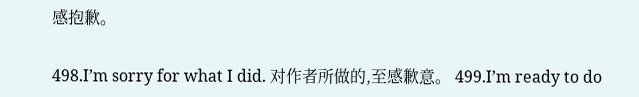感抱歉。

498.I’m sorry for what I did. 对作者所做的,至感歉意。 499.I’m ready to do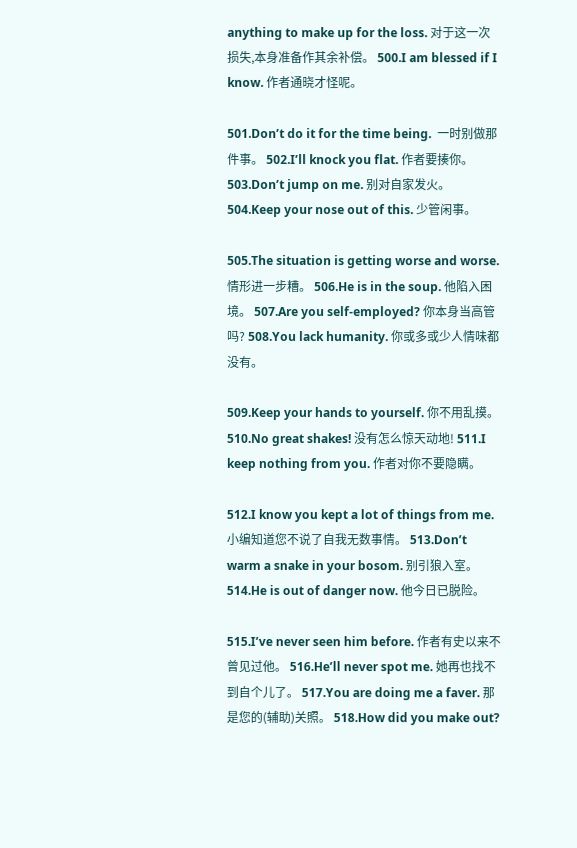anything to make up for the loss. 对于这一次损失,本身准备作其余补偿。 500.I am blessed if I know. 作者通晓才怪呢。

501.Don’t do it for the time being.  一时别做那件事。 502.I’ll knock you flat. 作者要揍你。 503.Don’t jump on me. 别对自家发火。 504.Keep your nose out of this. 少管闲事。

505.The situation is getting worse and worse. 情形进一步糟。 506.He is in the soup. 他陷入困境。 507.Are you self-employed? 你本身当高管吗? 508.You lack humanity. 你或多或少人情味都没有。

509.Keep your hands to yourself. 你不用乱摸。 510.No great shakes! 没有怎么惊天动地! 511.I keep nothing from you. 作者对你不要隐瞒。

512.I know you kept a lot of things from me. 小编知道您不说了自我无数事情。 513.Don’t warm a snake in your bosom. 别引狼入室。 514.He is out of danger now. 他今日已脱险。

515.I’ve never seen him before. 作者有史以来不曾见过他。 516.He’ll never spot me. 她再也找不到自个儿了。 517.You are doing me a faver. 那是您的(辅助)关照。 518.How did you make out?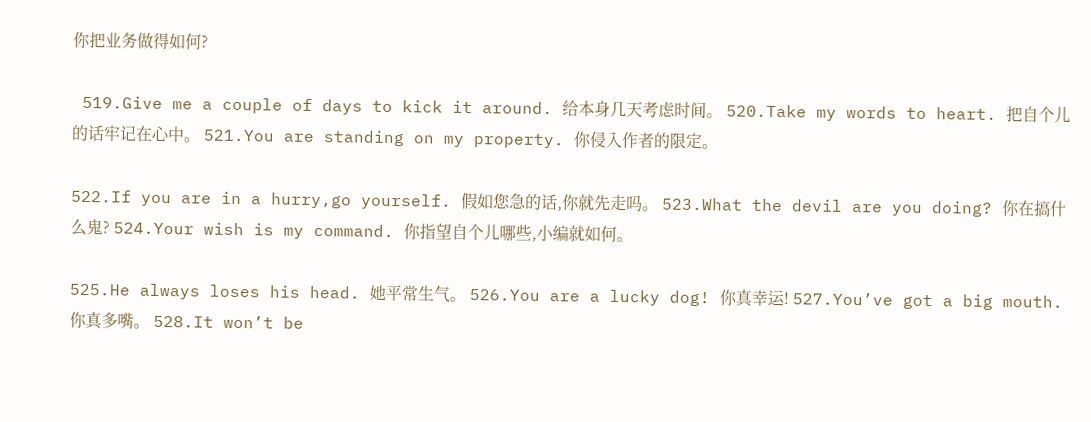你把业务做得如何?

 519.Give me a couple of days to kick it around. 给本身几天考虑时间。 520.Take my words to heart. 把自个儿的话牢记在心中。 521.You are standing on my property. 你侵入作者的限定。

522.If you are in a hurry,go yourself. 假如您急的话,你就先走吗。 523.What the devil are you doing? 你在搞什么鬼? 524.Your wish is my command. 你指望自个儿哪些,小编就如何。

525.He always loses his head. 她平常生气。 526.You are a lucky dog! 你真幸运! 527.You’ve got a big mouth. 你真多嘴。 528.It won’t be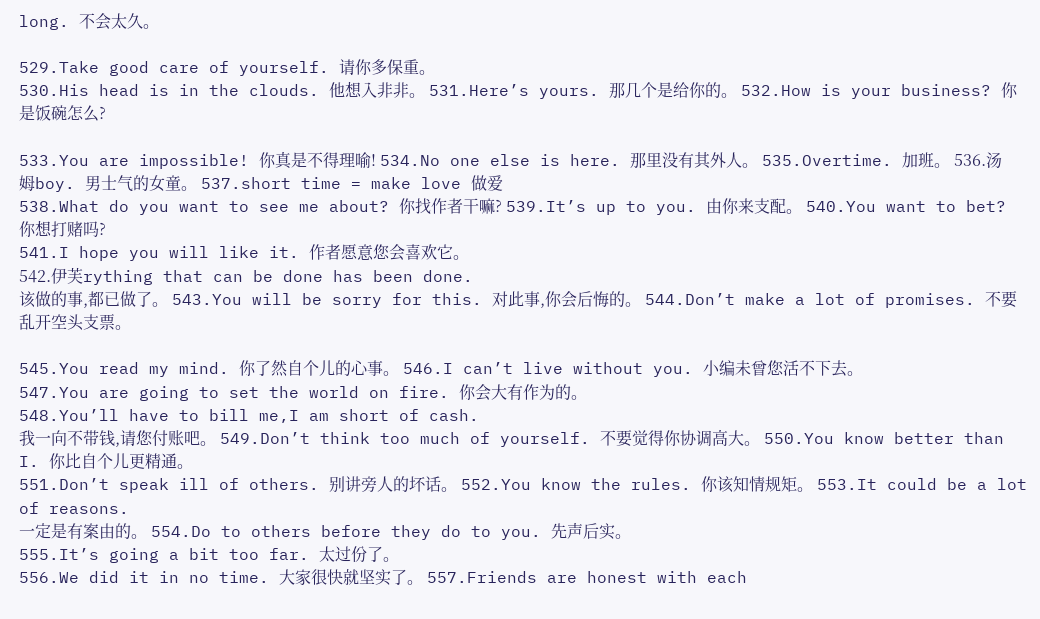long. 不会太久。

529.Take good care of yourself. 请你多保重。
530.His head is in the clouds. 他想入非非。 531.Here’s yours. 那几个是给你的。 532.How is your business? 你是饭碗怎么?

533.You are impossible! 你真是不得理喻! 534.No one else is here. 那里没有其外人。 535.Overtime. 加班。 536.汤姆boy. 男士气的女童。 537.short time = make love 做爱
538.What do you want to see me about? 你找作者干嘛? 539.It’s up to you. 由你来支配。 540.You want to bet? 你想打赌吗?
541.I hope you will like it. 作者愿意您会喜欢它。
542.伊芙rything that can be done has been done.
该做的事,都已做了。 543.You will be sorry for this. 对此事,你会后悔的。 544.Don’t make a lot of promises. 不要乱开空头支票。

545.You read my mind. 你了然自个儿的心事。 546.I can’t live without you. 小编未曾您活不下去。
547.You are going to set the world on fire. 你会大有作为的。
548.You’ll have to bill me,I am short of cash.
我一向不带钱,请您付账吧。 549.Don’t think too much of yourself. 不要觉得你协调高大。 550.You know better than I. 你比自个儿更精通。
551.Don’t speak ill of others. 别讲旁人的坏话。 552.You know the rules. 你该知情规矩。 553.It could be a lot of reasons.
一定是有案由的。 554.Do to others before they do to you. 先声后实。
555.It’s going a bit too far. 太过份了。
556.We did it in no time. 大家很快就坚实了。 557.Friends are honest with each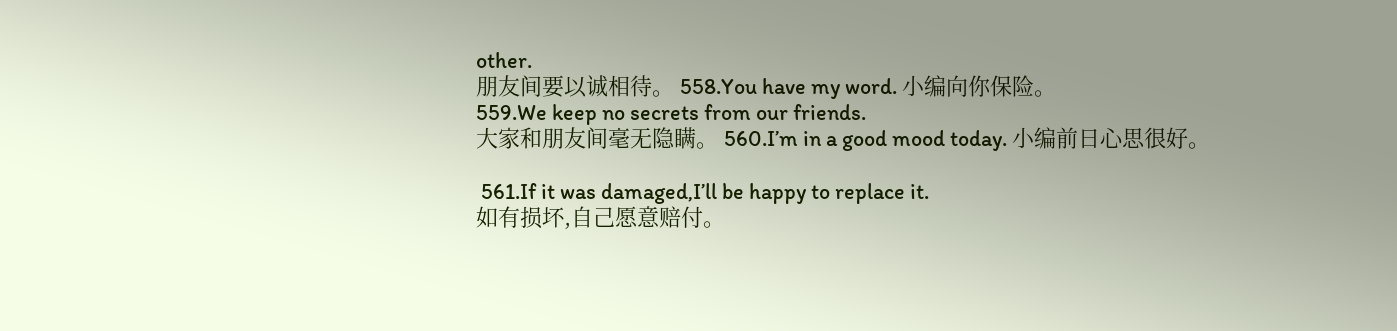other.
朋友间要以诚相待。 558.You have my word. 小编向你保险。
559.We keep no secrets from our friends.
大家和朋友间毫无隐瞒。 560.I’m in a good mood today. 小编前日心思很好。

 561.If it was damaged,I’ll be happy to replace it.
如有损坏,自己愿意赔付。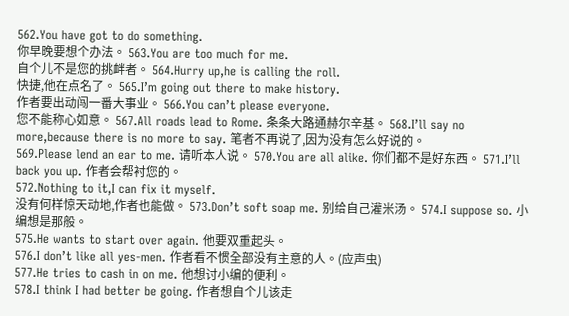562.You have got to do something.
你早晚要想个办法。 563.You are too much for me.
自个儿不是您的挑衅者。 564.Hurry up,he is calling the roll.
快捷,他在点名了。 565.I’m going out there to make history.
作者要出动闯一番大事业。 566.You can’t please everyone.
您不能称心如意。 567.All roads lead to Rome. 条条大路通赫尔辛基。 568.I’ll say no more,because there is no more to say. 笔者不再说了,因为没有怎么好说的。
569.Please lend an ear to me. 请听本人说。 570.You are all alike. 你们都不是好东西。 571.I’ll back you up. 作者会帮衬您的。
572.Nothing to it,I can fix it myself.
没有何样惊天动地,作者也能做。 573.Don’t soft soap me. 别给自己灌米汤。 574.I suppose so. 小编想是那般。
575.He wants to start over again. 他要双重起头。
576.I don’t like all yes-men. 作者看不惯全部没有主意的人。(应声虫)
577.He tries to cash in on me. 他想讨小编的便利。
578.I think I had better be going. 作者想自个儿该走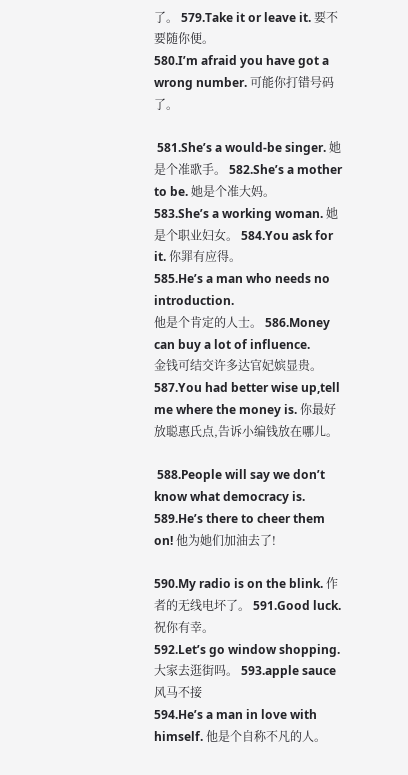了。 579.Take it or leave it. 要不要随你便。
580.I’m afraid you have got a wrong number. 可能你打错号码了。

 581.She’s a would-be singer. 她是个准歌手。 582.She’s a mother to be. 她是个准大妈。
583.She’s a working woman. 她是个职业妇女。 584.You ask for it. 你罪有应得。
585.He’s a man who needs no introduction.
他是个肯定的人士。 586.Money can buy a lot of influence.
金钱可结交许多达官妃嫔显贵。 587.You had better wise up,tell me where the money is. 你最好放聪惠氏点,告诉小编钱放在哪儿。

 588.People will say we don’t know what democracy is.
589.He’s there to cheer them on! 他为她们加油去了!

590.My radio is on the blink. 作者的无线电坏了。 591.Good luck. 祝你有幸。
592.Let’s go window shopping. 大家去逛街吗。 593.apple sauce 风马不接
594.He’s a man in love with himself. 他是个自称不凡的人。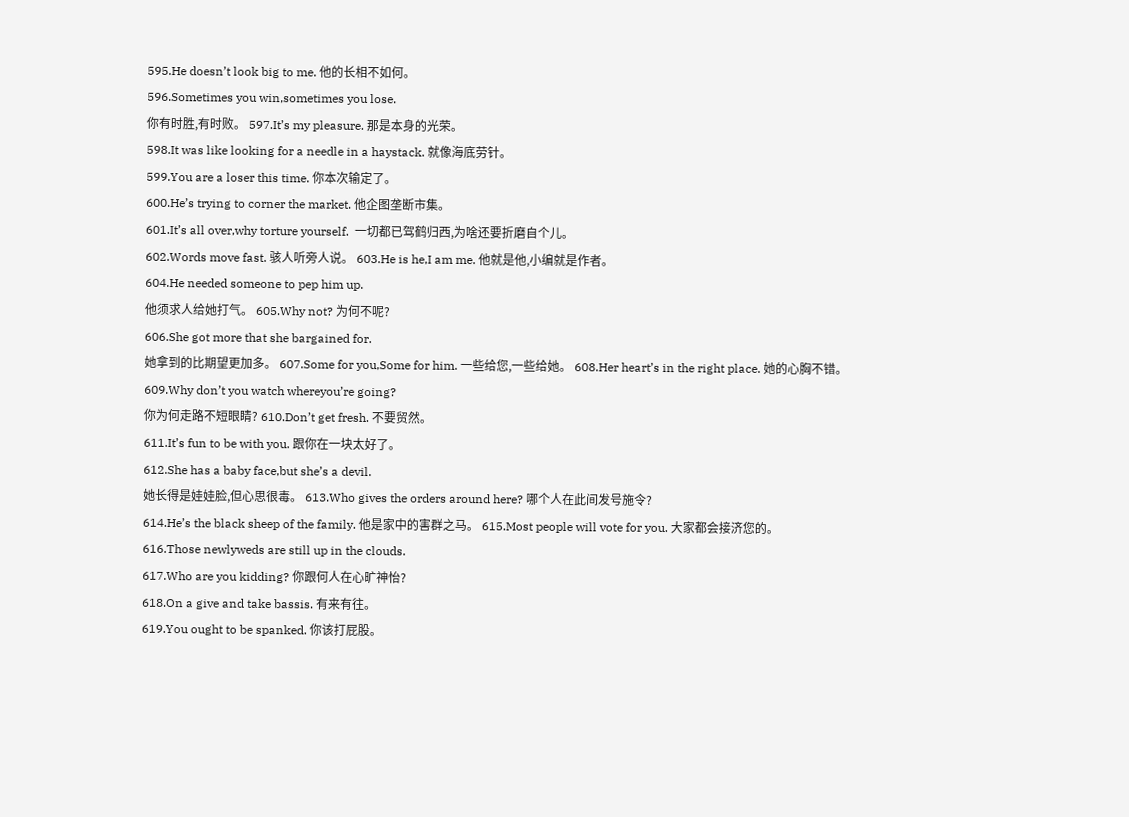595.He doesn’t look big to me. 他的长相不如何。
596.Sometimes you win,sometimes you lose.
你有时胜,有时败。 597.It’s my pleasure. 那是本身的光荣。
598.It was like looking for a needle in a haystack. 就像海底劳针。
599.You are a loser this time. 你本次输定了。
600.He’s trying to corner the market. 他企图垄断市集。
601.It’s all over,why torture yourself.  一切都已驾鹤归西,为啥还要折磨自个儿。
602.Words move fast. 骇人听旁人说。 603.He is he,I am me. 他就是他,小编就是作者。
604.He needed someone to pep him up.
他须求人给她打气。 605.Why not? 为何不呢?
606.She got more that she bargained for.
她拿到的比期望更加多。 607.Some for you,Some for him. 一些给您,一些给她。 608.Her heart’s in the right place. 她的心胸不错。
609.Why don’t you watch whereyou’re going?
你为何走路不短眼睛? 610.Don’t get fresh. 不要贸然。
611.It’s fun to be with you. 跟你在一块太好了。
612.She has a baby face,but she’s a devil.
她长得是娃娃脸,但心思很毒。 613.Who gives the orders around here? 哪个人在此间发号施令?
614.He’s the black sheep of the family. 他是家中的害群之马。 615.Most people will vote for you. 大家都会接济您的。
616.Those newlyweds are still up in the clouds.
617.Who are you kidding? 你跟何人在心旷神怡?
618.On a give and take bassis. 有来有往。
619.You ought to be spanked. 你该打屁股。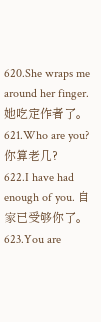620.She wraps me around her finger. 她吃定作者了。 621.Who are you? 你算老几?
622.I have had enough of you. 自家已受够你了。
623.You are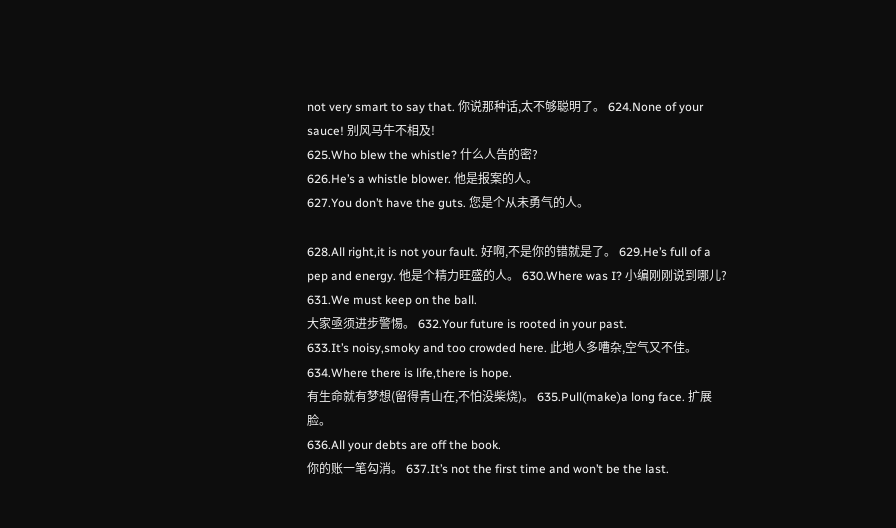not very smart to say that. 你说那种话,太不够聪明了。 624.None of your sauce! 别风马牛不相及!
625.Who blew the whistle? 什么人告的密?
626.He’s a whistle blower. 他是报案的人。
627.You don’t have the guts. 您是个从未勇气的人。

628.All right,it is not your fault. 好啊,不是你的错就是了。 629.He’s full of a pep and energy. 他是个精力旺盛的人。 630.Where was I? 小编刚刚说到哪儿?
631.We must keep on the ball.
大家亟须进步警惕。 632.Your future is rooted in your past.
633.It’s noisy,smoky and too crowded here. 此地人多嘈杂,空气又不佳。
634.Where there is life,there is hope.
有生命就有梦想(留得青山在,不怕没柴烧)。 635.Pull(make)a long face. 扩展脸。
636.All your debts are off the book.
你的账一笔勾消。 637.It’s not the first time and won’t be the last.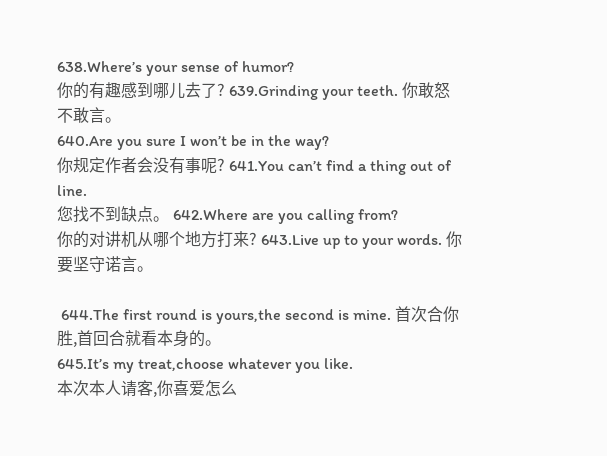638.Where’s your sense of humor?
你的有趣感到哪儿去了? 639.Grinding your teeth. 你敢怒不敢言。
640.Are you sure I won’t be in the way?
你规定作者会没有事呢? 641.You can’t find a thing out of line.
您找不到缺点。 642.Where are you calling from?
你的对讲机从哪个地方打来? 643.Live up to your words. 你要坚守诺言。

 644.The first round is yours,the second is mine. 首次合你胜,首回合就看本身的。
645.It’s my treat,choose whatever you like.
本次本人请客,你喜爱怎么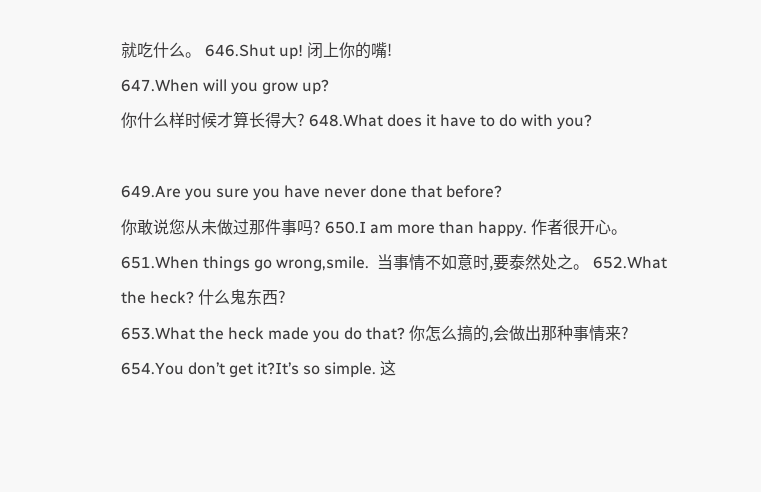就吃什么。 646.Shut up! 闭上你的嘴!
647.When will you grow up?
你什么样时候才算长得大? 648.What does it have to do with you?

649.Are you sure you have never done that before?
你敢说您从未做过那件事吗? 650.I am more than happy. 作者很开心。
651.When things go wrong,smile.  当事情不如意时,要泰然处之。 652.What the heck? 什么鬼东西?
653.What the heck made you do that? 你怎么搞的,会做出那种事情来?
654.You don’t get it?It’s so simple. 这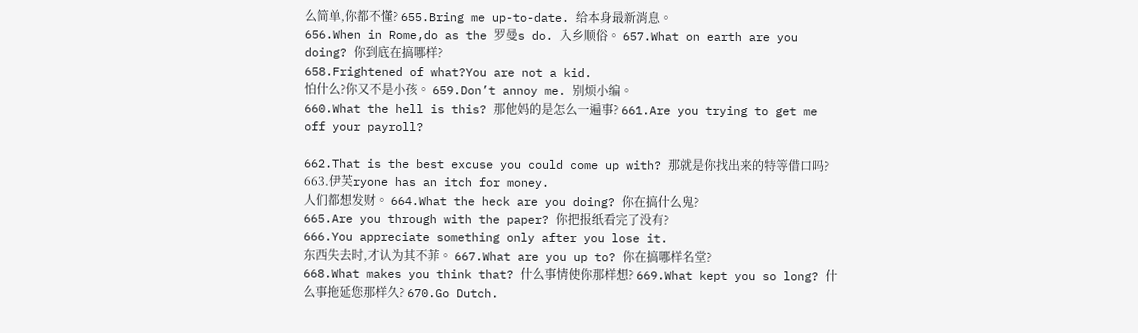么简单,你都不懂? 655.Bring me up-to-date. 给本身最新消息。
656.When in Rome,do as the 罗曼s do. 入乡顺俗。 657.What on earth are you doing? 你到底在搞哪样?
658.Frightened of what?You are not a kid.
怕什么?你又不是小孩。 659.Don’t annoy me. 别烦小编。
660.What the hell is this? 那他妈的是怎么一遍事? 661.Are you trying to get me off your payroll?

662.That is the best excuse you could come up with? 那就是你找出来的特等借口吗?
663.伊芙ryone has an itch for money.
人们都想发财。 664.What the heck are you doing? 你在搞什么鬼?
665.Are you through with the paper? 你把报纸看完了没有?
666.You appreciate something only after you lose it.
东西失去时,才认为其不菲。 667.What are you up to? 你在搞哪样名堂?
668.What makes you think that? 什么事情使你那样想? 669.What kept you so long? 什么事拖延您那样久? 670.Go Dutch.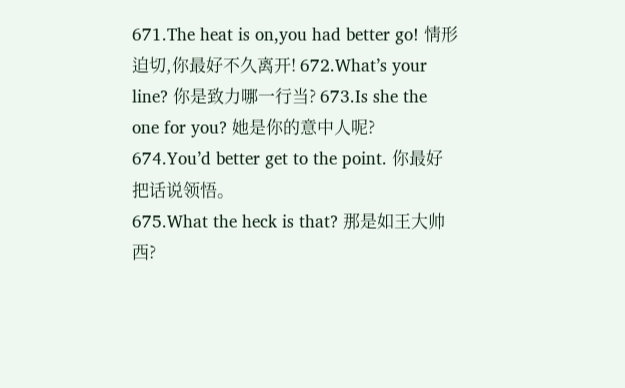671.The heat is on,you had better go! 情形迫切,你最好不久离开! 672.What’s your line? 你是致力哪一行当? 673.Is she the one for you? 她是你的意中人呢?
674.You’d better get to the point. 你最好把话说领悟。
675.What the heck is that? 那是如王大帅西?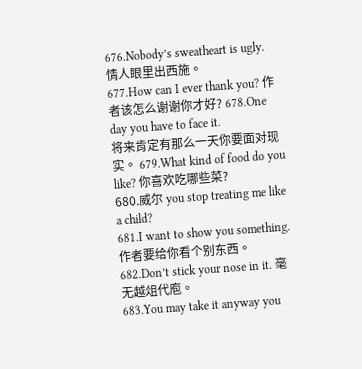676.Nobody’s sweatheart is ugly. 情人眼里出西施。
677.How can I ever thank you? 作者该怎么谢谢你才好? 678.One day you have to face it.
将来肯定有那么一天你要面对现实。 679.What kind of food do you like? 你喜欢吃哪些菜?
680.威尔 you stop treating me like a child?
681.I want to show you something. 作者要给你看个别东西。 682.Don’t stick your nose in it. 毫无越俎代庖。
683.You may take it anyway you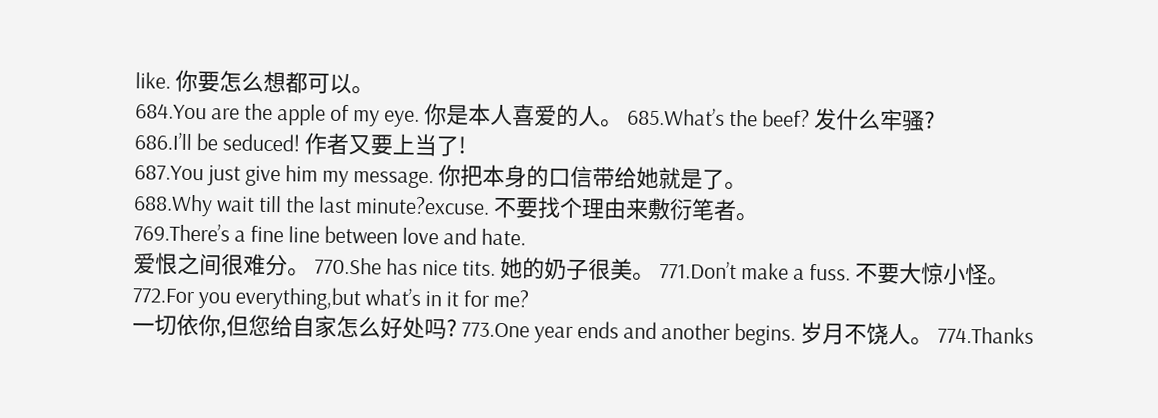like. 你要怎么想都可以。
684.You are the apple of my eye. 你是本人喜爱的人。 685.What’s the beef? 发什么牢骚?
686.I’ll be seduced! 作者又要上当了!
687.You just give him my message. 你把本身的口信带给她就是了。
688.Why wait till the last minute?excuse. 不要找个理由来敷衍笔者。
769.There’s a fine line between love and hate.
爱恨之间很难分。 770.She has nice tits. 她的奶子很美。 771.Don’t make a fuss. 不要大惊小怪。
772.For you everything,but what’s in it for me?
一切依你,但您给自家怎么好处吗? 773.One year ends and another begins. 岁月不饶人。 774.Thanks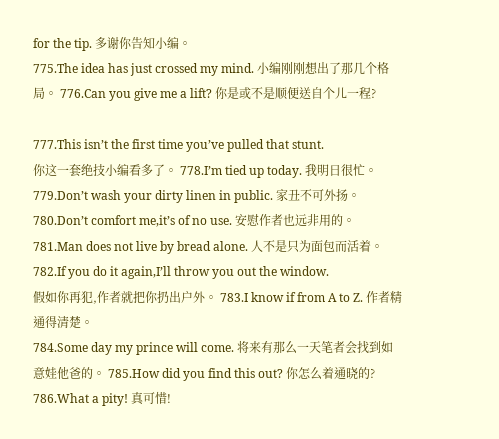for the tip. 多谢你告知小编。
775.The idea has just crossed my mind. 小编刚刚想出了那几个格局。 776.Can you give me a lift? 你是或不是顺便送自个儿一程?

777.This isn’t the first time you’ve pulled that stunt.
你这一套绝技小编看多了。 778.I’m tied up today. 我明日很忙。
779.Don’t wash your dirty linen in public. 家丑不可外扬。
780.Don’t comfort me,it’s of no use. 安慰作者也远非用的。
781.Man does not live by bread alone. 人不是只为面包而活着。
782.If you do it again,I’ll throw you out the window.
假如你再犯,作者就把你扔出户外。 783.I know if from A to Z. 作者精通得清楚。
784.Some day my prince will come. 将来有那么一天笔者会找到如意娃他爸的。 785.How did you find this out? 你怎么着通晓的? 786.What a pity! 真可惜!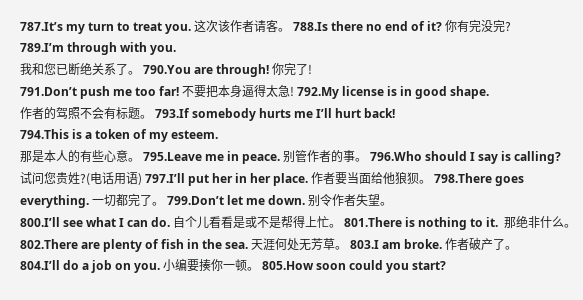787.It’s my turn to treat you. 这次该作者请客。 788.Is there no end of it? 你有完没完?
789.I’m through with you.
我和您已断绝关系了。 790.You are through! 你完了!
791.Don’t push me too far! 不要把本身逼得太急! 792.My license is in good shape.
作者的驾照不会有标题。 793.If somebody hurts me I’ll hurt back!
794.This is a token of my esteem.
那是本人的有些心意。 795.Leave me in peace. 别管作者的事。 796.Who should I say is calling?
试问您贵姓?(电话用语) 797.I’ll put her in her place. 作者要当面给他狼狈。 798.There goes everything. 一切都完了。 799.Don’t let me down. 别令作者失望。
800.I’ll see what I can do. 自个儿看看是或不是帮得上忙。 801.There is nothing to it.  那绝非什么。
802.There are plenty of fish in the sea. 天涯何处无芳草。 803.I am broke. 作者破产了。
804.I’ll do a job on you. 小编要揍你一顿。 805.How soon could you start?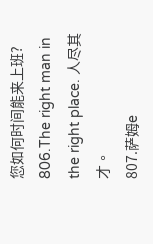您如何时间能来上班? 806.The right man in the right place. 人尽其才。
807.萨姆e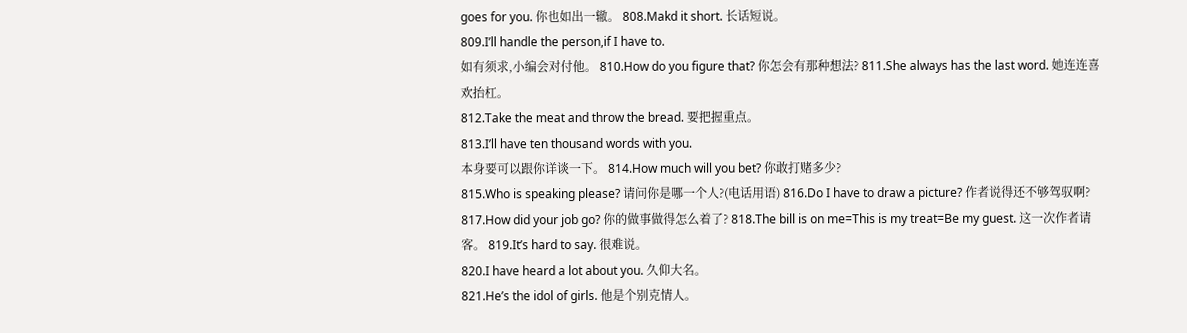goes for you. 你也如出一辙。 808.Makd it short. 长话短说。
809.I’ll handle the person,if I have to.
如有须求,小编会对付他。 810.How do you figure that? 你怎会有那种想法? 811.She always has the last word. 她连连喜欢抬杠。
812.Take the meat and throw the bread. 要把握重点。
813.I’ll have ten thousand words with you.
本身要可以跟你详谈一下。 814.How much will you bet? 你敢打赌多少?
815.Who is speaking please? 请问你是哪一个人?(电话用语) 816.Do I have to draw a picture? 作者说得还不够驾驭啊? 817.How did your job go? 你的做事做得怎么着了? 818.The bill is on me=This is my treat=Be my guest. 这一次作者请客。 819.It’s hard to say. 很难说。
820.I have heard a lot about you. 久仰大名。
821.He’s the idol of girls. 他是个别克情人。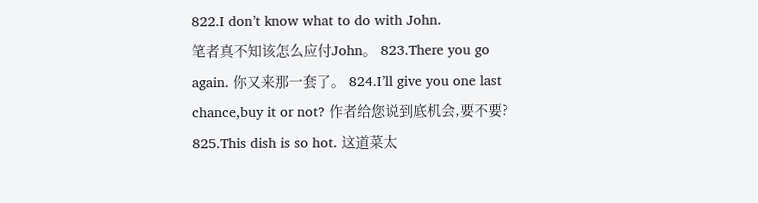822.I don’t know what to do with John.
笔者真不知该怎么应付John。 823.There you go again. 你又来那一套了。 824.I’ll give you one last chance,buy it or not? 作者给您说到底机会,要不要? 825.This dish is so hot. 这道菜太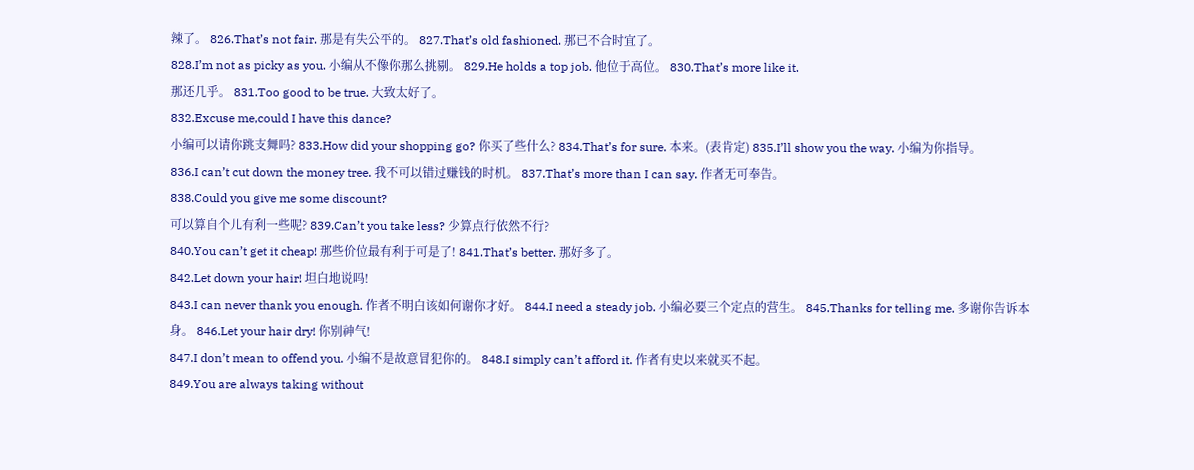辣了。 826.That’s not fair. 那是有失公平的。 827.That’s old fashioned. 那已不合时宜了。
828.I’m not as picky as you. 小编从不像你那么挑剔。 829.He holds a top job. 他位于高位。 830.That’s more like it.
那还几乎。 831.Too good to be true. 大致太好了。
832.Excuse me,could I have this dance?
小编可以请你跳支舞吗? 833.How did your shopping go? 你买了些什么? 834.That’s for sure. 本来。(表肯定) 835.I’ll show you the way. 小编为你指导。
836.I can’t cut down the money tree. 我不可以错过赚钱的时机。 837.That’s more than I can say. 作者无可奉告。
838.Could you give me some discount?
可以算自个儿有利一些呢? 839.Can’t you take less? 少算点行依然不行?
840.You can’t get it cheap! 那些价位最有利于可是了! 841.That’s better. 那好多了。
842.Let down your hair! 坦白地说吗!
843.I can never thank you enough. 作者不明白该如何谢你才好。 844.I need a steady job. 小编必要三个定点的营生。 845.Thanks for telling me. 多谢你告诉本身。 846.Let your hair dry! 你别神气!
847.I don’t mean to offend you. 小编不是故意冒犯你的。 848.I simply can’t afford it. 作者有史以来就买不起。
849.You are always taking without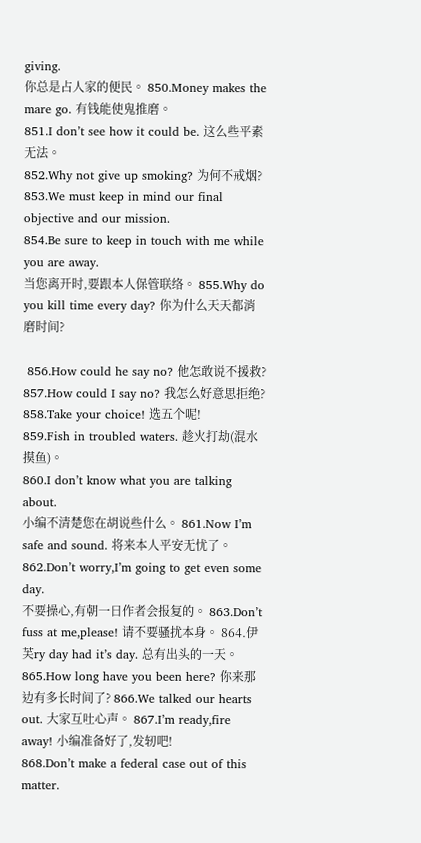giving.
你总是占人家的便民。 850.Money makes the mare go. 有钱能使鬼推磨。
851.I don’t see how it could be. 这么些平素无法。
852.Why not give up smoking? 为何不戒烟?
853.We must keep in mind our final objective and our mission.
854.Be sure to keep in touch with me while you are away.
当您离开时,要跟本人保管联络。 855.Why do you kill time every day? 你为什么天天都消磨时间?

 856.How could he say no? 他怎敢说不援救? 857.How could I say no? 我怎么好意思拒绝? 858.Take your choice! 选五个呢!
859.Fish in troubled waters. 趁火打劫(混水摸鱼)。
860.I don’t know what you are talking about.
小编不清楚您在胡说些什么。 861.Now I’m safe and sound. 将来本人平安无忧了。
862.Don’t worry,I’m going to get even some day.
不要操心,有朝一日作者会报复的。 863.Don’t fuss at me,please! 请不要骚扰本身。 864.伊芙ry day had it’s day. 总有出头的一天。
865.How long have you been here? 你来那边有多长时间了? 866.We talked our hearts out. 大家互吐心声。 867.I’m ready,fire away! 小编准备好了,发轫吧!
868.Don’t make a federal case out of this matter.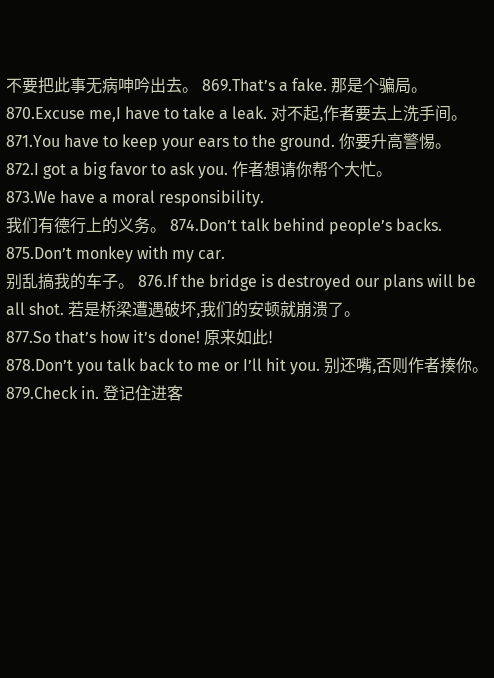不要把此事无病呻吟出去。 869.That’s a fake. 那是个骗局。
870.Excuse me,I have to take a leak. 对不起,作者要去上洗手间。
871.You have to keep your ears to the ground. 你要升高警惕。
872.I got a big favor to ask you. 作者想请你帮个大忙。
873.We have a moral responsibility.
我们有德行上的义务。 874.Don’t talk behind people’s backs.
875.Don’t monkey with my car.
别乱搞我的车子。 876.If the bridge is destroyed our plans will be all shot. 若是桥梁遭遇破坏,我们的安顿就崩溃了。
877.So that’s how it’s done! 原来如此!
878.Don’t you talk back to me or I’ll hit you. 别还嘴,否则作者揍你。 879.Check in. 登记住进客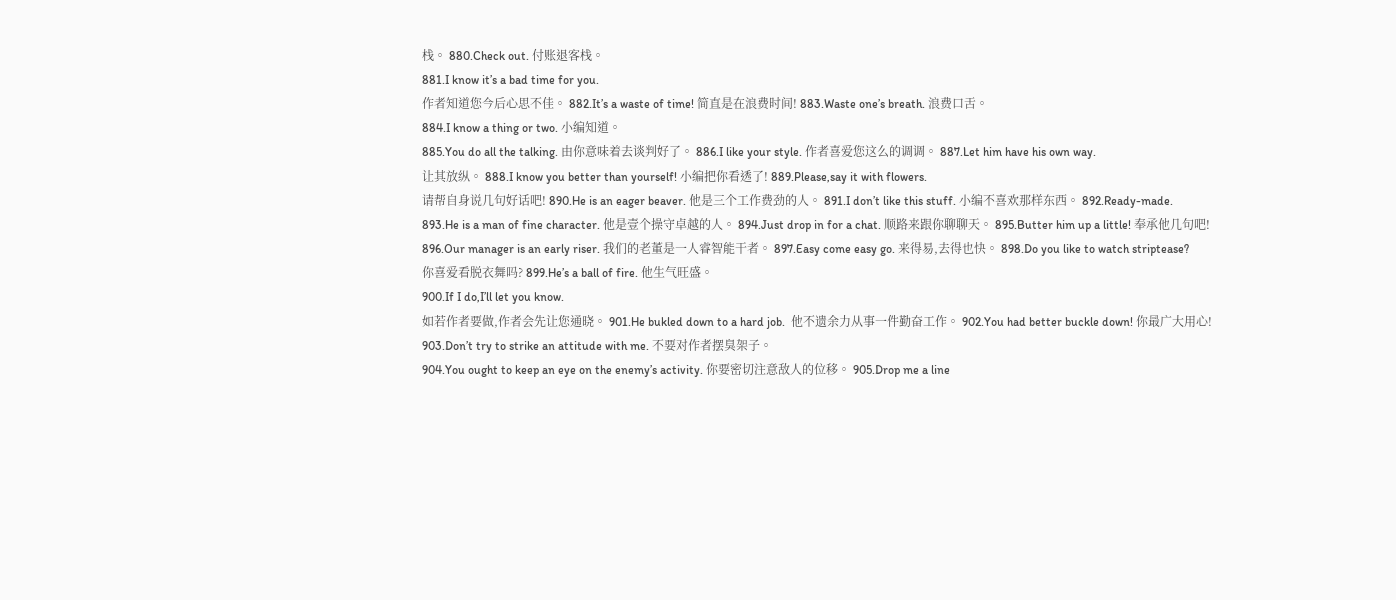栈。 880.Check out. 付账退客栈。
881.I know it’s a bad time for you.
作者知道您今后心思不佳。 882.It’s a waste of time! 简直是在浪费时间! 883.Waste one’s breath. 浪费口舌。
884.I know a thing or two. 小编知道。
885.You do all the talking. 由你意味着去谈判好了。 886.I like your style. 作者喜爱您这么的调调。 887.Let him have his own way.
让其放纵。 888.I know you better than yourself! 小编把你看透了! 889.Please,say it with flowers.
请帮自身说几句好话吧! 890.He is an eager beaver. 他是三个工作费劲的人。 891.I don’t like this stuff. 小编不喜欢那样东西。 892.Ready-made.
893.He is a man of fine character. 他是壹个操守卓越的人。 894.Just drop in for a chat. 顺路来跟你聊聊天。 895.Butter him up a little! 奉承他几句吧!
896.Our manager is an early riser. 我们的老董是一人睿智能干者。 897.Easy come easy go. 来得易,去得也快。 898.Do you like to watch striptease?
你喜爱看脱衣舞吗? 899.He’s a ball of fire. 他生气旺盛。
900.If I do,I’ll let you know.
如若作者要做,作者会先让您通晓。 901.He bukled down to a hard job.  他不遗余力从事一件勤奋工作。 902.You had better buckle down! 你最广大用心!
903.Don’t try to strike an attitude with me. 不要对作者摆臭架子。
904.You ought to keep an eye on the enemy’s activity. 你要密切注意敌人的位移。 905.Drop me a line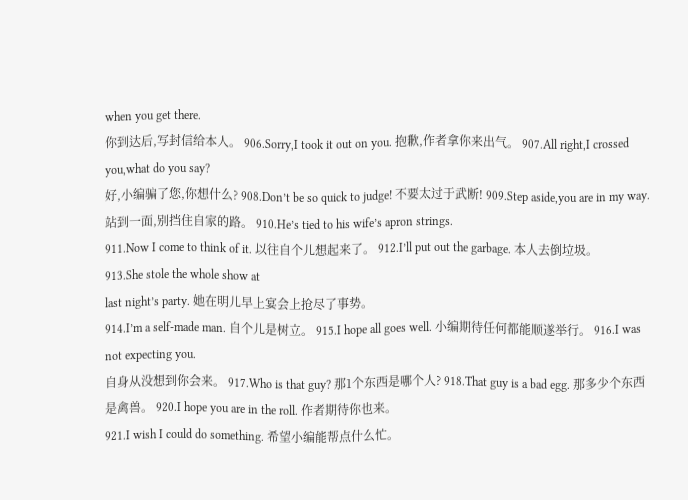when you get there.
你到达后,写封信给本人。 906.Sorry,I took it out on you. 抱歉,作者拿你来出气。 907.All right,I crossed you,what do you say?
好,小编骗了您,你想什么? 908.Don’t be so quick to judge! 不要太过于武断! 909.Step aside,you are in my way. 站到一面,别挡住自家的路。 910.He’s tied to his wife’s apron strings.
911.Now I come to think of it. 以往自个儿想起来了。 912.I’ll put out the garbage. 本人去倒垃圾。
913.She stole the whole show at
last night’s party. 她在明儿早上宴会上抢尽了事势。
914.I’m a self-made man. 自个儿是树立。 915.I hope all goes well. 小编期待任何都能顺遂举行。 916.I was not expecting you.
自身从没想到你会来。 917.Who is that guy? 那1个东西是哪个人? 918.That guy is a bad egg. 那多少个东西是禽兽。 920.I hope you are in the roll. 作者期待你也来。
921.I wish I could do something. 希望小编能帮点什么忙。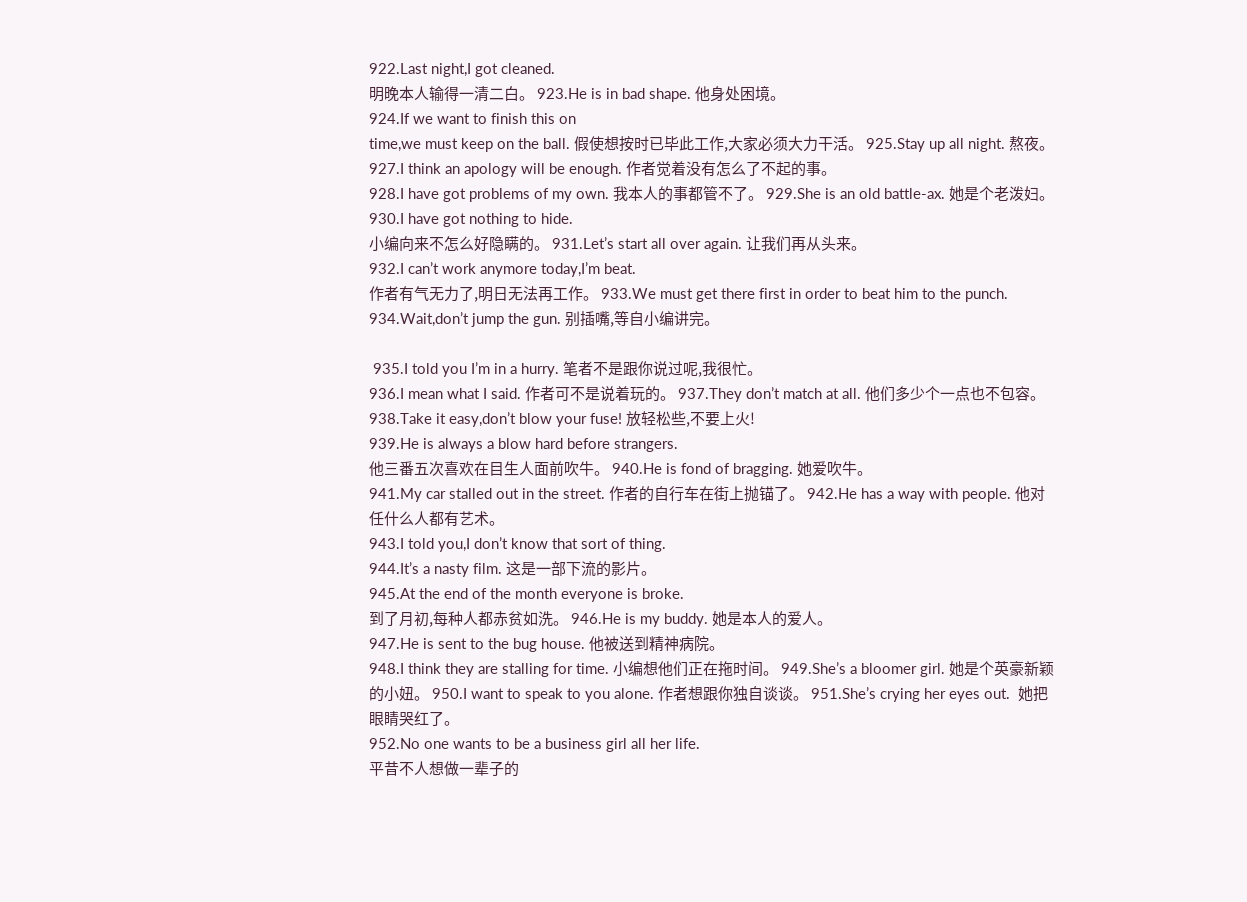922.Last night,I got cleaned.
明晚本人输得一清二白。 923.He is in bad shape. 他身处困境。
924.If we want to finish this on
time,we must keep on the ball. 假使想按时已毕此工作,大家必须大力干活。 925.Stay up all night. 熬夜。
927.I think an apology will be enough. 作者觉着没有怎么了不起的事。
928.I have got problems of my own. 我本人的事都管不了。 929.She is an old battle-ax. 她是个老泼妇。 930.I have got nothing to hide.
小编向来不怎么好隐瞒的。 931.Let’s start all over again. 让我们再从头来。
932.I can’t work anymore today,I’m beat.
作者有气无力了,明日无法再工作。 933.We must get there first in order to beat him to the punch.
934.Wait,don’t jump the gun. 别插嘴,等自小编讲完。

 935.I told you I’m in a hurry. 笔者不是跟你说过呢,我很忙。
936.I mean what I said. 作者可不是说着玩的。 937.They don’t match at all. 他们多少个一点也不包容。
938.Take it easy,don’t blow your fuse! 放轻松些,不要上火!
939.He is always a blow hard before strangers.
他三番五次喜欢在目生人面前吹牛。 940.He is fond of bragging. 她爱吹牛。
941.My car stalled out in the street. 作者的自行车在街上抛锚了。 942.He has a way with people. 他对任什么人都有艺术。
943.I told you,I don’t know that sort of thing.
944.It’s a nasty film. 这是一部下流的影片。
945.At the end of the month everyone is broke.
到了月初,每种人都赤贫如洗。 946.He is my buddy. 她是本人的爱人。
947.He is sent to the bug house. 他被送到精神病院。
948.I think they are stalling for time. 小编想他们正在拖时间。 949.She’s a bloomer girl. 她是个英豪新颖的小妞。 950.I want to speak to you alone. 作者想跟你独自谈谈。 951.She’s crying her eyes out.  她把眼睛哭红了。
952.No one wants to be a business girl all her life.
平昔不人想做一辈子的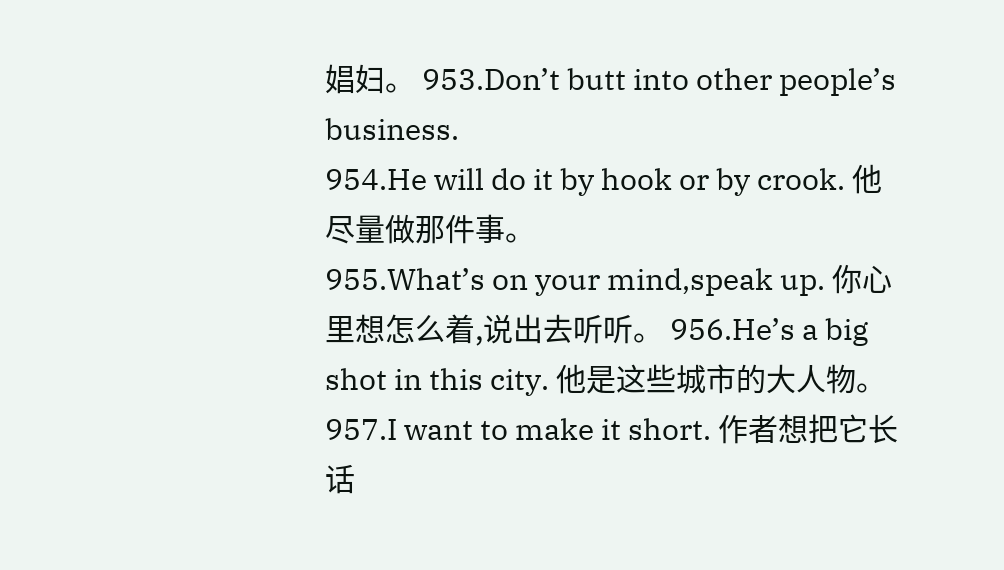娼妇。 953.Don’t butt into other people’s business.
954.He will do it by hook or by crook. 他尽量做那件事。
955.What’s on your mind,speak up. 你心里想怎么着,说出去听听。 956.He’s a big shot in this city. 他是这些城市的大人物。
957.I want to make it short. 作者想把它长话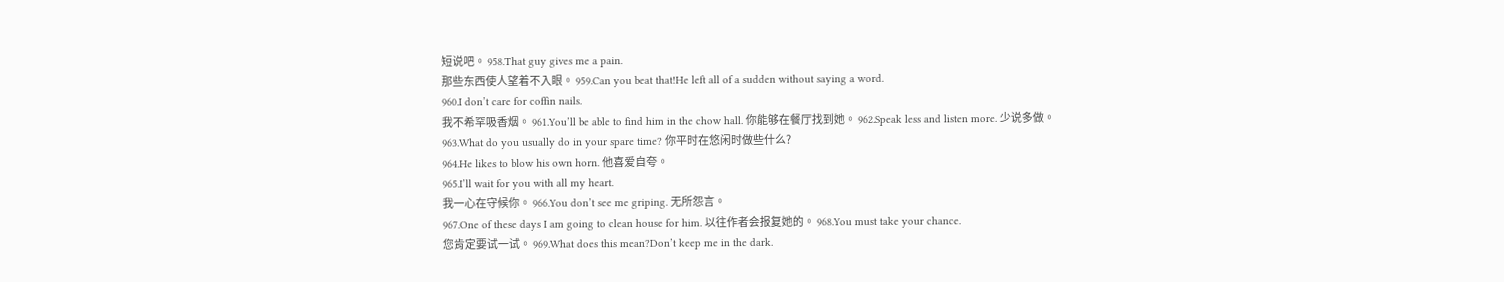短说吧。 958.That guy gives me a pain.
那些东西使人望着不入眼。 959.Can you beat that!He left all of a sudden without saying a word.
960.I don’t care for coffin nails.
我不希罕吸香烟。 961.You’ll be able to find him in the chow hall. 你能够在餐厅找到她。 962.Speak less and listen more. 少说多做。
963.What do you usually do in your spare time? 你平时在悠闲时做些什么?
964.He likes to blow his own horn. 他喜爱自夸。
965.I’ll wait for you with all my heart.
我一心在守候你。 966.You don’t see me griping. 无所怨言。
967.One of these days I am going to clean house for him. 以往作者会报复她的。 968.You must take your chance.
您肯定要试一试。 969.What does this mean?Don’t keep me in the dark.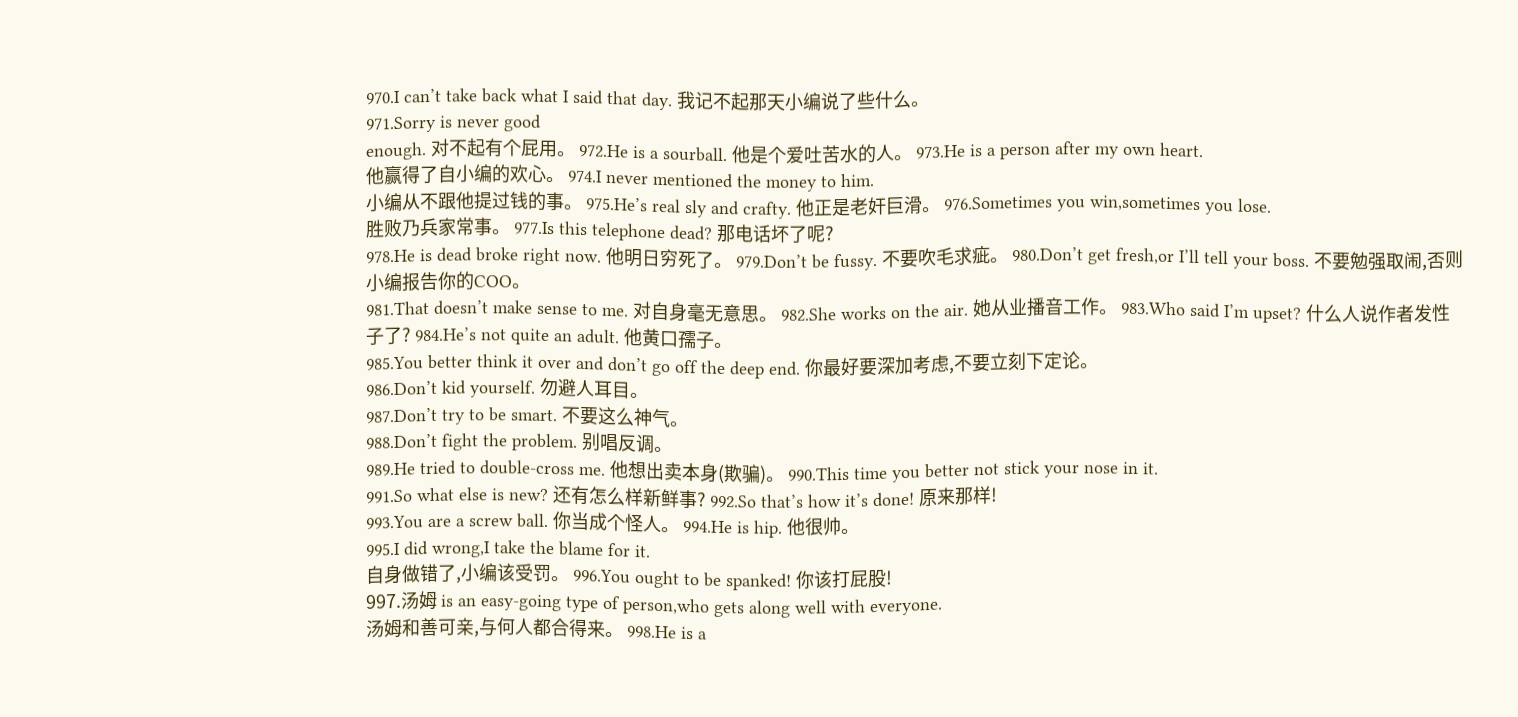970.I can’t take back what I said that day. 我记不起那天小编说了些什么。
971.Sorry is never good
enough. 对不起有个屁用。 972.He is a sourball. 他是个爱吐苦水的人。 973.He is a person after my own heart.
他赢得了自小编的欢心。 974.I never mentioned the money to him.
小编从不跟他提过钱的事。 975.He’s real sly and crafty. 他正是老奸巨滑。 976.Sometimes you win,sometimes you lose.
胜败乃兵家常事。 977.Is this telephone dead? 那电话坏了呢?
978.He is dead broke right now. 他明日穷死了。 979.Don’t be fussy. 不要吹毛求疵。 980.Don’t get fresh,or I’ll tell your boss. 不要勉强取闹,否则小编报告你的COO。
981.That doesn’t make sense to me. 对自身毫无意思。 982.She works on the air. 她从业播音工作。 983.Who said I’m upset? 什么人说作者发性子了? 984.He’s not quite an adult. 他黄口孺子。
985.You better think it over and don’t go off the deep end. 你最好要深加考虑,不要立刻下定论。
986.Don’t kid yourself. 勿避人耳目。
987.Don’t try to be smart. 不要这么神气。
988.Don’t fight the problem. 别唱反调。
989.He tried to double-cross me. 他想出卖本身(欺骗)。 990.This time you better not stick your nose in it.
991.So what else is new? 还有怎么样新鲜事? 992.So that’s how it’s done! 原来那样!
993.You are a screw ball. 你当成个怪人。 994.He is hip. 他很帅。
995.I did wrong,I take the blame for it.
自身做错了,小编该受罚。 996.You ought to be spanked! 你该打屁股!
997.汤姆 is an easy-going type of person,who gets along well with everyone.
汤姆和善可亲,与何人都合得来。 998.He is a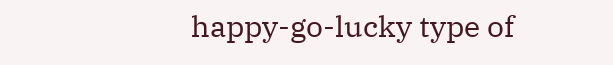happy-go-lucky type of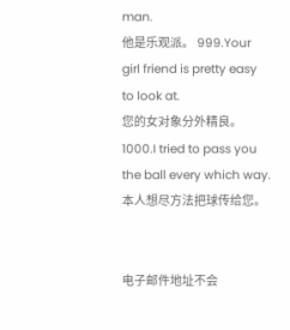man.
他是乐观派。 999.Your girl friend is pretty easy to look at.
您的女对象分外精良。 1000.I tried to pass you the ball every which way. 本人想尽方法把球传给您。


电子邮件地址不会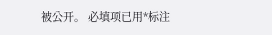被公开。 必填项已用*标注